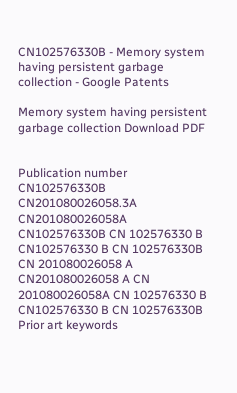CN102576330B - Memory system having persistent garbage collection - Google Patents

Memory system having persistent garbage collection Download PDF


Publication number
CN102576330B CN201080026058.3A CN201080026058A CN102576330B CN 102576330 B CN102576330 B CN 102576330B CN 201080026058 A CN201080026058 A CN 201080026058A CN 102576330 B CN102576330 B CN 102576330B
Prior art keywords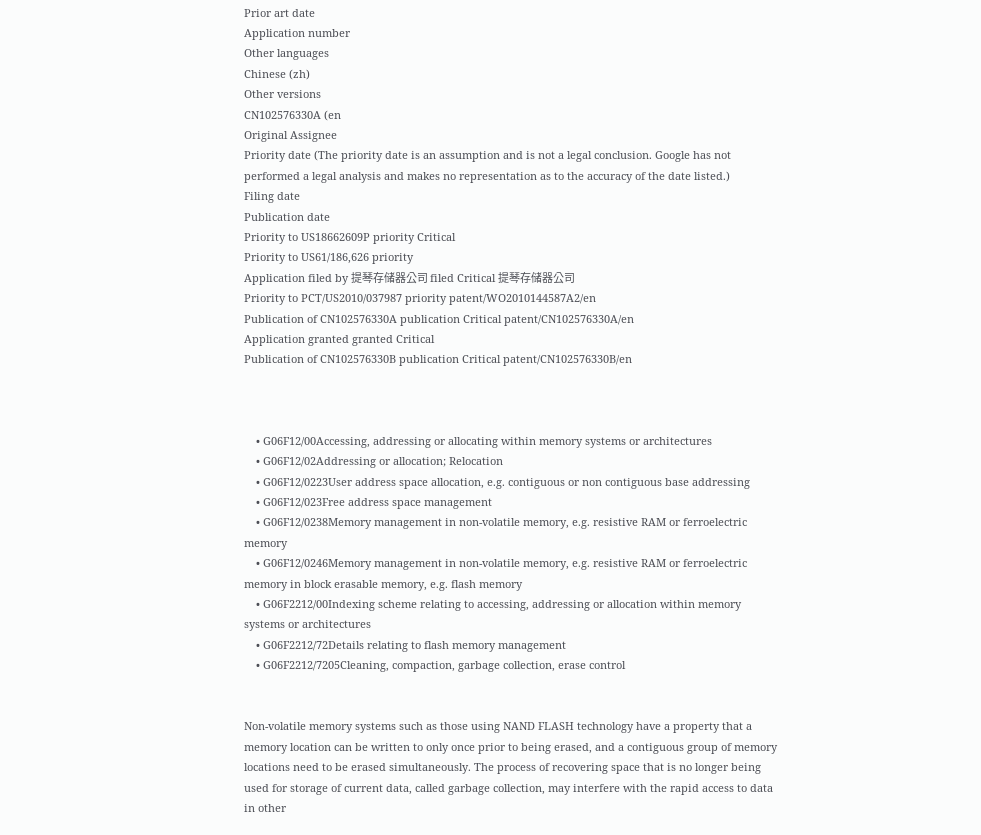Prior art date
Application number
Other languages
Chinese (zh)
Other versions
CN102576330A (en
Original Assignee
Priority date (The priority date is an assumption and is not a legal conclusion. Google has not performed a legal analysis and makes no representation as to the accuracy of the date listed.)
Filing date
Publication date
Priority to US18662609P priority Critical
Priority to US61/186,626 priority
Application filed by 提琴存储器公司 filed Critical 提琴存储器公司
Priority to PCT/US2010/037987 priority patent/WO2010144587A2/en
Publication of CN102576330A publication Critical patent/CN102576330A/en
Application granted granted Critical
Publication of CN102576330B publication Critical patent/CN102576330B/en



    • G06F12/00Accessing, addressing or allocating within memory systems or architectures
    • G06F12/02Addressing or allocation; Relocation
    • G06F12/0223User address space allocation, e.g. contiguous or non contiguous base addressing
    • G06F12/023Free address space management
    • G06F12/0238Memory management in non-volatile memory, e.g. resistive RAM or ferroelectric memory
    • G06F12/0246Memory management in non-volatile memory, e.g. resistive RAM or ferroelectric memory in block erasable memory, e.g. flash memory
    • G06F2212/00Indexing scheme relating to accessing, addressing or allocation within memory systems or architectures
    • G06F2212/72Details relating to flash memory management
    • G06F2212/7205Cleaning, compaction, garbage collection, erase control


Non-volatile memory systems such as those using NAND FLASH technology have a property that a memory location can be written to only once prior to being erased, and a contiguous group of memory locations need to be erased simultaneously. The process of recovering space that is no longer being used for storage of current data, called garbage collection, may interfere with the rapid access to data in other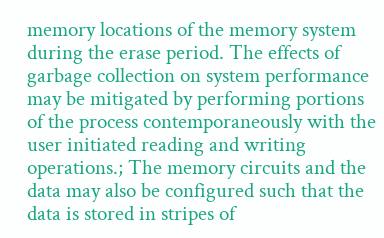memory locations of the memory system during the erase period. The effects of garbage collection on system performance may be mitigated by performing portions of the process contemporaneously with the user initiated reading and writing operations.; The memory circuits and the data may also be configured such that the data is stored in stripes of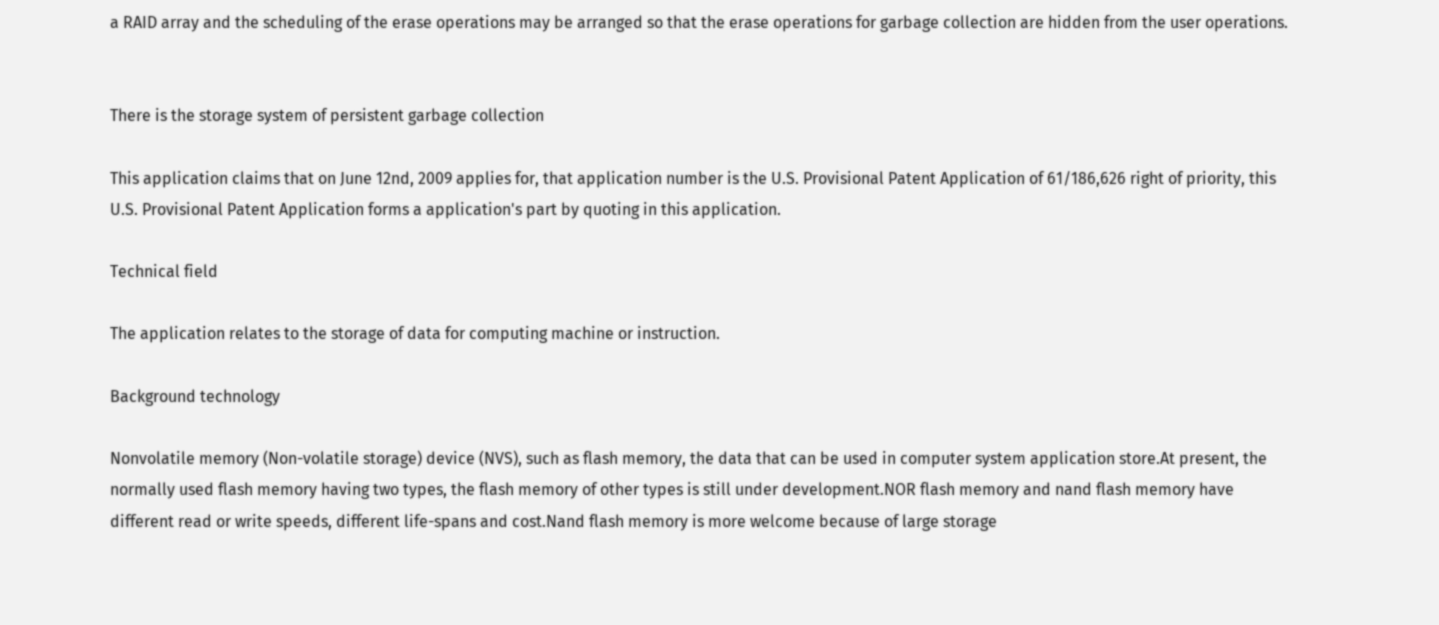a RAID array and the scheduling of the erase operations may be arranged so that the erase operations for garbage collection are hidden from the user operations.


There is the storage system of persistent garbage collection

This application claims that on June 12nd, 2009 applies for, that application number is the U.S. Provisional Patent Application of 61/186,626 right of priority, this U.S. Provisional Patent Application forms a application's part by quoting in this application.

Technical field

The application relates to the storage of data for computing machine or instruction.

Background technology

Nonvolatile memory (Non-volatile storage) device (NVS), such as flash memory, the data that can be used in computer system application store.At present, the normally used flash memory having two types, the flash memory of other types is still under development.NOR flash memory and nand flash memory have different read or write speeds, different life-spans and cost.Nand flash memory is more welcome because of large storage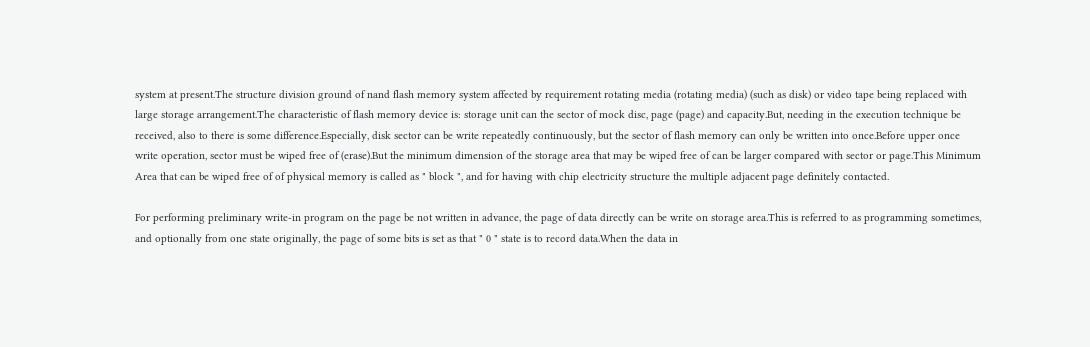system at present.The structure division ground of nand flash memory system affected by requirement rotating media (rotating media) (such as disk) or video tape being replaced with large storage arrangement.The characteristic of flash memory device is: storage unit can the sector of mock disc, page (page) and capacity.But, needing in the execution technique be received, also to there is some difference.Especially, disk sector can be write repeatedly continuously, but the sector of flash memory can only be written into once.Before upper once write operation, sector must be wiped free of (erase).But the minimum dimension of the storage area that may be wiped free of can be larger compared with sector or page.This Minimum Area that can be wiped free of of physical memory is called as " block ", and for having with chip electricity structure the multiple adjacent page definitely contacted.

For performing preliminary write-in program on the page be not written in advance, the page of data directly can be write on storage area.This is referred to as programming sometimes, and optionally from one state originally, the page of some bits is set as that " 0 " state is to record data.When the data in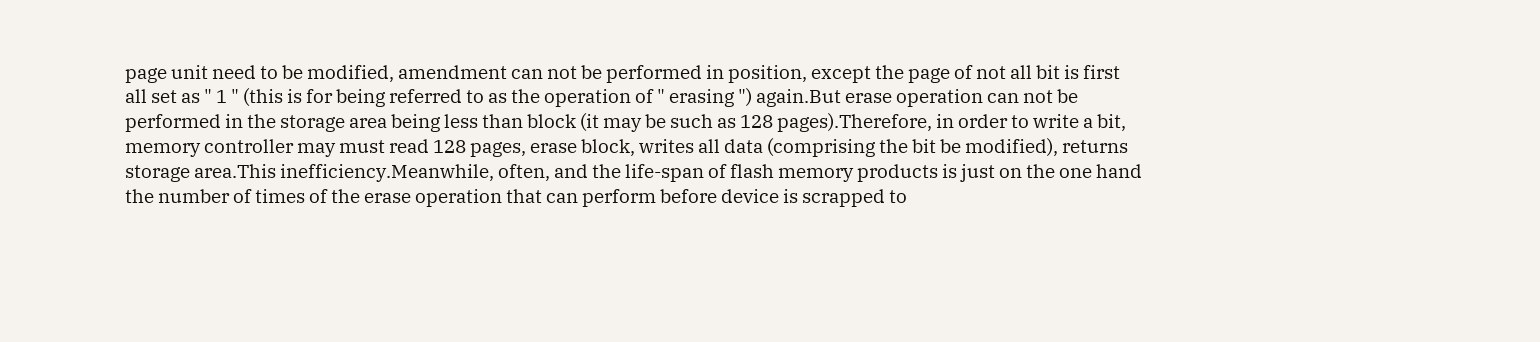page unit need to be modified, amendment can not be performed in position, except the page of not all bit is first all set as " 1 " (this is for being referred to as the operation of " erasing ") again.But erase operation can not be performed in the storage area being less than block (it may be such as 128 pages).Therefore, in order to write a bit, memory controller may must read 128 pages, erase block, writes all data (comprising the bit be modified), returns storage area.This inefficiency.Meanwhile, often, and the life-span of flash memory products is just on the one hand the number of times of the erase operation that can perform before device is scrapped to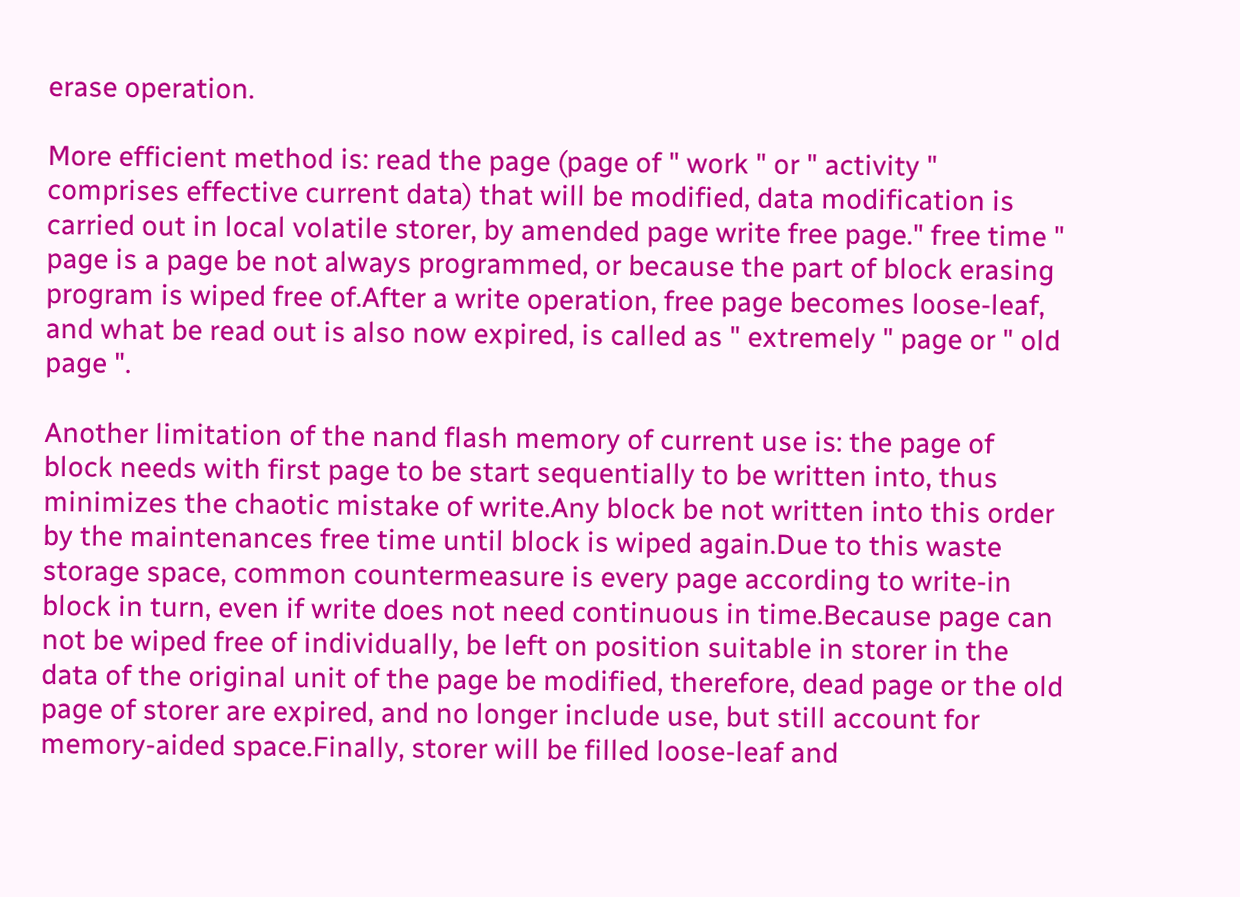erase operation.

More efficient method is: read the page (page of " work " or " activity " comprises effective current data) that will be modified, data modification is carried out in local volatile storer, by amended page write free page." free time " page is a page be not always programmed, or because the part of block erasing program is wiped free of.After a write operation, free page becomes loose-leaf, and what be read out is also now expired, is called as " extremely " page or " old page ".

Another limitation of the nand flash memory of current use is: the page of block needs with first page to be start sequentially to be written into, thus minimizes the chaotic mistake of write.Any block be not written into this order by the maintenances free time until block is wiped again.Due to this waste storage space, common countermeasure is every page according to write-in block in turn, even if write does not need continuous in time.Because page can not be wiped free of individually, be left on position suitable in storer in the data of the original unit of the page be modified, therefore, dead page or the old page of storer are expired, and no longer include use, but still account for memory-aided space.Finally, storer will be filled loose-leaf and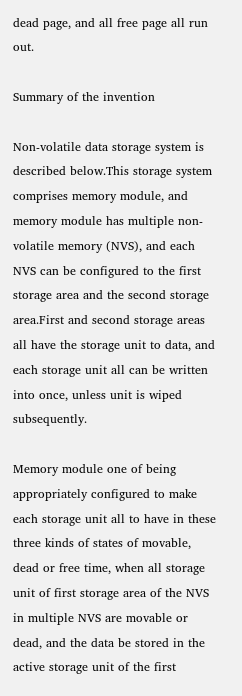dead page, and all free page all run out.

Summary of the invention

Non-volatile data storage system is described below.This storage system comprises memory module, and memory module has multiple non-volatile memory (NVS), and each NVS can be configured to the first storage area and the second storage area.First and second storage areas all have the storage unit to data, and each storage unit all can be written into once, unless unit is wiped subsequently.

Memory module one of being appropriately configured to make each storage unit all to have in these three kinds of states of movable, dead or free time, when all storage unit of first storage area of the NVS in multiple NVS are movable or dead, and the data be stored in the active storage unit of the first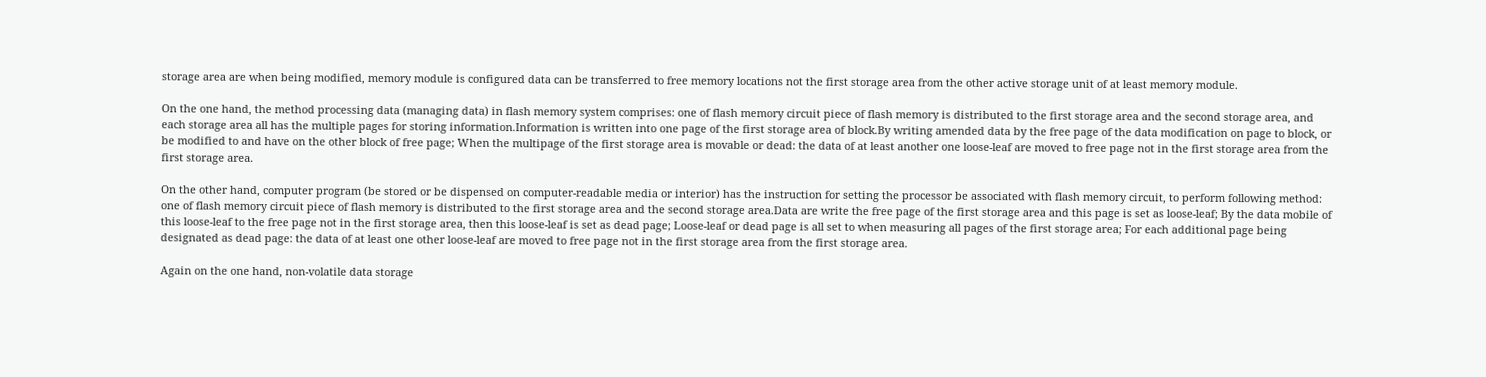storage area are when being modified, memory module is configured data can be transferred to free memory locations not the first storage area from the other active storage unit of at least memory module.

On the one hand, the method processing data (managing data) in flash memory system comprises: one of flash memory circuit piece of flash memory is distributed to the first storage area and the second storage area, and each storage area all has the multiple pages for storing information.Information is written into one page of the first storage area of block.By writing amended data by the free page of the data modification on page to block, or be modified to and have on the other block of free page; When the multipage of the first storage area is movable or dead: the data of at least another one loose-leaf are moved to free page not in the first storage area from the first storage area.

On the other hand, computer program (be stored or be dispensed on computer-readable media or interior) has the instruction for setting the processor be associated with flash memory circuit, to perform following method: one of flash memory circuit piece of flash memory is distributed to the first storage area and the second storage area.Data are write the free page of the first storage area and this page is set as loose-leaf; By the data mobile of this loose-leaf to the free page not in the first storage area, then this loose-leaf is set as dead page; Loose-leaf or dead page is all set to when measuring all pages of the first storage area; For each additional page being designated as dead page: the data of at least one other loose-leaf are moved to free page not in the first storage area from the first storage area.

Again on the one hand, non-volatile data storage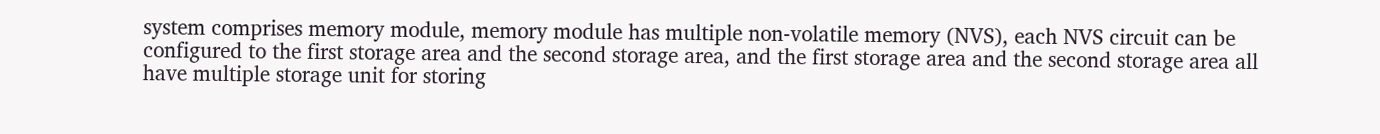system comprises memory module, memory module has multiple non-volatile memory (NVS), each NVS circuit can be configured to the first storage area and the second storage area, and the first storage area and the second storage area all have multiple storage unit for storing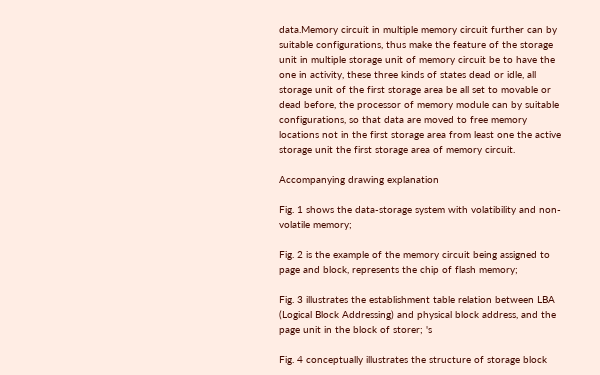data.Memory circuit in multiple memory circuit further can by suitable configurations, thus make the feature of the storage unit in multiple storage unit of memory circuit be to have the one in activity, these three kinds of states dead or idle, all storage unit of the first storage area be all set to movable or dead before, the processor of memory module can by suitable configurations, so that data are moved to free memory locations not in the first storage area from least one the active storage unit the first storage area of memory circuit.

Accompanying drawing explanation

Fig. 1 shows the data-storage system with volatibility and non-volatile memory;

Fig. 2 is the example of the memory circuit being assigned to page and block, represents the chip of flash memory;

Fig. 3 illustrates the establishment table relation between LBA (Logical Block Addressing) and physical block address, and the page unit in the block of storer; 's

Fig. 4 conceptually illustrates the structure of storage block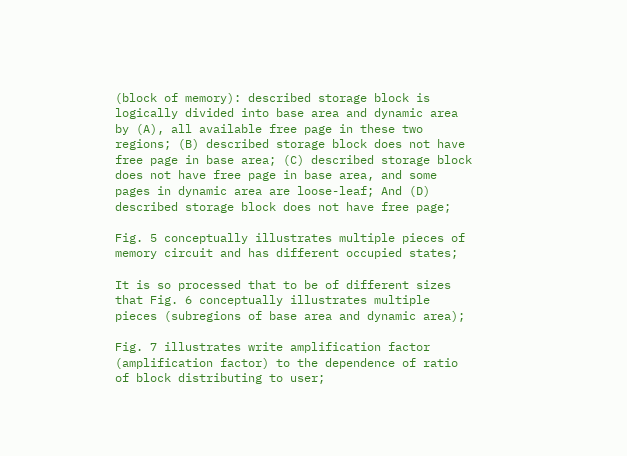(block of memory): described storage block is logically divided into base area and dynamic area by (A), all available free page in these two regions; (B) described storage block does not have free page in base area; (C) described storage block does not have free page in base area, and some pages in dynamic area are loose-leaf; And (D) described storage block does not have free page;

Fig. 5 conceptually illustrates multiple pieces of memory circuit and has different occupied states;

It is so processed that to be of different sizes that Fig. 6 conceptually illustrates multiple pieces (subregions of base area and dynamic area);

Fig. 7 illustrates write amplification factor (amplification factor) to the dependence of ratio of block distributing to user;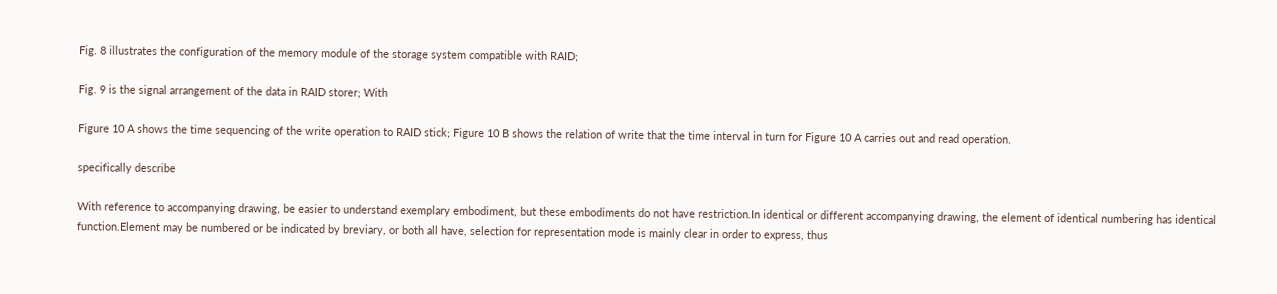Fig. 8 illustrates the configuration of the memory module of the storage system compatible with RAID;

Fig. 9 is the signal arrangement of the data in RAID storer; With

Figure 10 A shows the time sequencing of the write operation to RAID stick; Figure 10 B shows the relation of write that the time interval in turn for Figure 10 A carries out and read operation.

specifically describe

With reference to accompanying drawing, be easier to understand exemplary embodiment, but these embodiments do not have restriction.In identical or different accompanying drawing, the element of identical numbering has identical function.Element may be numbered or be indicated by breviary, or both all have, selection for representation mode is mainly clear in order to express, thus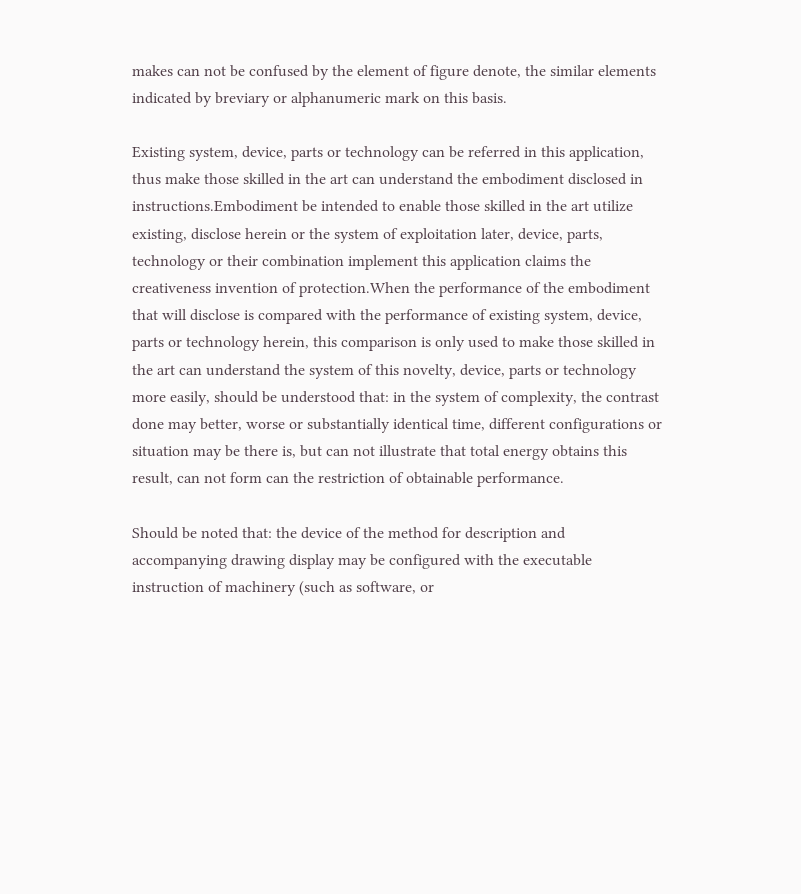makes can not be confused by the element of figure denote, the similar elements indicated by breviary or alphanumeric mark on this basis.

Existing system, device, parts or technology can be referred in this application, thus make those skilled in the art can understand the embodiment disclosed in instructions.Embodiment be intended to enable those skilled in the art utilize existing, disclose herein or the system of exploitation later, device, parts, technology or their combination implement this application claims the creativeness invention of protection.When the performance of the embodiment that will disclose is compared with the performance of existing system, device, parts or technology herein, this comparison is only used to make those skilled in the art can understand the system of this novelty, device, parts or technology more easily, should be understood that: in the system of complexity, the contrast done may better, worse or substantially identical time, different configurations or situation may be there is, but can not illustrate that total energy obtains this result, can not form can the restriction of obtainable performance.

Should be noted that: the device of the method for description and accompanying drawing display may be configured with the executable instruction of machinery (such as software, or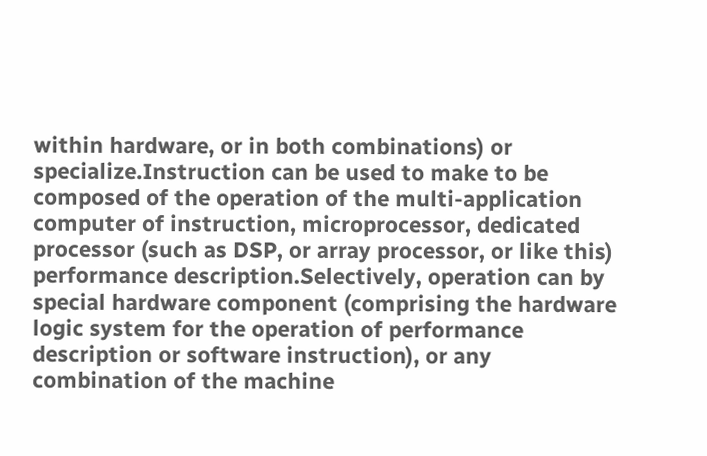within hardware, or in both combinations) or specialize.Instruction can be used to make to be composed of the operation of the multi-application computer of instruction, microprocessor, dedicated processor (such as DSP, or array processor, or like this) performance description.Selectively, operation can by special hardware component (comprising the hardware logic system for the operation of performance description or software instruction), or any combination of the machine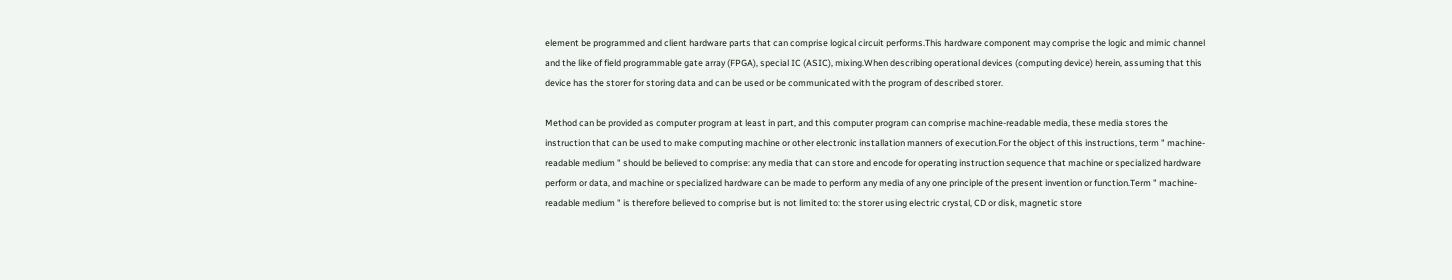element be programmed and client hardware parts that can comprise logical circuit performs.This hardware component may comprise the logic and mimic channel and the like of field programmable gate array (FPGA), special IC (ASIC), mixing.When describing operational devices (computing device) herein, assuming that this device has the storer for storing data and can be used or be communicated with the program of described storer.

Method can be provided as computer program at least in part, and this computer program can comprise machine-readable media, these media stores the instruction that can be used to make computing machine or other electronic installation manners of execution.For the object of this instructions, term " machine-readable medium " should be believed to comprise: any media that can store and encode for operating instruction sequence that machine or specialized hardware perform or data, and machine or specialized hardware can be made to perform any media of any one principle of the present invention or function.Term " machine-readable medium " is therefore believed to comprise but is not limited to: the storer using electric crystal, CD or disk, magnetic store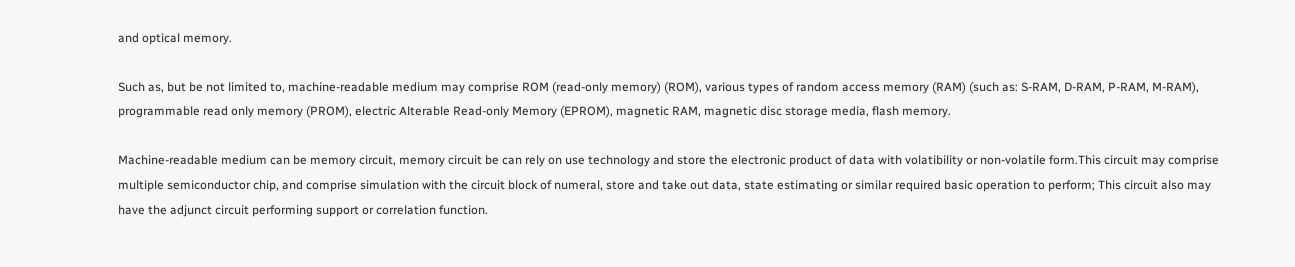and optical memory.

Such as, but be not limited to, machine-readable medium may comprise ROM (read-only memory) (ROM), various types of random access memory (RAM) (such as: S-RAM, D-RAM, P-RAM, M-RAM), programmable read only memory (PROM), electric Alterable Read-only Memory (EPROM), magnetic RAM, magnetic disc storage media, flash memory.

Machine-readable medium can be memory circuit, memory circuit be can rely on use technology and store the electronic product of data with volatibility or non-volatile form.This circuit may comprise multiple semiconductor chip, and comprise simulation with the circuit block of numeral, store and take out data, state estimating or similar required basic operation to perform; This circuit also may have the adjunct circuit performing support or correlation function.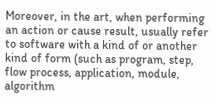Moreover, in the art, when performing an action or cause result, usually refer to software with a kind of or another kind of form (such as program, step, flow process, application, module, algorithm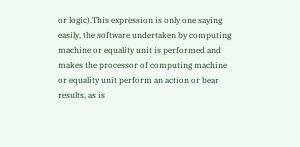or logic).This expression is only one saying easily, the software undertaken by computing machine or equality unit is performed and makes the processor of computing machine or equality unit perform an action or bear results, as is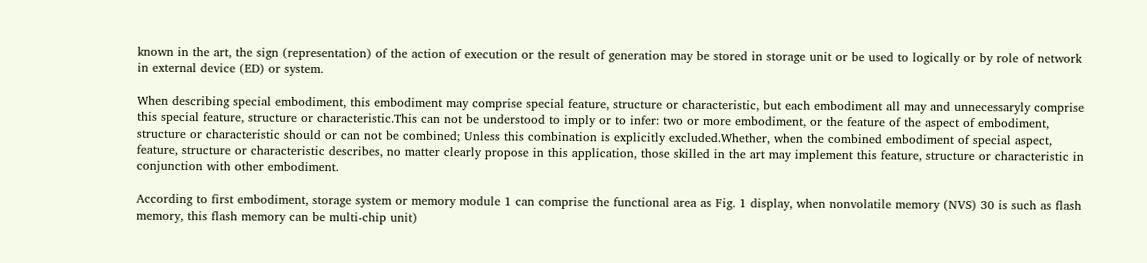known in the art, the sign (representation) of the action of execution or the result of generation may be stored in storage unit or be used to logically or by role of network in external device (ED) or system.

When describing special embodiment, this embodiment may comprise special feature, structure or characteristic, but each embodiment all may and unnecessaryly comprise this special feature, structure or characteristic.This can not be understood to imply or to infer: two or more embodiment, or the feature of the aspect of embodiment, structure or characteristic should or can not be combined; Unless this combination is explicitly excluded.Whether, when the combined embodiment of special aspect, feature, structure or characteristic describes, no matter clearly propose in this application, those skilled in the art may implement this feature, structure or characteristic in conjunction with other embodiment.

According to first embodiment, storage system or memory module 1 can comprise the functional area as Fig. 1 display, when nonvolatile memory (NVS) 30 is such as flash memory, this flash memory can be multi-chip unit)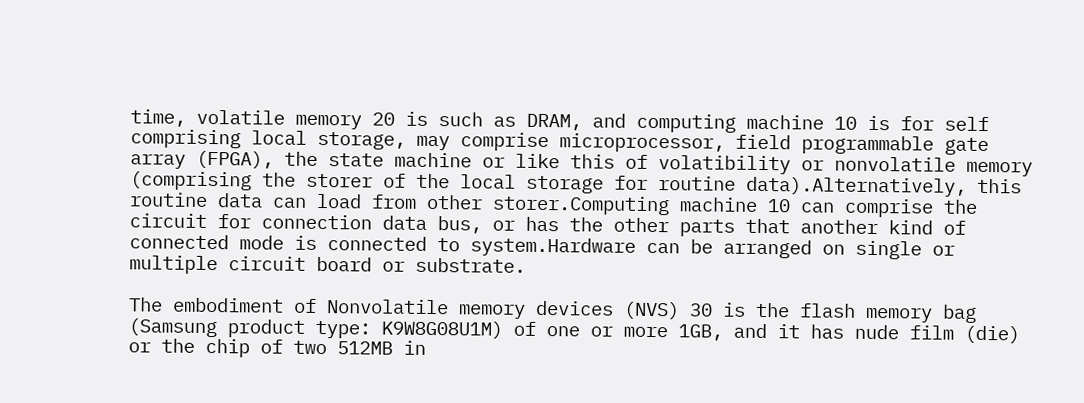time, volatile memory 20 is such as DRAM, and computing machine 10 is for self comprising local storage, may comprise microprocessor, field programmable gate array (FPGA), the state machine or like this of volatibility or nonvolatile memory (comprising the storer of the local storage for routine data).Alternatively, this routine data can load from other storer.Computing machine 10 can comprise the circuit for connection data bus, or has the other parts that another kind of connected mode is connected to system.Hardware can be arranged on single or multiple circuit board or substrate.

The embodiment of Nonvolatile memory devices (NVS) 30 is the flash memory bag (Samsung product type: K9W8G08U1M) of one or more 1GB, and it has nude film (die) or the chip of two 512MB in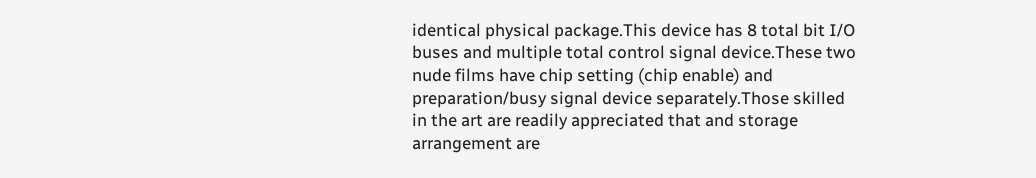identical physical package.This device has 8 total bit I/O buses and multiple total control signal device.These two nude films have chip setting (chip enable) and preparation/busy signal device separately.Those skilled in the art are readily appreciated that and storage arrangement are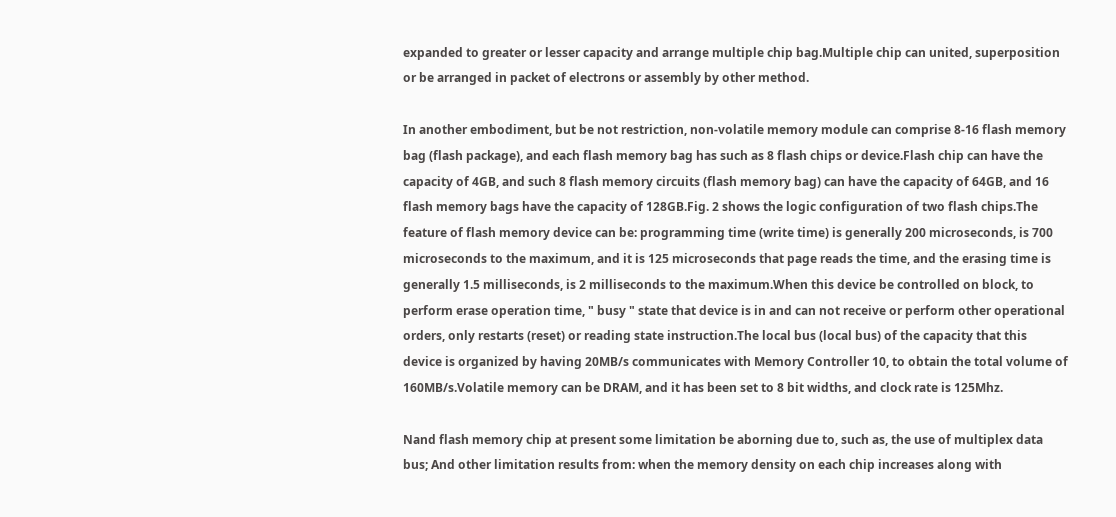expanded to greater or lesser capacity and arrange multiple chip bag.Multiple chip can united, superposition or be arranged in packet of electrons or assembly by other method.

In another embodiment, but be not restriction, non-volatile memory module can comprise 8-16 flash memory bag (flash package), and each flash memory bag has such as 8 flash chips or device.Flash chip can have the capacity of 4GB, and such 8 flash memory circuits (flash memory bag) can have the capacity of 64GB, and 16 flash memory bags have the capacity of 128GB.Fig. 2 shows the logic configuration of two flash chips.The feature of flash memory device can be: programming time (write time) is generally 200 microseconds, is 700 microseconds to the maximum, and it is 125 microseconds that page reads the time, and the erasing time is generally 1.5 milliseconds, is 2 milliseconds to the maximum.When this device be controlled on block, to perform erase operation time, " busy " state that device is in and can not receive or perform other operational orders, only restarts (reset) or reading state instruction.The local bus (local bus) of the capacity that this device is organized by having 20MB/s communicates with Memory Controller 10, to obtain the total volume of 160MB/s.Volatile memory can be DRAM, and it has been set to 8 bit widths, and clock rate is 125Mhz.

Nand flash memory chip at present some limitation be aborning due to, such as, the use of multiplex data bus; And other limitation results from: when the memory density on each chip increases along with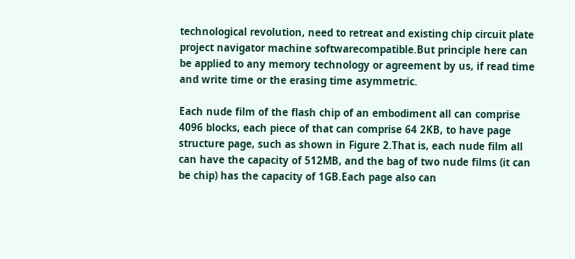technological revolution, need to retreat and existing chip circuit plate project navigator machine softwarecompatible.But principle here can be applied to any memory technology or agreement by us, if read time and write time or the erasing time asymmetric.

Each nude film of the flash chip of an embodiment all can comprise 4096 blocks, each piece of that can comprise 64 2KB, to have page structure page, such as shown in Figure 2.That is, each nude film all can have the capacity of 512MB, and the bag of two nude films (it can be chip) has the capacity of 1GB.Each page also can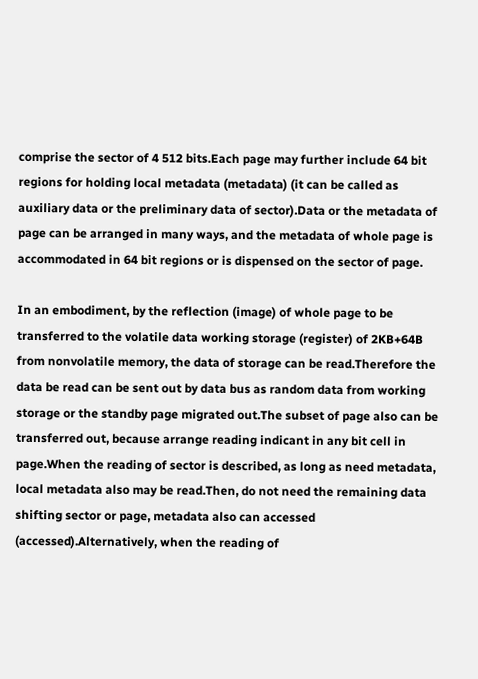comprise the sector of 4 512 bits.Each page may further include 64 bit regions for holding local metadata (metadata) (it can be called as auxiliary data or the preliminary data of sector).Data or the metadata of page can be arranged in many ways, and the metadata of whole page is accommodated in 64 bit regions or is dispensed on the sector of page.

In an embodiment, by the reflection (image) of whole page to be transferred to the volatile data working storage (register) of 2KB+64B from nonvolatile memory, the data of storage can be read.Therefore the data be read can be sent out by data bus as random data from working storage or the standby page migrated out.The subset of page also can be transferred out, because arrange reading indicant in any bit cell in page.When the reading of sector is described, as long as need metadata, local metadata also may be read.Then, do not need the remaining data shifting sector or page, metadata also can accessed (accessed).Alternatively, when the reading of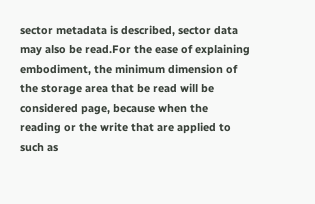sector metadata is described, sector data may also be read.For the ease of explaining embodiment, the minimum dimension of the storage area that be read will be considered page, because when the reading or the write that are applied to such as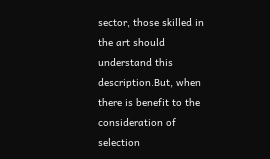sector, those skilled in the art should understand this description.But, when there is benefit to the consideration of selection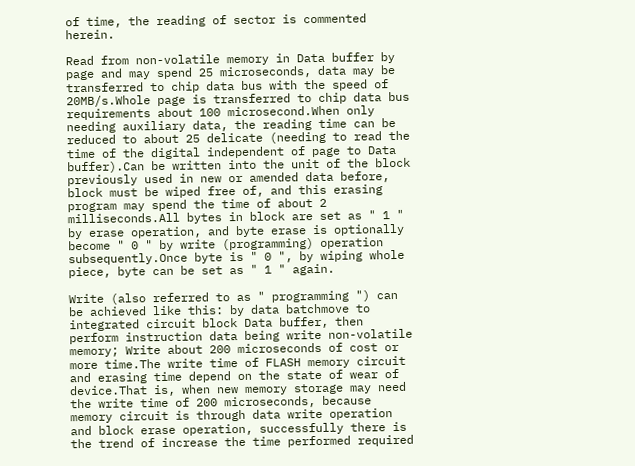of time, the reading of sector is commented herein.

Read from non-volatile memory in Data buffer by page and may spend 25 microseconds, data may be transferred to chip data bus with the speed of 20MB/s.Whole page is transferred to chip data bus requirements about 100 microsecond.When only needing auxiliary data, the reading time can be reduced to about 25 delicate (needing to read the time of the digital independent of page to Data buffer).Can be written into the unit of the block previously used in new or amended data before, block must be wiped free of, and this erasing program may spend the time of about 2 milliseconds.All bytes in block are set as " 1 " by erase operation, and byte erase is optionally become " 0 " by write (programming) operation subsequently.Once byte is " 0 ", by wiping whole piece, byte can be set as " 1 " again.

Write (also referred to as " programming ") can be achieved like this: by data batchmove to integrated circuit block Data buffer, then perform instruction data being write non-volatile memory; Write about 200 microseconds of cost or more time.The write time of FLASH memory circuit and erasing time depend on the state of wear of device.That is, when new memory storage may need the write time of 200 microseconds, because memory circuit is through data write operation and block erase operation, successfully there is the trend of increase the time performed required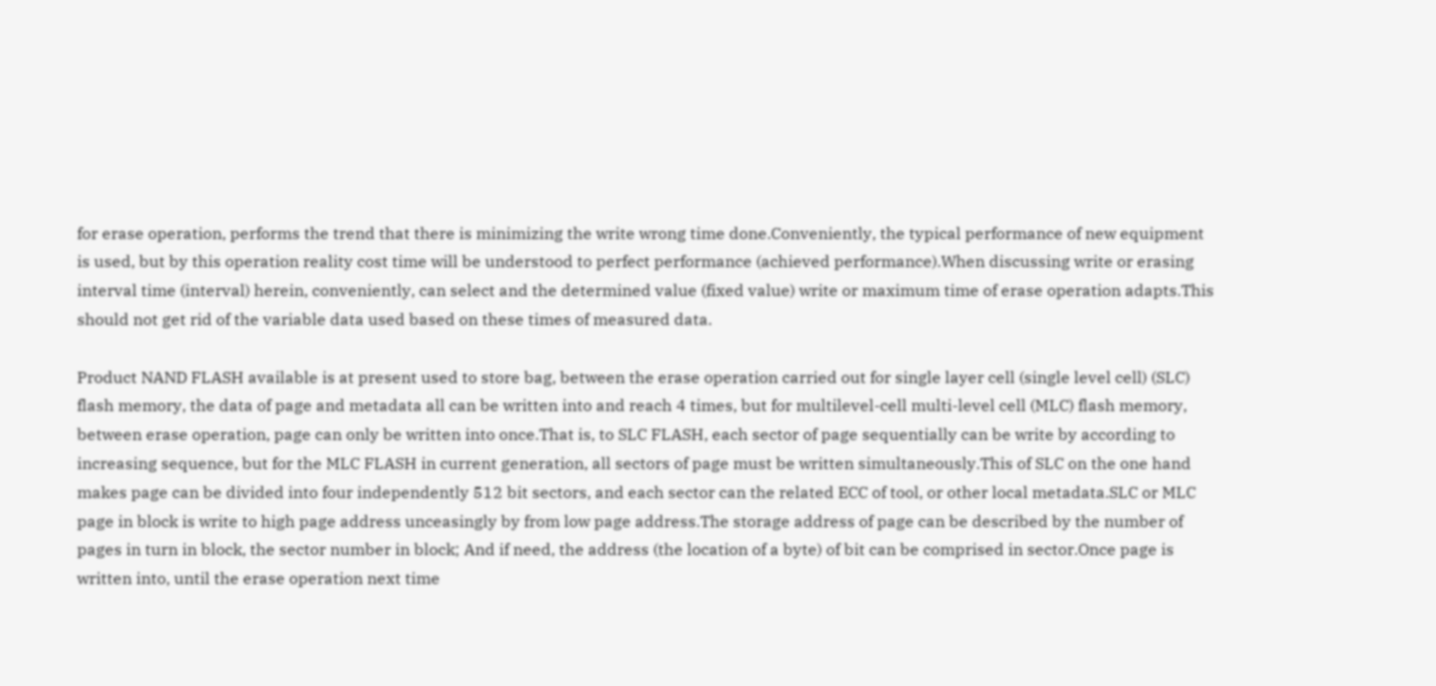for erase operation, performs the trend that there is minimizing the write wrong time done.Conveniently, the typical performance of new equipment is used, but by this operation reality cost time will be understood to perfect performance (achieved performance).When discussing write or erasing interval time (interval) herein, conveniently, can select and the determined value (fixed value) write or maximum time of erase operation adapts.This should not get rid of the variable data used based on these times of measured data.

Product NAND FLASH available is at present used to store bag, between the erase operation carried out for single layer cell (single level cell) (SLC) flash memory, the data of page and metadata all can be written into and reach 4 times, but for multilevel-cell multi-level cell (MLC) flash memory, between erase operation, page can only be written into once.That is, to SLC FLASH, each sector of page sequentially can be write by according to increasing sequence, but for the MLC FLASH in current generation, all sectors of page must be written simultaneously.This of SLC on the one hand makes page can be divided into four independently 512 bit sectors, and each sector can the related ECC of tool, or other local metadata.SLC or MLC page in block is write to high page address unceasingly by from low page address.The storage address of page can be described by the number of pages in turn in block, the sector number in block; And if need, the address (the location of a byte) of bit can be comprised in sector.Once page is written into, until the erase operation next time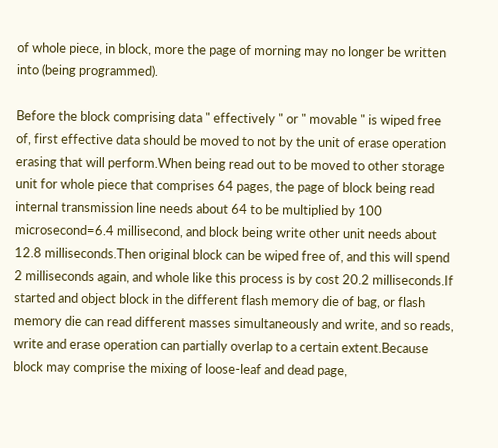of whole piece, in block, more the page of morning may no longer be written into (being programmed).

Before the block comprising data " effectively " or " movable " is wiped free of, first effective data should be moved to not by the unit of erase operation erasing that will perform.When being read out to be moved to other storage unit for whole piece that comprises 64 pages, the page of block being read internal transmission line needs about 64 to be multiplied by 100 microsecond=6.4 millisecond, and block being write other unit needs about 12.8 milliseconds.Then original block can be wiped free of, and this will spend 2 milliseconds again, and whole like this process is by cost 20.2 milliseconds.If started and object block in the different flash memory die of bag, or flash memory die can read different masses simultaneously and write, and so reads, write and erase operation can partially overlap to a certain extent.Because block may comprise the mixing of loose-leaf and dead page,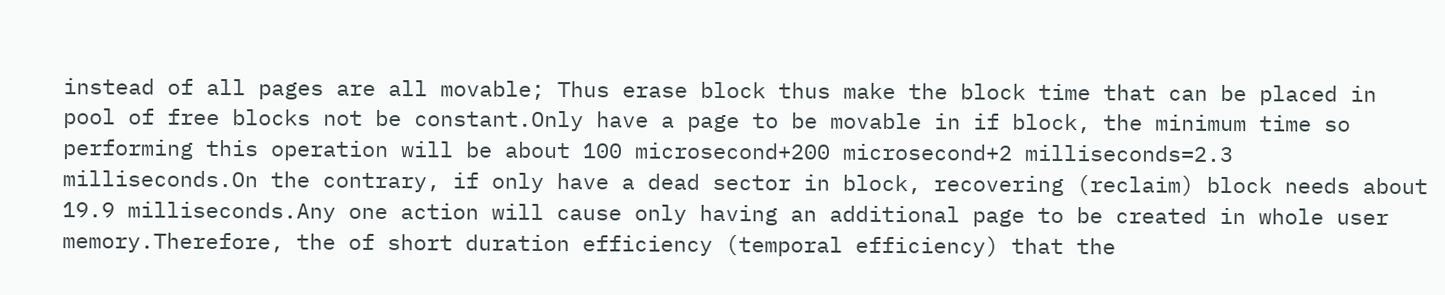instead of all pages are all movable; Thus erase block thus make the block time that can be placed in pool of free blocks not be constant.Only have a page to be movable in if block, the minimum time so performing this operation will be about 100 microsecond+200 microsecond+2 milliseconds=2.3 milliseconds.On the contrary, if only have a dead sector in block, recovering (reclaim) block needs about 19.9 milliseconds.Any one action will cause only having an additional page to be created in whole user memory.Therefore, the of short duration efficiency (temporal efficiency) that the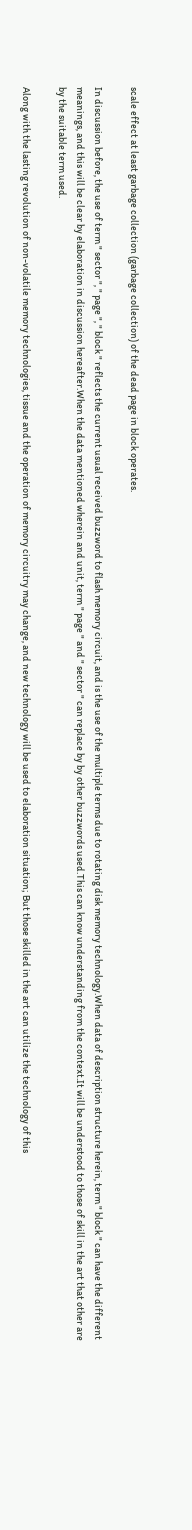scale effect at least garbage collection (garbage collection) of the dead page in block operates.

In discussion before, the use of term " sector ", " page ", " block " reflects the current usual received buzzword to flash memory circuit, and is the use of the multiple terms due to rotating disk memory technology.When data of description structure herein, term " block " can have the different meanings, and this will be clear by elaboration in discussion hereafter.When the data mentioned wherein and unit, term " page " and " sector " can replace by by other buzzwords used.This can know understanding from the context.It will be understood to those of skill in the art that other are by the suitable term used.

Along with the lasting revolution of non-volatile memory technologies, tissue and the operation of memory circuitry may change, and new technology will be used to elaboration situation; But those skilled in the art can utilize the technology of this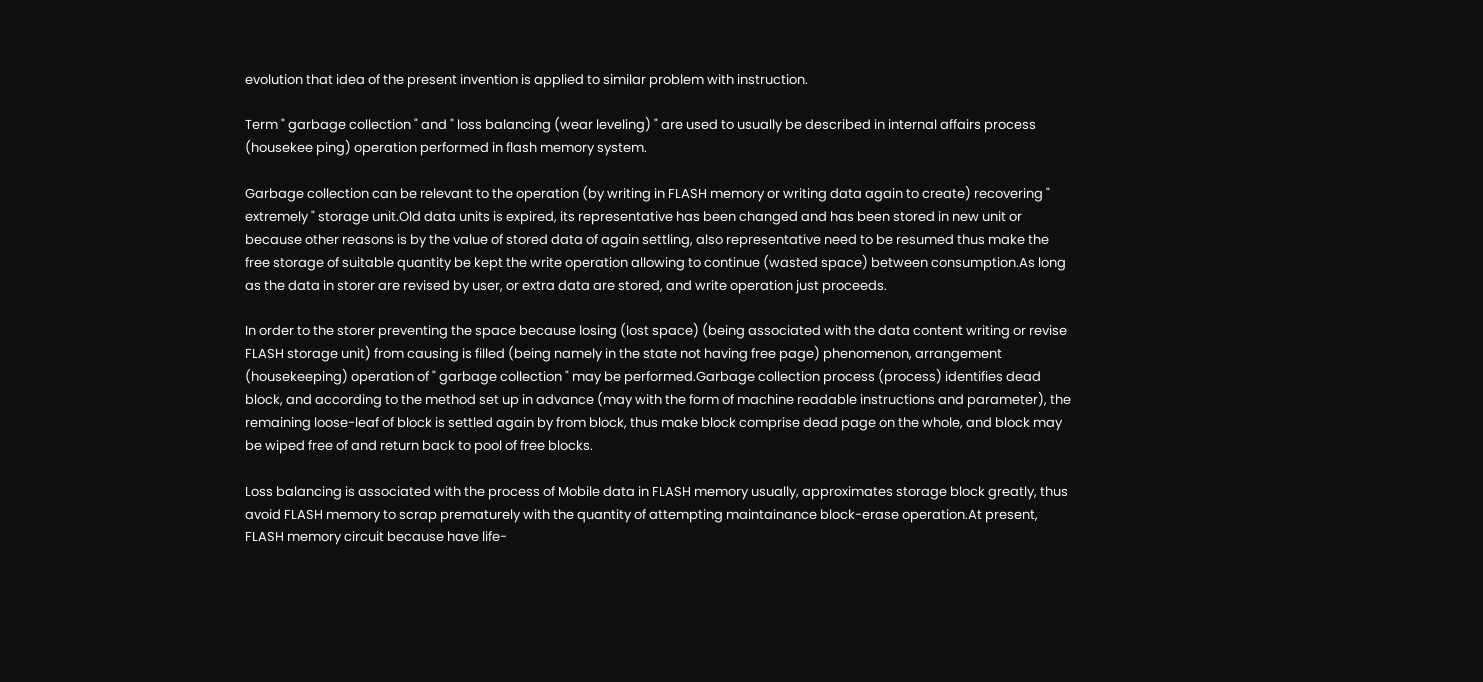evolution that idea of the present invention is applied to similar problem with instruction.

Term " garbage collection " and " loss balancing (wear leveling) " are used to usually be described in internal affairs process (housekee ping) operation performed in flash memory system.

Garbage collection can be relevant to the operation (by writing in FLASH memory or writing data again to create) recovering " extremely " storage unit.Old data units is expired, its representative has been changed and has been stored in new unit or because other reasons is by the value of stored data of again settling, also representative need to be resumed thus make the free storage of suitable quantity be kept the write operation allowing to continue (wasted space) between consumption.As long as the data in storer are revised by user, or extra data are stored, and write operation just proceeds.

In order to the storer preventing the space because losing (lost space) (being associated with the data content writing or revise FLASH storage unit) from causing is filled (being namely in the state not having free page) phenomenon, arrangement (housekeeping) operation of " garbage collection " may be performed.Garbage collection process (process) identifies dead block, and according to the method set up in advance (may with the form of machine readable instructions and parameter), the remaining loose-leaf of block is settled again by from block, thus make block comprise dead page on the whole, and block may be wiped free of and return back to pool of free blocks.

Loss balancing is associated with the process of Mobile data in FLASH memory usually, approximates storage block greatly, thus avoid FLASH memory to scrap prematurely with the quantity of attempting maintainance block-erase operation.At present, FLASH memory circuit because have life-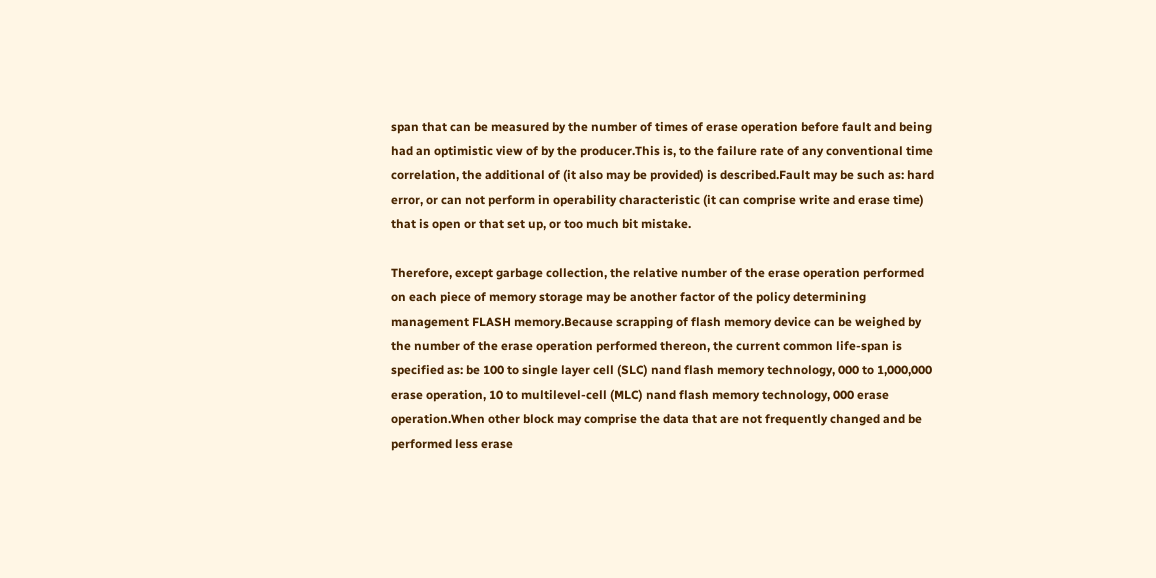span that can be measured by the number of times of erase operation before fault and being had an optimistic view of by the producer.This is, to the failure rate of any conventional time correlation, the additional of (it also may be provided) is described.Fault may be such as: hard error, or can not perform in operability characteristic (it can comprise write and erase time) that is open or that set up, or too much bit mistake.

Therefore, except garbage collection, the relative number of the erase operation performed on each piece of memory storage may be another factor of the policy determining management FLASH memory.Because scrapping of flash memory device can be weighed by the number of the erase operation performed thereon, the current common life-span is specified as: be 100 to single layer cell (SLC) nand flash memory technology, 000 to 1,000,000 erase operation, 10 to multilevel-cell (MLC) nand flash memory technology, 000 erase operation.When other block may comprise the data that are not frequently changed and be performed less erase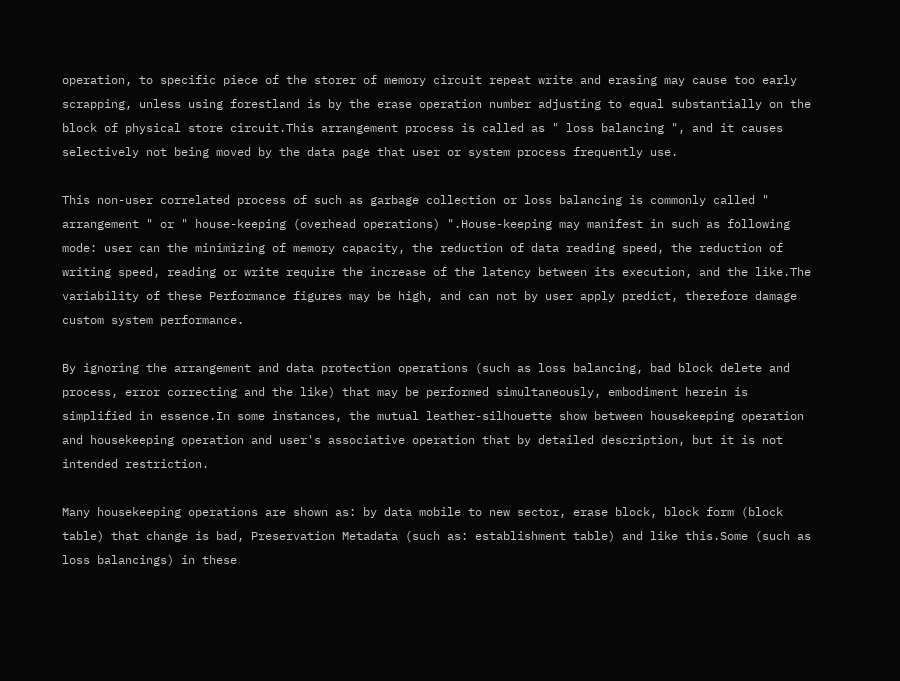operation, to specific piece of the storer of memory circuit repeat write and erasing may cause too early scrapping, unless using forestland is by the erase operation number adjusting to equal substantially on the block of physical store circuit.This arrangement process is called as " loss balancing ", and it causes selectively not being moved by the data page that user or system process frequently use.

This non-user correlated process of such as garbage collection or loss balancing is commonly called " arrangement " or " house-keeping (overhead operations) ".House-keeping may manifest in such as following mode: user can the minimizing of memory capacity, the reduction of data reading speed, the reduction of writing speed, reading or write require the increase of the latency between its execution, and the like.The variability of these Performance figures may be high, and can not by user apply predict, therefore damage custom system performance.

By ignoring the arrangement and data protection operations (such as loss balancing, bad block delete and process, error correcting and the like) that may be performed simultaneously, embodiment herein is simplified in essence.In some instances, the mutual leather-silhouette show between housekeeping operation and housekeeping operation and user's associative operation that by detailed description, but it is not intended restriction.

Many housekeeping operations are shown as: by data mobile to new sector, erase block, block form (block table) that change is bad, Preservation Metadata (such as: establishment table) and like this.Some (such as loss balancings) in these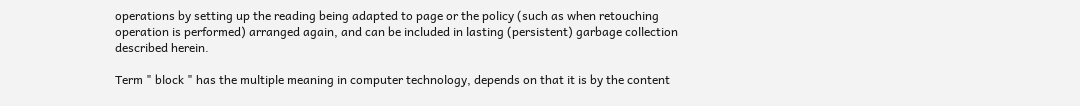operations by setting up the reading being adapted to page or the policy (such as when retouching operation is performed) arranged again, and can be included in lasting (persistent) garbage collection described herein.

Term " block " has the multiple meaning in computer technology, depends on that it is by the content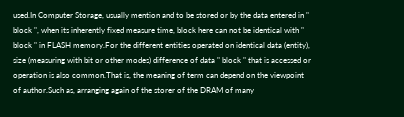used.In Computer Storage, usually mention and to be stored or by the data entered in " block ", when its inherently fixed measure time, block here can not be identical with " block " in FLASH memory.For the different entities operated on identical data (entity), size (measuring with bit or other modes) difference of data " block " that is accessed or operation is also common.That is, the meaning of term can depend on the viewpoint of author.Such as, arranging again of the storer of the DRAM of many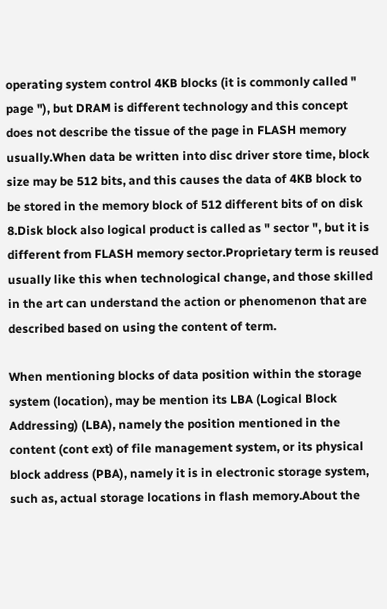operating system control 4KB blocks (it is commonly called " page "), but DRAM is different technology and this concept does not describe the tissue of the page in FLASH memory usually.When data be written into disc driver store time, block size may be 512 bits, and this causes the data of 4KB block to be stored in the memory block of 512 different bits of on disk 8.Disk block also logical product is called as " sector ", but it is different from FLASH memory sector.Proprietary term is reused usually like this when technological change, and those skilled in the art can understand the action or phenomenon that are described based on using the content of term.

When mentioning blocks of data position within the storage system (location), may be mention its LBA (Logical Block Addressing) (LBA), namely the position mentioned in the content (cont ext) of file management system, or its physical block address (PBA), namely it is in electronic storage system, such as, actual storage locations in flash memory.About the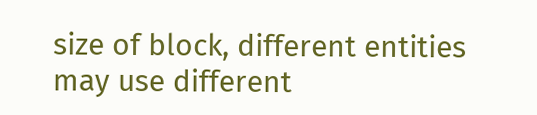size of block, different entities may use different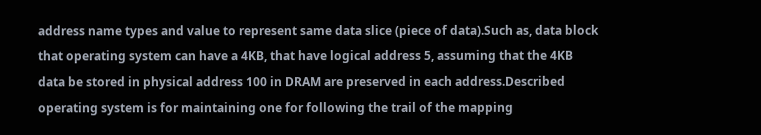address name types and value to represent same data slice (piece of data).Such as, data block that operating system can have a 4KB, that have logical address 5, assuming that the 4KB data be stored in physical address 100 in DRAM are preserved in each address.Described operating system is for maintaining one for following the trail of the mapping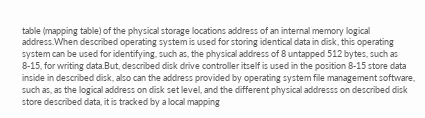table (mapping table) of the physical storage locations address of an internal memory logical address.When described operating system is used for storing identical data in disk, this operating system can be used for identifying, such as, the physical address of 8 untapped 512 bytes, such as 8-15, for writing data.But, described disk drive controller itself is used in the position 8-15 store data inside in described disk, also can the address provided by operating system file management software, such as, as the logical address on disk set level, and the different physical addresss on described disk store described data, it is tracked by a local mapping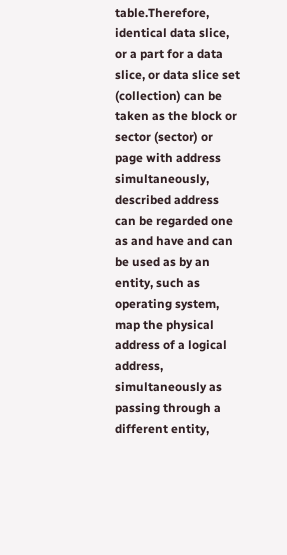table.Therefore, identical data slice, or a part for a data slice, or data slice set (collection) can be taken as the block or sector (sector) or page with address simultaneously, described address can be regarded one as and have and can be used as by an entity, such as operating system, map the physical address of a logical address, simultaneously as passing through a different entity,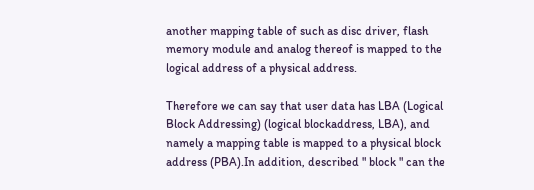another mapping table of such as disc driver, flash memory module and analog thereof is mapped to the logical address of a physical address.

Therefore we can say that user data has LBA (Logical Block Addressing) (logical blockaddress, LBA), and namely a mapping table is mapped to a physical block address (PBA).In addition, described " block " can the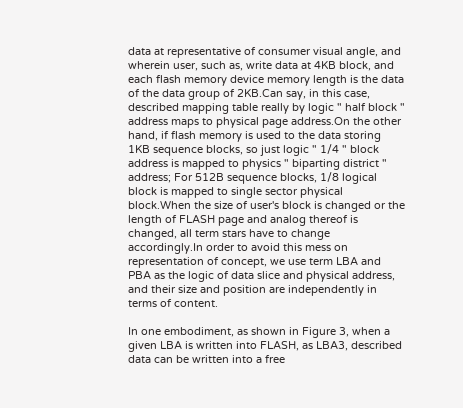data at representative of consumer visual angle, and wherein user, such as, write data at 4KB block, and each flash memory device memory length is the data of the data group of 2KB.Can say, in this case, described mapping table really by logic " half block " address maps to physical page address.On the other hand, if flash memory is used to the data storing 1KB sequence blocks, so just logic " 1/4 " block address is mapped to physics " biparting district " address; For 512B sequence blocks, 1/8 logical block is mapped to single sector physical block.When the size of user's block is changed or the length of FLASH page and analog thereof is changed, all term stars have to change accordingly.In order to avoid this mess on representation of concept, we use term LBA and PBA as the logic of data slice and physical address, and their size and position are independently in terms of content.

In one embodiment, as shown in Figure 3, when a given LBA is written into FLASH, as LBA3, described data can be written into a free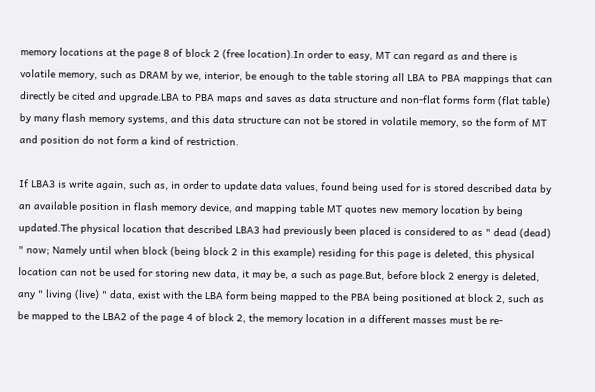memory locations at the page 8 of block 2 (free location).In order to easy, MT can regard as and there is volatile memory, such as DRAM by we, interior, be enough to the table storing all LBA to PBA mappings that can directly be cited and upgrade.LBA to PBA maps and saves as data structure and non-flat forms form (flat table) by many flash memory systems, and this data structure can not be stored in volatile memory, so the form of MT and position do not form a kind of restriction.

If LBA3 is write again, such as, in order to update data values, found being used for is stored described data by an available position in flash memory device, and mapping table MT quotes new memory location by being updated.The physical location that described LBA3 had previously been placed is considered to as " dead (dead) " now; Namely until when block (being block 2 in this example) residing for this page is deleted, this physical location can not be used for storing new data, it may be, a such as page.But, before block 2 energy is deleted, any " living (live) " data, exist with the LBA form being mapped to the PBA being positioned at block 2, such as be mapped to the LBA2 of the page 4 of block 2, the memory location in a different masses must be re-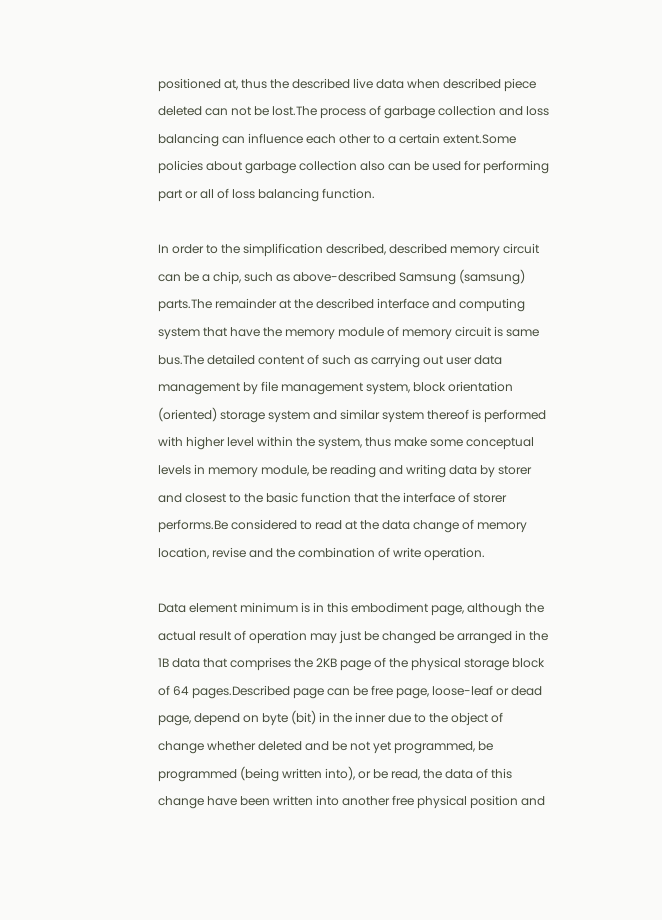positioned at, thus the described live data when described piece deleted can not be lost.The process of garbage collection and loss balancing can influence each other to a certain extent.Some policies about garbage collection also can be used for performing part or all of loss balancing function.

In order to the simplification described, described memory circuit can be a chip, such as above-described Samsung (samsung) parts.The remainder at the described interface and computing system that have the memory module of memory circuit is same bus.The detailed content of such as carrying out user data management by file management system, block orientation (oriented) storage system and similar system thereof is performed with higher level within the system, thus make some conceptual levels in memory module, be reading and writing data by storer and closest to the basic function that the interface of storer performs.Be considered to read at the data change of memory location, revise and the combination of write operation.

Data element minimum is in this embodiment page, although the actual result of operation may just be changed be arranged in the 1B data that comprises the 2KB page of the physical storage block of 64 pages.Described page can be free page, loose-leaf or dead page, depend on byte (bit) in the inner due to the object of change whether deleted and be not yet programmed, be programmed (being written into), or be read, the data of this change have been written into another free physical position and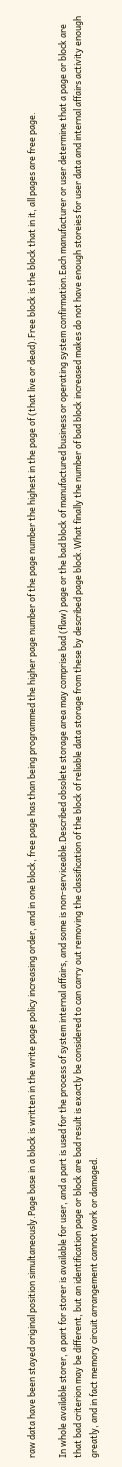raw data have been stayed original position simultaneously.Page base in a block is written in the write page policy increasing order, and in one block, free page has than being programmed the higher page number of the page number the highest in the page of (that live or dead).Free block is the block that in it, all pages are free page.

In whole available storer, a part for storer is available for user, and a part is used for the process of system internal affairs, and some is non-serviceable.Described obsolete storage area may comprise bad (flaw) page or the bad block of manufactured business or operating system confirmation.Each manufacturer or user determine that a page or block are that bad criterion may be different, but an identification page or block are bad result is exactly be considered to can carry out removing the classification of the block of reliable data storage from these by described page block.What finally the number of bad block increased makes do not have enough storeies for user data and internal affairs activity enough greatly, and in fact memory circuit arrangement cannot work or damaged.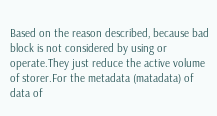Based on the reason described, because bad block is not considered by using or operate.They just reduce the active volume of storer.For the metadata (matadata) of data of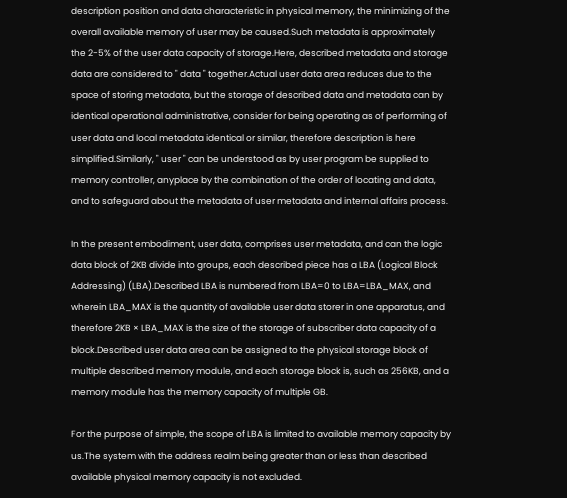description position and data characteristic in physical memory, the minimizing of the overall available memory of user may be caused.Such metadata is approximately the 2-5% of the user data capacity of storage.Here, described metadata and storage data are considered to " data " together.Actual user data area reduces due to the space of storing metadata, but the storage of described data and metadata can by identical operational administrative, consider for being operating as of performing of user data and local metadata identical or similar, therefore description is here simplified.Similarly, " user " can be understood as by user program be supplied to memory controller, anyplace by the combination of the order of locating and data, and to safeguard about the metadata of user metadata and internal affairs process.

In the present embodiment, user data, comprises user metadata, and can the logic data block of 2KB divide into groups, each described piece has a LBA (Logical Block Addressing) (LBA).Described LBA is numbered from LBA=0 to LBA=LBA_MAX, and wherein LBA_MAX is the quantity of available user data storer in one apparatus, and therefore 2KB × LBA_MAX is the size of the storage of subscriber data capacity of a block.Described user data area can be assigned to the physical storage block of multiple described memory module, and each storage block is, such as 256KB, and a memory module has the memory capacity of multiple GB.

For the purpose of simple, the scope of LBA is limited to available memory capacity by us.The system with the address realm being greater than or less than described available physical memory capacity is not excluded.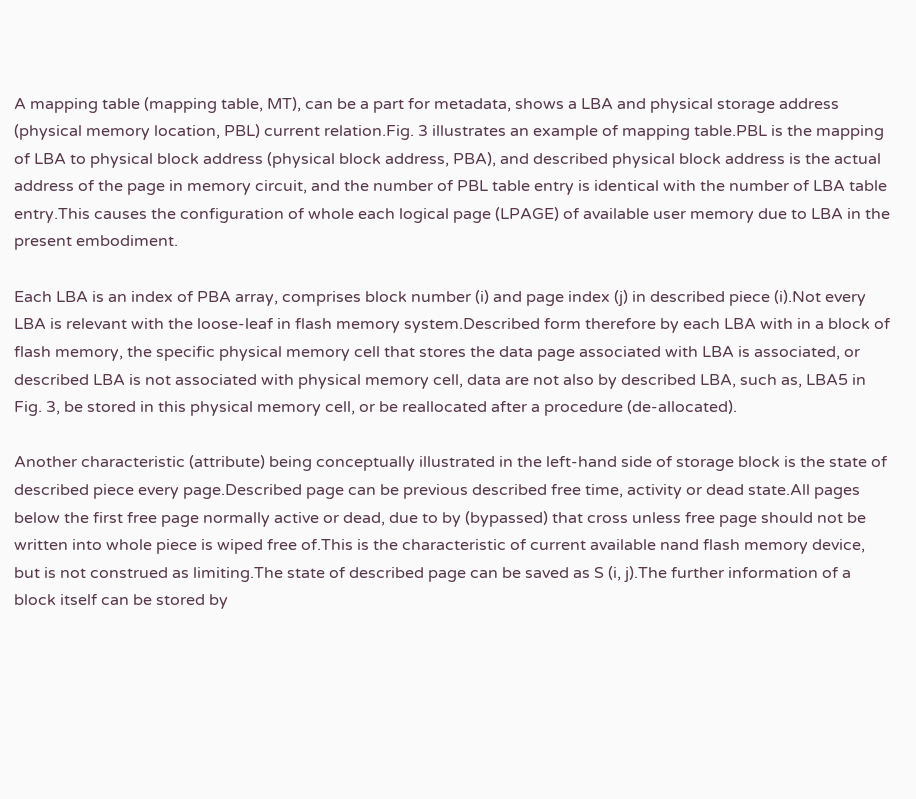A mapping table (mapping table, MT), can be a part for metadata, shows a LBA and physical storage address (physical memory location, PBL) current relation.Fig. 3 illustrates an example of mapping table.PBL is the mapping of LBA to physical block address (physical block address, PBA), and described physical block address is the actual address of the page in memory circuit, and the number of PBL table entry is identical with the number of LBA table entry.This causes the configuration of whole each logical page (LPAGE) of available user memory due to LBA in the present embodiment.

Each LBA is an index of PBA array, comprises block number (i) and page index (j) in described piece (i).Not every LBA is relevant with the loose-leaf in flash memory system.Described form therefore by each LBA with in a block of flash memory, the specific physical memory cell that stores the data page associated with LBA is associated, or described LBA is not associated with physical memory cell, data are not also by described LBA, such as, LBA5 in Fig. 3, be stored in this physical memory cell, or be reallocated after a procedure (de-allocated).

Another characteristic (attribute) being conceptually illustrated in the left-hand side of storage block is the state of described piece every page.Described page can be previous described free time, activity or dead state.All pages below the first free page normally active or dead, due to by (bypassed) that cross unless free page should not be written into whole piece is wiped free of.This is the characteristic of current available nand flash memory device, but is not construed as limiting.The state of described page can be saved as S (i, j).The further information of a block itself can be stored by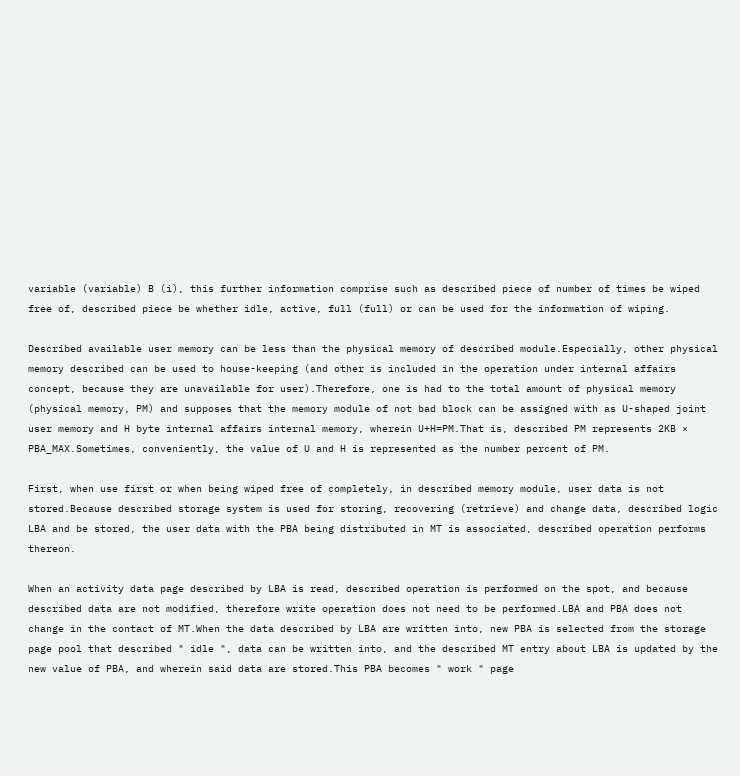variable (variable) B (i), this further information comprise such as described piece of number of times be wiped free of, described piece be whether idle, active, full (full) or can be used for the information of wiping.

Described available user memory can be less than the physical memory of described module.Especially, other physical memory described can be used to house-keeping (and other is included in the operation under internal affairs concept, because they are unavailable for user).Therefore, one is had to the total amount of physical memory (physical memory, PM) and supposes that the memory module of not bad block can be assigned with as U-shaped joint user memory and H byte internal affairs internal memory, wherein U+H=PM.That is, described PM represents 2KB × PBA_MAX.Sometimes, conveniently, the value of U and H is represented as the number percent of PM.

First, when use first or when being wiped free of completely, in described memory module, user data is not stored.Because described storage system is used for storing, recovering (retrieve) and change data, described logic LBA and be stored, the user data with the PBA being distributed in MT is associated, described operation performs thereon.

When an activity data page described by LBA is read, described operation is performed on the spot, and because described data are not modified, therefore write operation does not need to be performed.LBA and PBA does not change in the contact of MT.When the data described by LBA are written into, new PBA is selected from the storage page pool that described " idle ", data can be written into, and the described MT entry about LBA is updated by the new value of PBA, and wherein said data are stored.This PBA becomes " work " page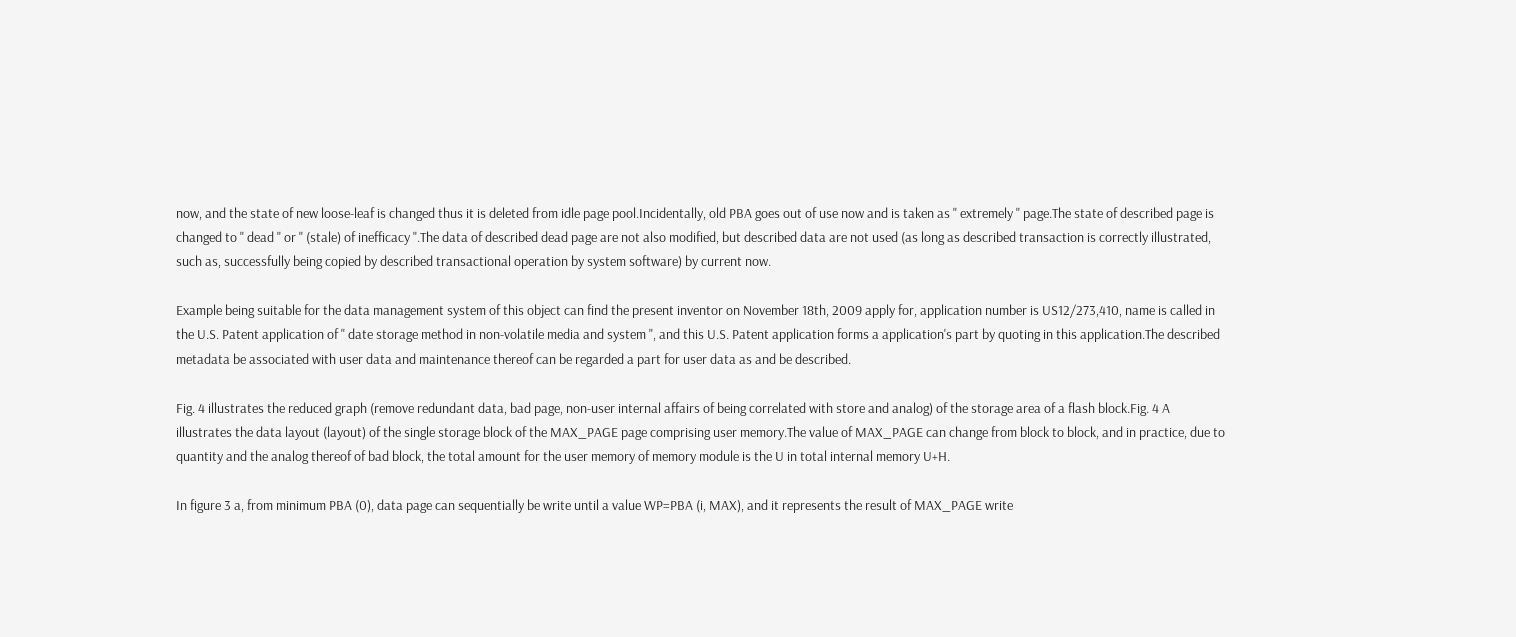now, and the state of new loose-leaf is changed thus it is deleted from idle page pool.Incidentally, old PBA goes out of use now and is taken as " extremely " page.The state of described page is changed to " dead " or " (stale) of inefficacy ".The data of described dead page are not also modified, but described data are not used (as long as described transaction is correctly illustrated, such as, successfully being copied by described transactional operation by system software) by current now.

Example being suitable for the data management system of this object can find the present inventor on November 18th, 2009 apply for, application number is US12/273,410, name is called in the U.S. Patent application of " date storage method in non-volatile media and system ", and this U.S. Patent application forms a application's part by quoting in this application.The described metadata be associated with user data and maintenance thereof can be regarded a part for user data as and be described.

Fig. 4 illustrates the reduced graph (remove redundant data, bad page, non-user internal affairs of being correlated with store and analog) of the storage area of a flash block.Fig. 4 A illustrates the data layout (layout) of the single storage block of the MAX_PAGE page comprising user memory.The value of MAX_PAGE can change from block to block, and in practice, due to quantity and the analog thereof of bad block, the total amount for the user memory of memory module is the U in total internal memory U+H.

In figure 3 a, from minimum PBA (0), data page can sequentially be write until a value WP=PBA (i, MAX), and it represents the result of MAX_PAGE write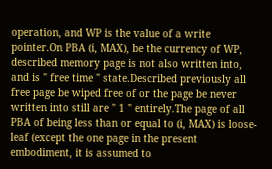operation, and WP is the value of a write pointer.On PBA (i, MAX), be the currency of WP, described memory page is not also written into, and is " free time " state.Described previously all free page be wiped free of or the page be never written into still are " 1 " entirely.The page of all PBA of being less than or equal to (i, MAX) is loose-leaf (except the one page in the present embodiment, it is assumed to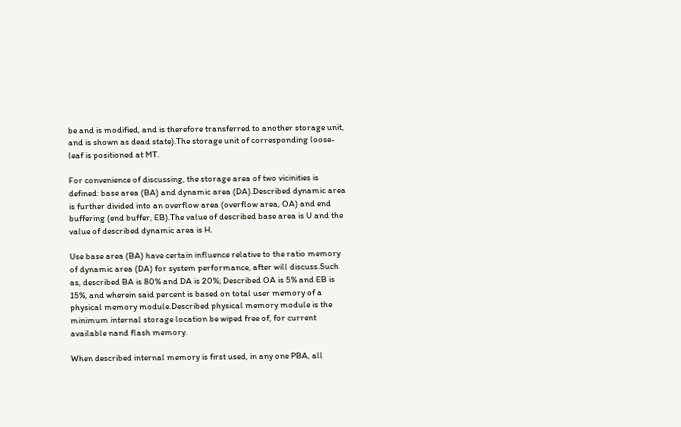be and is modified, and is therefore transferred to another storage unit, and is shown as dead state).The storage unit of corresponding loose-leaf is positioned at MT.

For convenience of discussing, the storage area of two vicinities is defined: base area (BA) and dynamic area (DA).Described dynamic area is further divided into an overflow area (overflow area, OA) and end buffering (end buffer, EB).The value of described base area is U and the value of described dynamic area is H.

Use base area (BA) have certain influence relative to the ratio memory of dynamic area (DA) for system performance, after will discuss.Such as, described BA is 80% and DA is 20%; Described OA is 5% and EB is 15%, and wherein said percent is based on total user memory of a physical memory module.Described physical memory module is the minimum internal storage location be wiped free of, for current available nand flash memory.

When described internal memory is first used, in any one PBA, all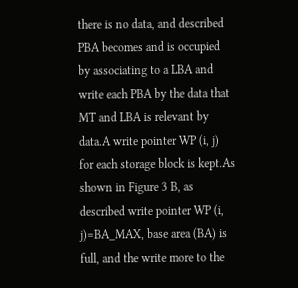there is no data, and described PBA becomes and is occupied by associating to a LBA and write each PBA by the data that MT and LBA is relevant by data.A write pointer WP (i, j) for each storage block is kept.As shown in Figure 3 B, as described write pointer WP (i, j)=BA_MAX, base area (BA) is full, and the write more to the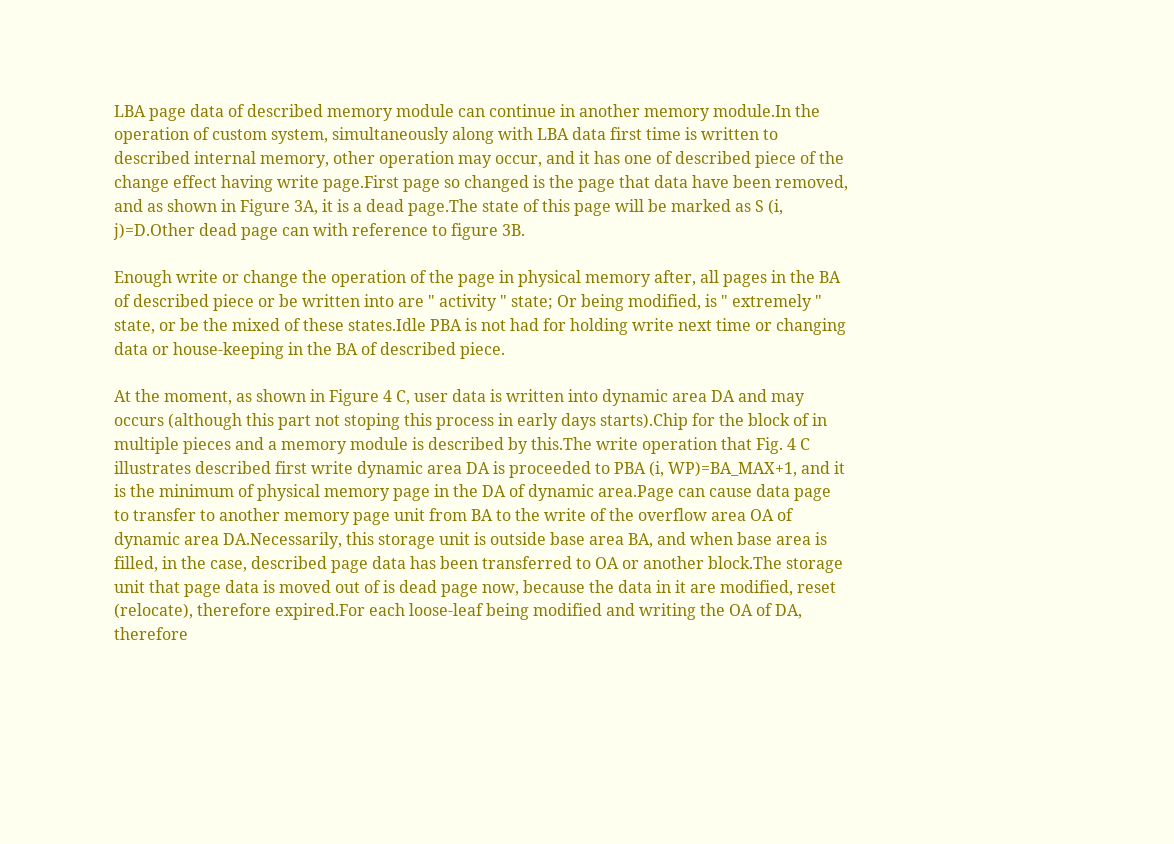LBA page data of described memory module can continue in another memory module.In the operation of custom system, simultaneously along with LBA data first time is written to described internal memory, other operation may occur, and it has one of described piece of the change effect having write page.First page so changed is the page that data have been removed, and as shown in Figure 3A, it is a dead page.The state of this page will be marked as S (i, j)=D.Other dead page can with reference to figure 3B.

Enough write or change the operation of the page in physical memory after, all pages in the BA of described piece or be written into are " activity " state; Or being modified, is " extremely " state, or be the mixed of these states.Idle PBA is not had for holding write next time or changing data or house-keeping in the BA of described piece.

At the moment, as shown in Figure 4 C, user data is written into dynamic area DA and may occurs (although this part not stoping this process in early days starts).Chip for the block of in multiple pieces and a memory module is described by this.The write operation that Fig. 4 C illustrates described first write dynamic area DA is proceeded to PBA (i, WP)=BA_MAX+1, and it is the minimum of physical memory page in the DA of dynamic area.Page can cause data page to transfer to another memory page unit from BA to the write of the overflow area OA of dynamic area DA.Necessarily, this storage unit is outside base area BA, and when base area is filled, in the case, described page data has been transferred to OA or another block.The storage unit that page data is moved out of is dead page now, because the data in it are modified, reset (relocate), therefore expired.For each loose-leaf being modified and writing the OA of DA, therefore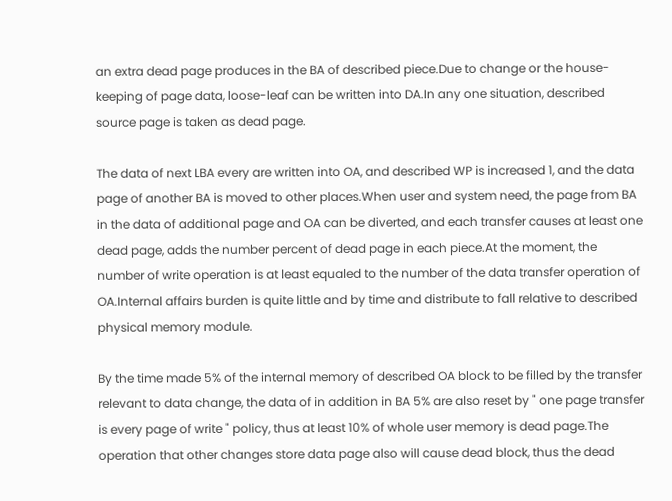an extra dead page produces in the BA of described piece.Due to change or the house-keeping of page data, loose-leaf can be written into DA.In any one situation, described source page is taken as dead page.

The data of next LBA every are written into OA, and described WP is increased 1, and the data page of another BA is moved to other places.When user and system need, the page from BA in the data of additional page and OA can be diverted, and each transfer causes at least one dead page, adds the number percent of dead page in each piece.At the moment, the number of write operation is at least equaled to the number of the data transfer operation of OA.Internal affairs burden is quite little and by time and distribute to fall relative to described physical memory module.

By the time made 5% of the internal memory of described OA block to be filled by the transfer relevant to data change, the data of in addition in BA 5% are also reset by " one page transfer is every page of write " policy, thus at least 10% of whole user memory is dead page.The operation that other changes store data page also will cause dead block, thus the dead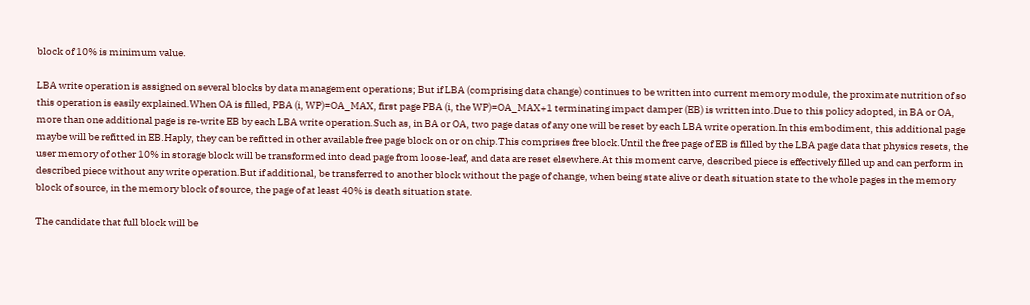block of 10% is minimum value.

LBA write operation is assigned on several blocks by data management operations; But if LBA (comprising data change) continues to be written into current memory module, the proximate nutrition of so this operation is easily explained.When OA is filled, PBA (i, WP)=OA_MAX, first page PBA (i, the WP)=OA_MAX+1 terminating impact damper (EB) is written into.Due to this policy adopted, in BA or OA, more than one additional page is re-write EB by each LBA write operation.Such as, in BA or OA, two page datas of any one will be reset by each LBA write operation.In this embodiment, this additional page maybe will be refitted in EB.Haply, they can be refitted in other available free page block on or on chip.This comprises free block.Until the free page of EB is filled by the LBA page data that physics resets, the user memory of other 10% in storage block will be transformed into dead page from loose-leaf, and data are reset elsewhere.At this moment carve, described piece is effectively filled up and can perform in described piece without any write operation.But if additional, be transferred to another block without the page of change, when being state alive or death situation state to the whole pages in the memory block of source, in the memory block of source, the page of at least 40% is death situation state.

The candidate that full block will be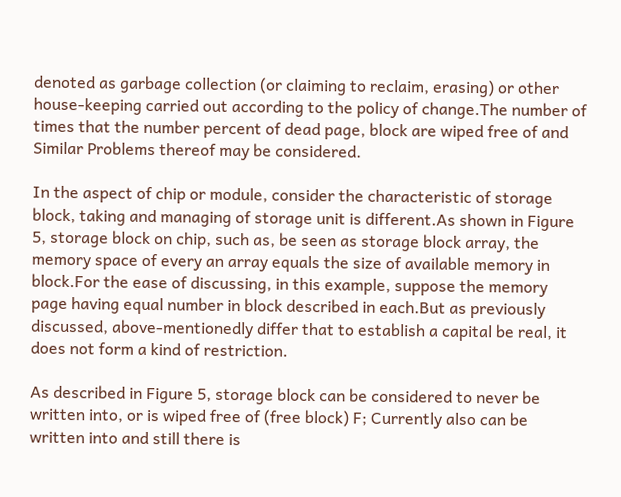denoted as garbage collection (or claiming to reclaim, erasing) or other house-keeping carried out according to the policy of change.The number of times that the number percent of dead page, block are wiped free of and Similar Problems thereof may be considered.

In the aspect of chip or module, consider the characteristic of storage block, taking and managing of storage unit is different.As shown in Figure 5, storage block on chip, such as, be seen as storage block array, the memory space of every an array equals the size of available memory in block.For the ease of discussing, in this example, suppose the memory page having equal number in block described in each.But as previously discussed, above-mentionedly differ that to establish a capital be real, it does not form a kind of restriction.

As described in Figure 5, storage block can be considered to never be written into, or is wiped free of (free block) F; Currently also can be written into and still there is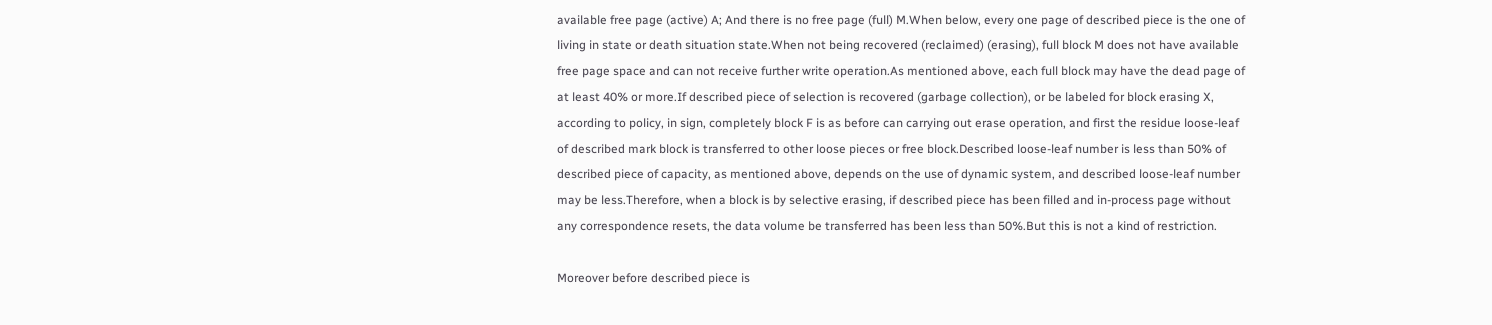available free page (active) A; And there is no free page (full) M.When below, every one page of described piece is the one of living in state or death situation state.When not being recovered (reclaimed) (erasing), full block M does not have available free page space and can not receive further write operation.As mentioned above, each full block may have the dead page of at least 40% or more.If described piece of selection is recovered (garbage collection), or be labeled for block erasing X, according to policy, in sign, completely block F is as before can carrying out erase operation, and first the residue loose-leaf of described mark block is transferred to other loose pieces or free block.Described loose-leaf number is less than 50% of described piece of capacity, as mentioned above, depends on the use of dynamic system, and described loose-leaf number may be less.Therefore, when a block is by selective erasing, if described piece has been filled and in-process page without any correspondence resets, the data volume be transferred has been less than 50%.But this is not a kind of restriction.

Moreover before described piece is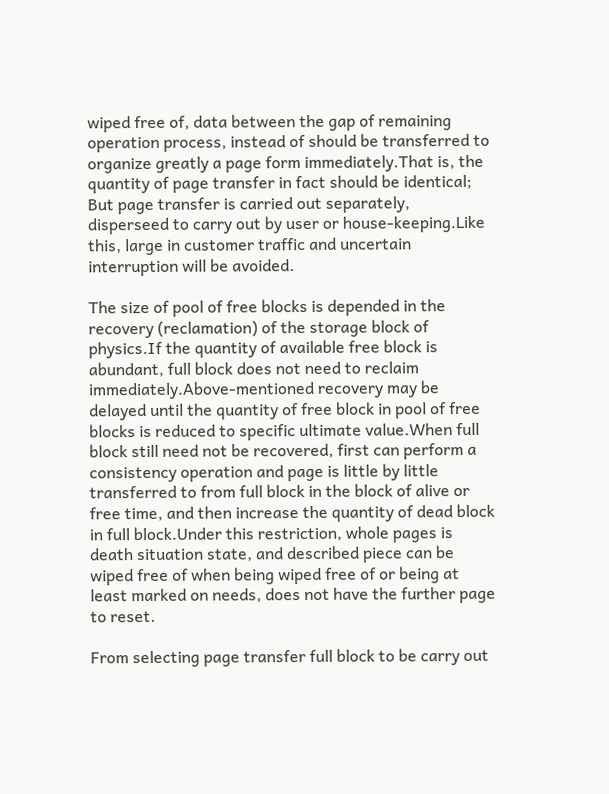wiped free of, data between the gap of remaining operation process, instead of should be transferred to organize greatly a page form immediately.That is, the quantity of page transfer in fact should be identical; But page transfer is carried out separately, disperseed to carry out by user or house-keeping.Like this, large in customer traffic and uncertain interruption will be avoided.

The size of pool of free blocks is depended in the recovery (reclamation) of the storage block of physics.If the quantity of available free block is abundant, full block does not need to reclaim immediately.Above-mentioned recovery may be delayed until the quantity of free block in pool of free blocks is reduced to specific ultimate value.When full block still need not be recovered, first can perform a consistency operation and page is little by little transferred to from full block in the block of alive or free time, and then increase the quantity of dead block in full block.Under this restriction, whole pages is death situation state, and described piece can be wiped free of when being wiped free of or being at least marked on needs, does not have the further page to reset.

From selecting page transfer full block to be carry out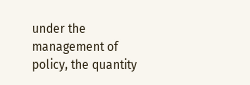under the management of policy, the quantity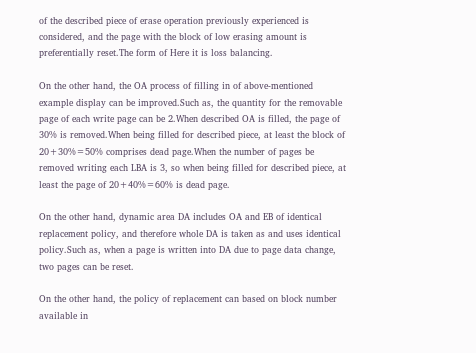of the described piece of erase operation previously experienced is considered, and the page with the block of low erasing amount is preferentially reset.The form of Here it is loss balancing.

On the other hand, the OA process of filling in of above-mentioned example display can be improved.Such as, the quantity for the removable page of each write page can be 2.When described OA is filled, the page of 30% is removed.When being filled for described piece, at least the block of 20+30%=50% comprises dead page.When the number of pages be removed writing each LBA is 3, so when being filled for described piece, at least the page of 20+40%=60% is dead page.

On the other hand, dynamic area DA includes OA and EB of identical replacement policy, and therefore whole DA is taken as and uses identical policy.Such as, when a page is written into DA due to page data change, two pages can be reset.

On the other hand, the policy of replacement can based on block number available in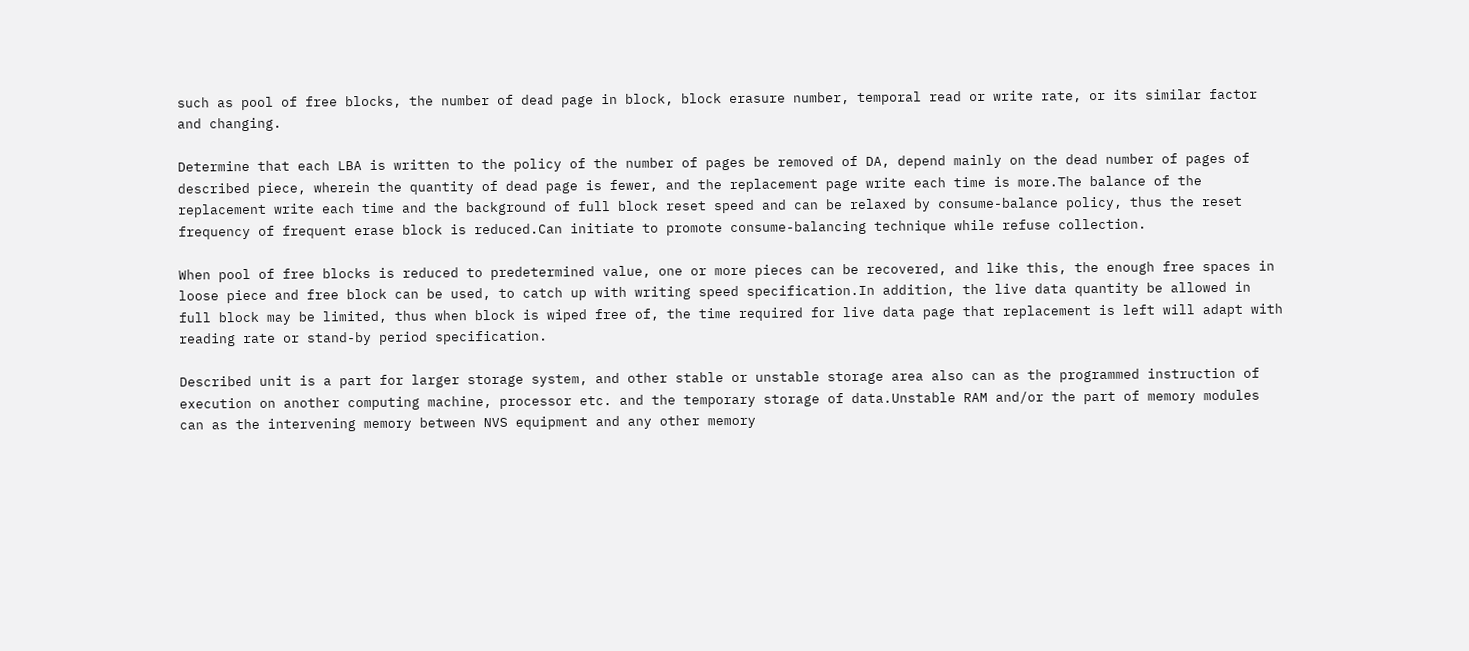such as pool of free blocks, the number of dead page in block, block erasure number, temporal read or write rate, or its similar factor and changing.

Determine that each LBA is written to the policy of the number of pages be removed of DA, depend mainly on the dead number of pages of described piece, wherein the quantity of dead page is fewer, and the replacement page write each time is more.The balance of the replacement write each time and the background of full block reset speed and can be relaxed by consume-balance policy, thus the reset frequency of frequent erase block is reduced.Can initiate to promote consume-balancing technique while refuse collection.

When pool of free blocks is reduced to predetermined value, one or more pieces can be recovered, and like this, the enough free spaces in loose piece and free block can be used, to catch up with writing speed specification.In addition, the live data quantity be allowed in full block may be limited, thus when block is wiped free of, the time required for live data page that replacement is left will adapt with reading rate or stand-by period specification.

Described unit is a part for larger storage system, and other stable or unstable storage area also can as the programmed instruction of execution on another computing machine, processor etc. and the temporary storage of data.Unstable RAM and/or the part of memory modules can as the intervening memory between NVS equipment and any other memory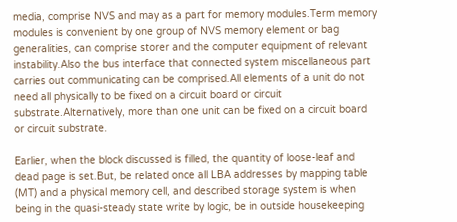media, comprise NVS and may as a part for memory modules.Term memory modules is convenient by one group of NVS memory element or bag generalities, can comprise storer and the computer equipment of relevant instability.Also the bus interface that connected system miscellaneous part carries out communicating can be comprised.All elements of a unit do not need all physically to be fixed on a circuit board or circuit substrate.Alternatively, more than one unit can be fixed on a circuit board or circuit substrate.

Earlier, when the block discussed is filled, the quantity of loose-leaf and dead page is set.But, be related once all LBA addresses by mapping table (MT) and a physical memory cell, and described storage system is when being in the quasi-steady state write by logic, be in outside housekeeping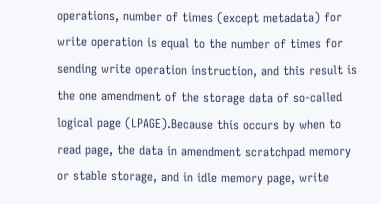operations, number of times (except metadata) for write operation is equal to the number of times for sending write operation instruction, and this result is the one amendment of the storage data of so-called logical page (LPAGE).Because this occurs by when to read page, the data in amendment scratchpad memory or stable storage, and in idle memory page, write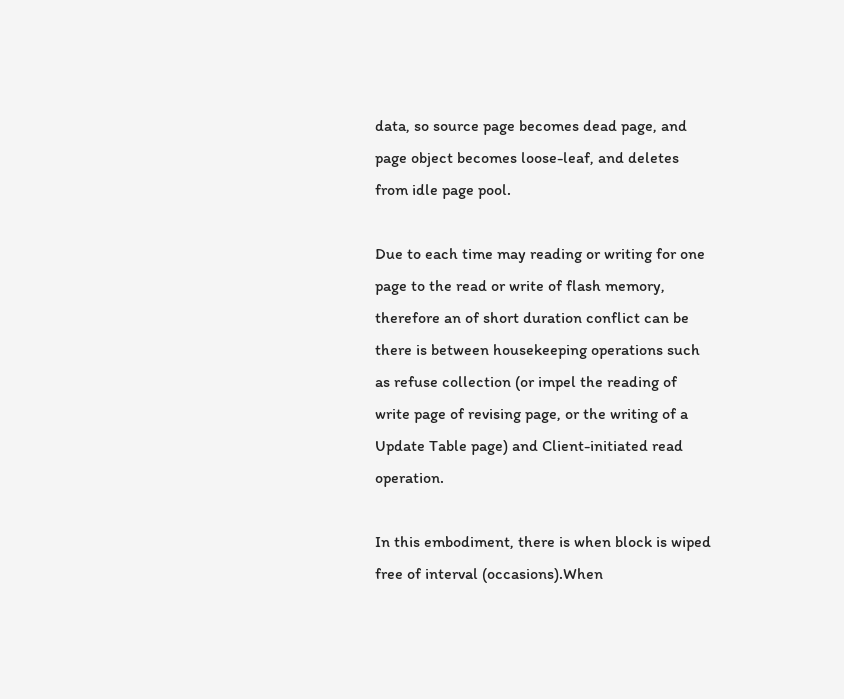data, so source page becomes dead page, and page object becomes loose-leaf, and deletes from idle page pool.

Due to each time may reading or writing for one page to the read or write of flash memory, therefore an of short duration conflict can be there is between housekeeping operations such as refuse collection (or impel the reading of write page of revising page, or the writing of a Update Table page) and Client-initiated read operation.

In this embodiment, there is when block is wiped free of interval (occasions).When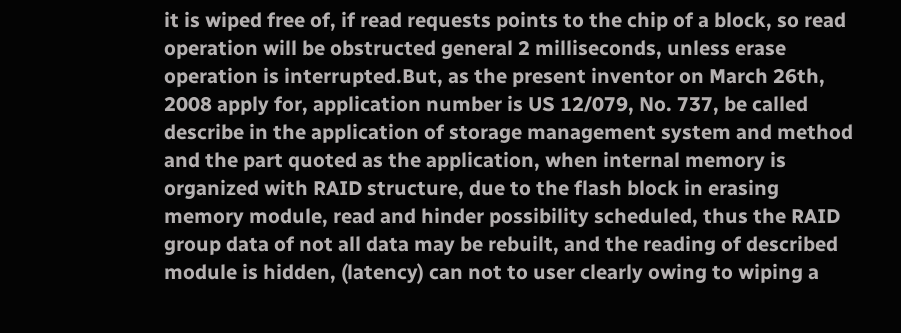it is wiped free of, if read requests points to the chip of a block, so read operation will be obstructed general 2 milliseconds, unless erase operation is interrupted.But, as the present inventor on March 26th, 2008 apply for, application number is US 12/079, No. 737, be called describe in the application of storage management system and method and the part quoted as the application, when internal memory is organized with RAID structure, due to the flash block in erasing memory module, read and hinder possibility scheduled, thus the RAID group data of not all data may be rebuilt, and the reading of described module is hidden, (latency) can not to user clearly owing to wiping a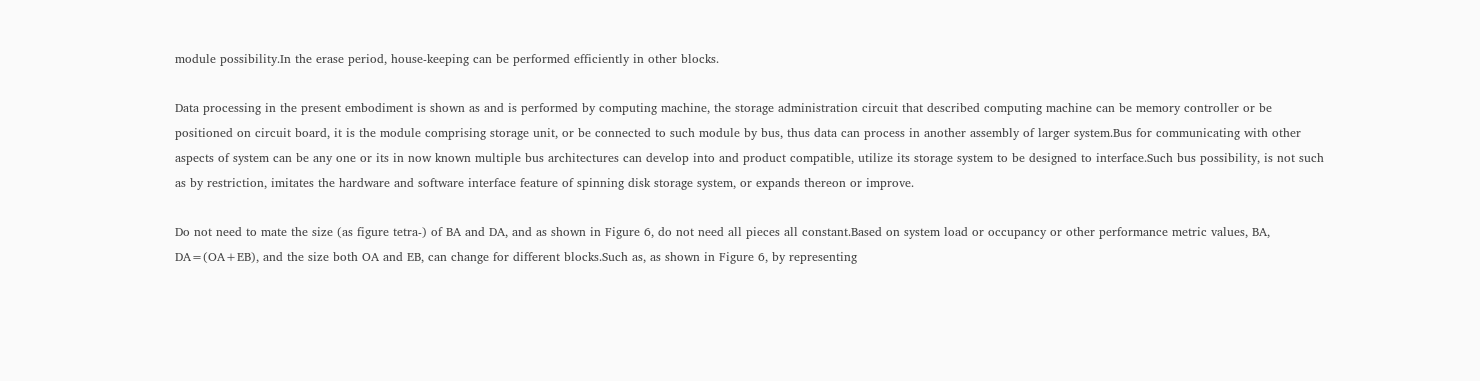module possibility.In the erase period, house-keeping can be performed efficiently in other blocks.

Data processing in the present embodiment is shown as and is performed by computing machine, the storage administration circuit that described computing machine can be memory controller or be positioned on circuit board, it is the module comprising storage unit, or be connected to such module by bus, thus data can process in another assembly of larger system.Bus for communicating with other aspects of system can be any one or its in now known multiple bus architectures can develop into and product compatible, utilize its storage system to be designed to interface.Such bus possibility, is not such as by restriction, imitates the hardware and software interface feature of spinning disk storage system, or expands thereon or improve.

Do not need to mate the size (as figure tetra-) of BA and DA, and as shown in Figure 6, do not need all pieces all constant.Based on system load or occupancy or other performance metric values, BA, DA=(OA+EB), and the size both OA and EB, can change for different blocks.Such as, as shown in Figure 6, by representing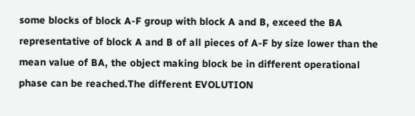some blocks of block A-F group with block A and B, exceed the BA representative of block A and B of all pieces of A-F by size lower than the mean value of BA, the object making block be in different operational phase can be reached.The different EVOLUTION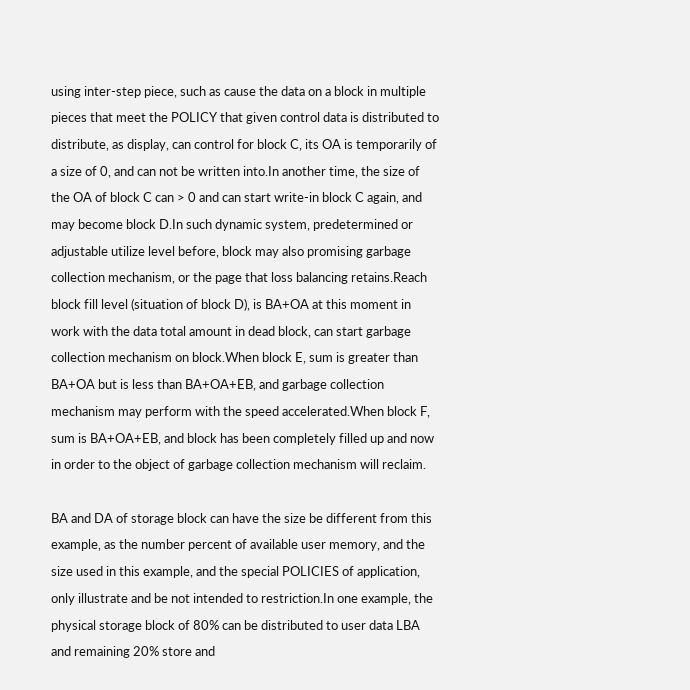using inter-step piece, such as cause the data on a block in multiple pieces that meet the POLICY that given control data is distributed to distribute, as display, can control for block C, its OA is temporarily of a size of 0, and can not be written into.In another time, the size of the OA of block C can > 0 and can start write-in block C again, and may become block D.In such dynamic system, predetermined or adjustable utilize level before, block may also promising garbage collection mechanism, or the page that loss balancing retains.Reach block fill level (situation of block D), is BA+OA at this moment in work with the data total amount in dead block, can start garbage collection mechanism on block.When block E, sum is greater than BA+OA but is less than BA+OA+EB, and garbage collection mechanism may perform with the speed accelerated.When block F, sum is BA+OA+EB, and block has been completely filled up and now in order to the object of garbage collection mechanism will reclaim.

BA and DA of storage block can have the size be different from this example, as the number percent of available user memory, and the size used in this example, and the special POLICIES of application, only illustrate and be not intended to restriction.In one example, the physical storage block of 80% can be distributed to user data LBA and remaining 20% store and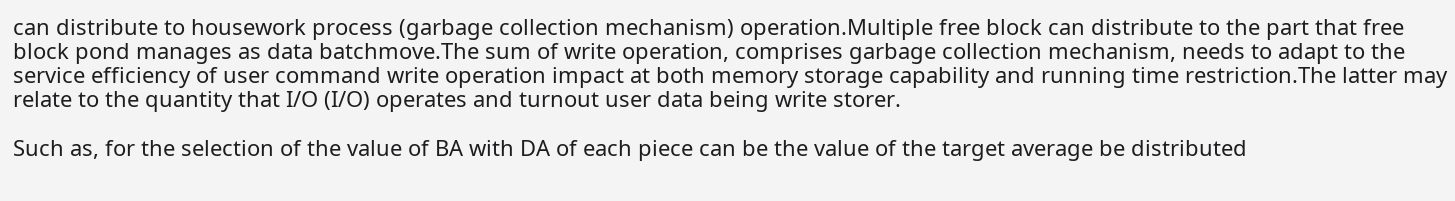can distribute to housework process (garbage collection mechanism) operation.Multiple free block can distribute to the part that free block pond manages as data batchmove.The sum of write operation, comprises garbage collection mechanism, needs to adapt to the service efficiency of user command write operation impact at both memory storage capability and running time restriction.The latter may relate to the quantity that I/O (I/O) operates and turnout user data being write storer.

Such as, for the selection of the value of BA with DA of each piece can be the value of the target average be distributed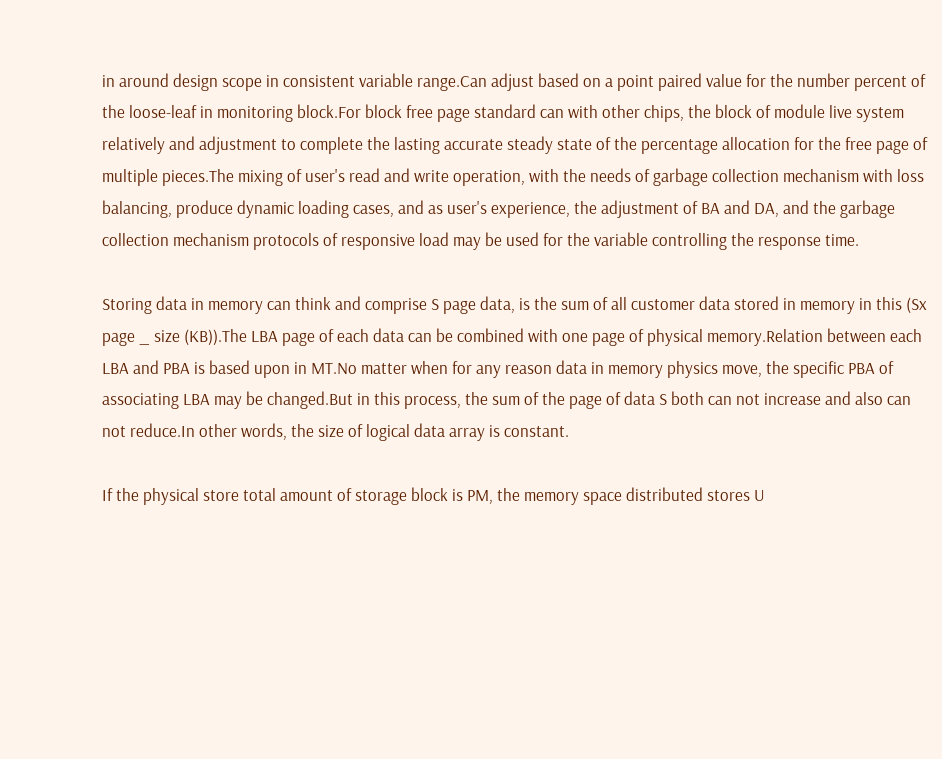in around design scope in consistent variable range.Can adjust based on a point paired value for the number percent of the loose-leaf in monitoring block.For block free page standard can with other chips, the block of module live system relatively and adjustment to complete the lasting accurate steady state of the percentage allocation for the free page of multiple pieces.The mixing of user's read and write operation, with the needs of garbage collection mechanism with loss balancing, produce dynamic loading cases, and as user's experience, the adjustment of BA and DA, and the garbage collection mechanism protocols of responsive load may be used for the variable controlling the response time.

Storing data in memory can think and comprise S page data, is the sum of all customer data stored in memory in this (Sx page _ size (KB)).The LBA page of each data can be combined with one page of physical memory.Relation between each LBA and PBA is based upon in MT.No matter when for any reason data in memory physics move, the specific PBA of associating LBA may be changed.But in this process, the sum of the page of data S both can not increase and also can not reduce.In other words, the size of logical data array is constant.

If the physical store total amount of storage block is PM, the memory space distributed stores U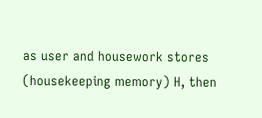as user and housework stores (housekeeping memory) H, then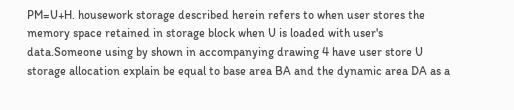PM=U+H. housework storage described herein refers to when user stores the memory space retained in storage block when U is loaded with user's data.Someone using by shown in accompanying drawing 4 have user store U storage allocation explain be equal to base area BA and the dynamic area DA as a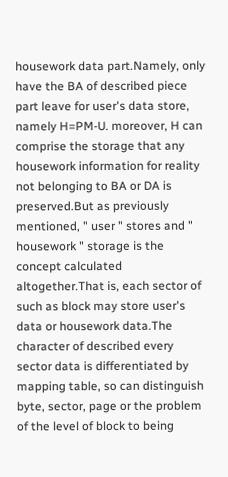housework data part.Namely, only have the BA of described piece part leave for user's data store, namely H=PM-U. moreover, H can comprise the storage that any housework information for reality not belonging to BA or DA is preserved.But as previously mentioned, " user " stores and " housework " storage is the concept calculated altogether.That is, each sector of such as block may store user's data or housework data.The character of described every sector data is differentiated by mapping table, so can distinguish byte, sector, page or the problem of the level of block to being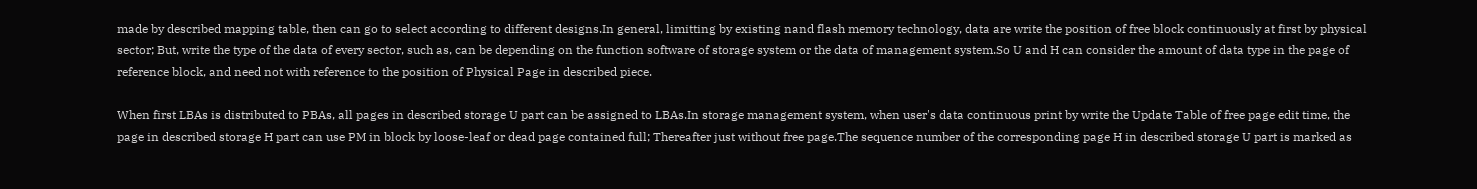made by described mapping table, then can go to select according to different designs.In general, limitting by existing nand flash memory technology, data are write the position of free block continuously at first by physical sector; But, write the type of the data of every sector, such as, can be depending on the function software of storage system or the data of management system.So U and H can consider the amount of data type in the page of reference block, and need not with reference to the position of Physical Page in described piece.

When first LBAs is distributed to PBAs, all pages in described storage U part can be assigned to LBAs.In storage management system, when user's data continuous print by write the Update Table of free page edit time, the page in described storage H part can use PM in block by loose-leaf or dead page contained full; Thereafter just without free page.The sequence number of the corresponding page H in described storage U part is marked as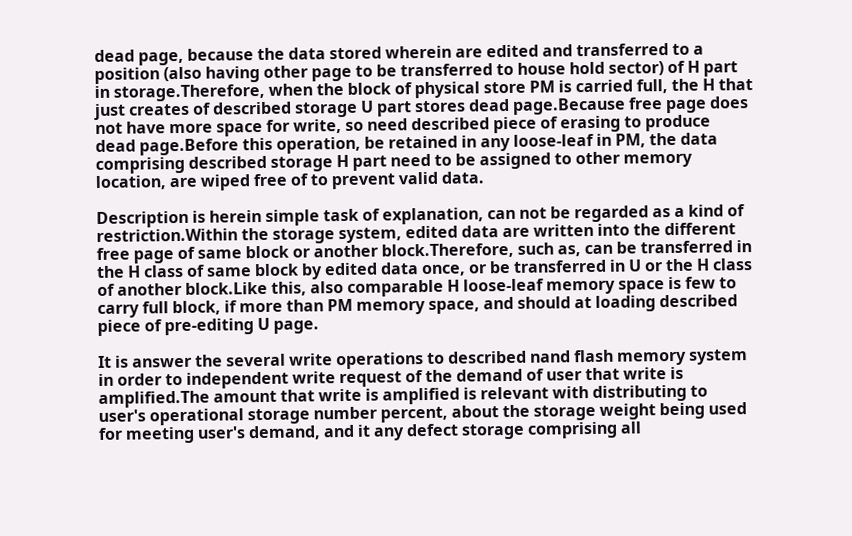dead page, because the data stored wherein are edited and transferred to a position (also having other page to be transferred to house hold sector) of H part in storage.Therefore, when the block of physical store PM is carried full, the H that just creates of described storage U part stores dead page.Because free page does not have more space for write, so need described piece of erasing to produce dead page.Before this operation, be retained in any loose-leaf in PM, the data comprising described storage H part need to be assigned to other memory location, are wiped free of to prevent valid data.

Description is herein simple task of explanation, can not be regarded as a kind of restriction.Within the storage system, edited data are written into the different free page of same block or another block.Therefore, such as, can be transferred in the H class of same block by edited data once, or be transferred in U or the H class of another block.Like this, also comparable H loose-leaf memory space is few to carry full block, if more than PM memory space, and should at loading described piece of pre-editing U page.

It is answer the several write operations to described nand flash memory system in order to independent write request of the demand of user that write is amplified.The amount that write is amplified is relevant with distributing to user's operational storage number percent, about the storage weight being used for meeting user's demand, and it any defect storage comprising all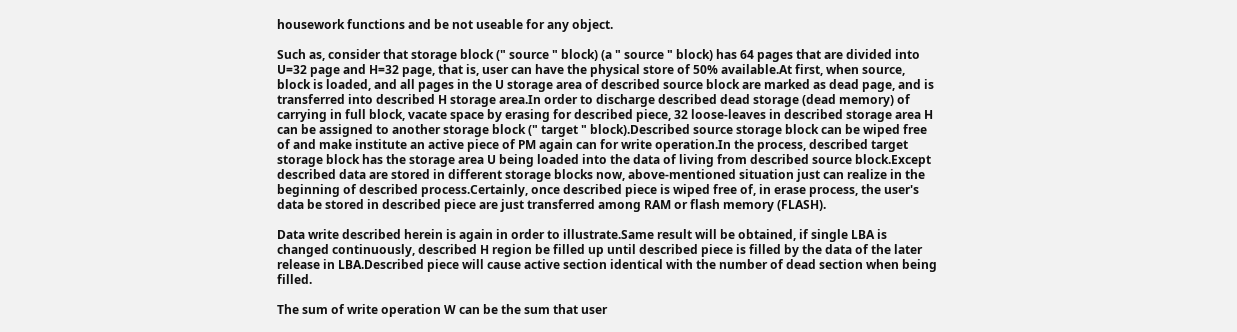housework functions and be not useable for any object.

Such as, consider that storage block (" source " block) (a " source " block) has 64 pages that are divided into U=32 page and H=32 page, that is, user can have the physical store of 50% available.At first, when source, block is loaded, and all pages in the U storage area of described source block are marked as dead page, and is transferred into described H storage area.In order to discharge described dead storage (dead memory) of carrying in full block, vacate space by erasing for described piece, 32 loose-leaves in described storage area H can be assigned to another storage block (" target " block).Described source storage block can be wiped free of and make institute an active piece of PM again can for write operation.In the process, described target storage block has the storage area U being loaded into the data of living from described source block.Except described data are stored in different storage blocks now, above-mentioned situation just can realize in the beginning of described process.Certainly, once described piece is wiped free of, in erase process, the user's data be stored in described piece are just transferred among RAM or flash memory (FLASH).

Data write described herein is again in order to illustrate.Same result will be obtained, if single LBA is changed continuously, described H region be filled up until described piece is filled by the data of the later release in LBA.Described piece will cause active section identical with the number of dead section when being filled.

The sum of write operation W can be the sum that user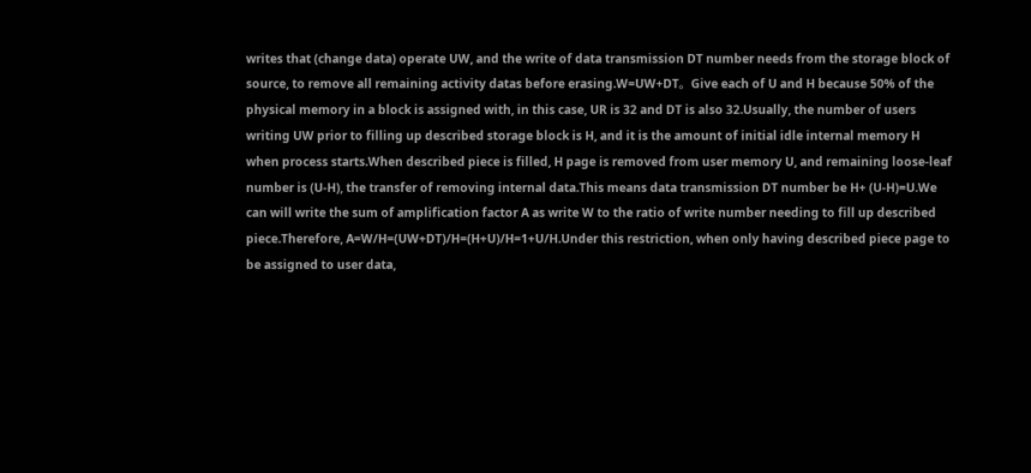writes that (change data) operate UW, and the write of data transmission DT number needs from the storage block of source, to remove all remaining activity datas before erasing.W=UW+DT。Give each of U and H because 50% of the physical memory in a block is assigned with, in this case, UR is 32 and DT is also 32.Usually, the number of users writing UW prior to filling up described storage block is H, and it is the amount of initial idle internal memory H when process starts.When described piece is filled, H page is removed from user memory U, and remaining loose-leaf number is (U-H), the transfer of removing internal data.This means data transmission DT number be H+ (U-H)=U.We can will write the sum of amplification factor A as write W to the ratio of write number needing to fill up described piece.Therefore, A=W/H=(UW+DT)/H=(H+U)/H=1+U/H.Under this restriction, when only having described piece page to be assigned to user data,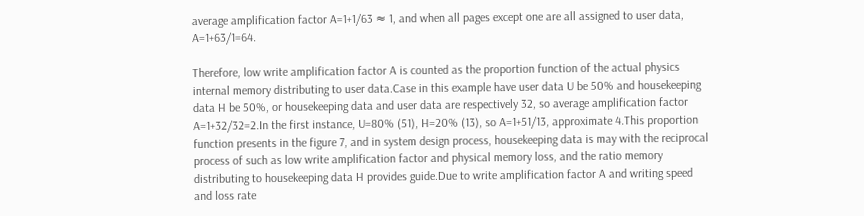average amplification factor A=1+1/63 ≈ 1, and when all pages except one are all assigned to user data, A=1+63/1=64.

Therefore, low write amplification factor A is counted as the proportion function of the actual physics internal memory distributing to user data.Case in this example have user data U be 50% and housekeeping data H be 50%, or housekeeping data and user data are respectively 32, so average amplification factor A=1+32/32=2.In the first instance, U=80% (51), H=20% (13), so A=1+51/13, approximate 4.This proportion function presents in the figure 7, and in system design process, housekeeping data is may with the reciprocal process of such as low write amplification factor and physical memory loss, and the ratio memory distributing to housekeeping data H provides guide.Due to write amplification factor A and writing speed and loss rate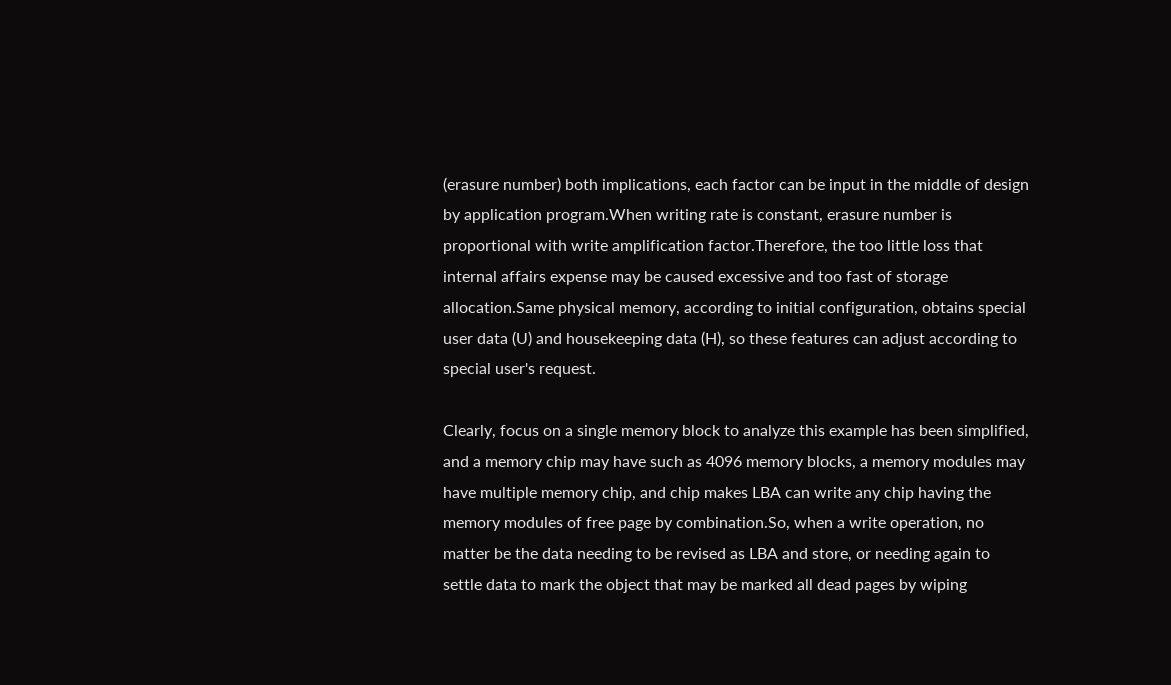(erasure number) both implications, each factor can be input in the middle of design by application program.When writing rate is constant, erasure number is proportional with write amplification factor.Therefore, the too little loss that internal affairs expense may be caused excessive and too fast of storage allocation.Same physical memory, according to initial configuration, obtains special user data (U) and housekeeping data (H), so these features can adjust according to special user's request.

Clearly, focus on a single memory block to analyze this example has been simplified, and a memory chip may have such as 4096 memory blocks, a memory modules may have multiple memory chip, and chip makes LBA can write any chip having the memory modules of free page by combination.So, when a write operation, no matter be the data needing to be revised as LBA and store, or needing again to settle data to mark the object that may be marked all dead pages by wiping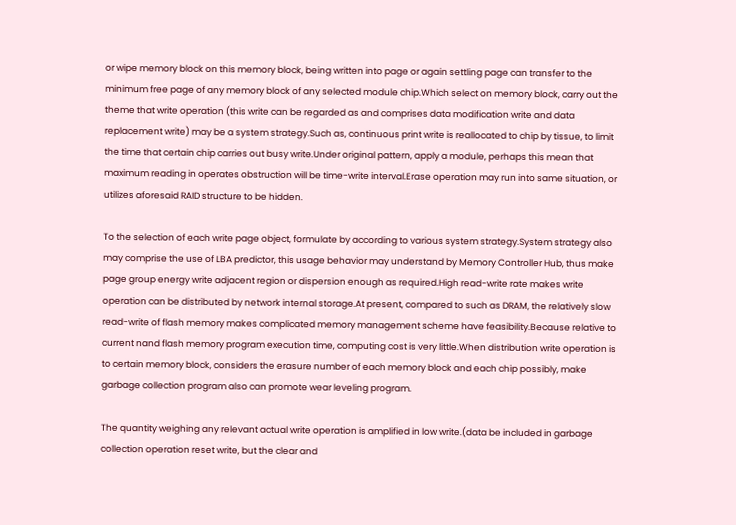or wipe memory block on this memory block, being written into page or again settling page can transfer to the minimum free page of any memory block of any selected module chip.Which select on memory block, carry out the theme that write operation (this write can be regarded as and comprises data modification write and data replacement write) may be a system strategy.Such as, continuous print write is reallocated to chip by tissue, to limit the time that certain chip carries out busy write.Under original pattern, apply a module, perhaps this mean that maximum reading in operates obstruction will be time-write interval.Erase operation may run into same situation, or utilizes aforesaid RAID structure to be hidden.

To the selection of each write page object, formulate by according to various system strategy.System strategy also may comprise the use of LBA predictor, this usage behavior may understand by Memory Controller Hub, thus make page group energy write adjacent region or dispersion enough as required.High read-write rate makes write operation can be distributed by network internal storage.At present, compared to such as DRAM, the relatively slow read-write of flash memory makes complicated memory management scheme have feasibility.Because relative to current nand flash memory program execution time, computing cost is very little.When distribution write operation is to certain memory block, considers the erasure number of each memory block and each chip possibly, make garbage collection program also can promote wear leveling program.

The quantity weighing any relevant actual write operation is amplified in low write.(data be included in garbage collection operation reset write, but the clear and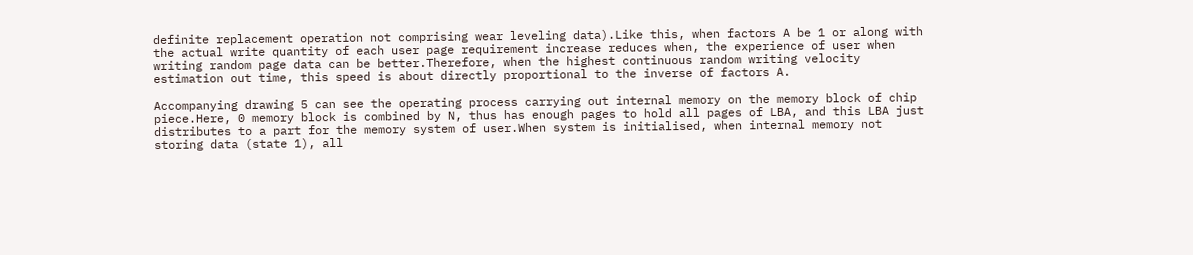definite replacement operation not comprising wear leveling data).Like this, when factors A be 1 or along with the actual write quantity of each user page requirement increase reduces when, the experience of user when writing random page data can be better.Therefore, when the highest continuous random writing velocity estimation out time, this speed is about directly proportional to the inverse of factors A.

Accompanying drawing 5 can see the operating process carrying out internal memory on the memory block of chip piece.Here, 0 memory block is combined by N, thus has enough pages to hold all pages of LBA, and this LBA just distributes to a part for the memory system of user.When system is initialised, when internal memory not storing data (state 1), all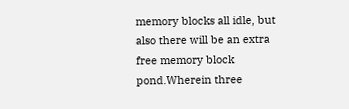memory blocks all idle, but also there will be an extra free memory block pond.Wherein three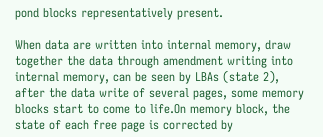pond blocks representatively present.

When data are written into internal memory, draw together the data through amendment writing into internal memory, can be seen by LBAs (state 2), after the data write of several pages, some memory blocks start to come to life.On memory block, the state of each free page is corrected by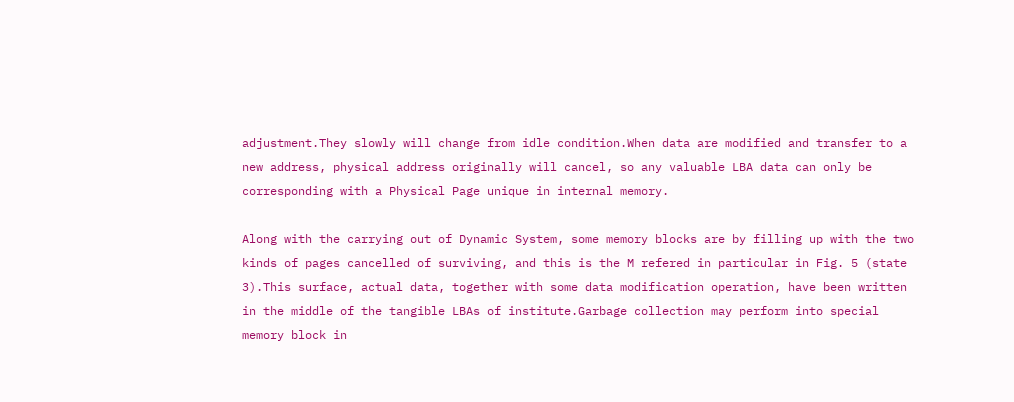adjustment.They slowly will change from idle condition.When data are modified and transfer to a new address, physical address originally will cancel, so any valuable LBA data can only be corresponding with a Physical Page unique in internal memory.

Along with the carrying out of Dynamic System, some memory blocks are by filling up with the two kinds of pages cancelled of surviving, and this is the M refered in particular in Fig. 5 (state 3).This surface, actual data, together with some data modification operation, have been written in the middle of the tangible LBAs of institute.Garbage collection may perform into special memory block in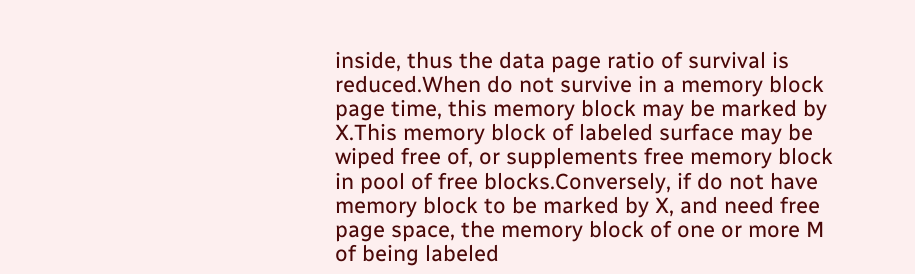inside, thus the data page ratio of survival is reduced.When do not survive in a memory block page time, this memory block may be marked by X.This memory block of labeled surface may be wiped free of, or supplements free memory block in pool of free blocks.Conversely, if do not have memory block to be marked by X, and need free page space, the memory block of one or more M of being labeled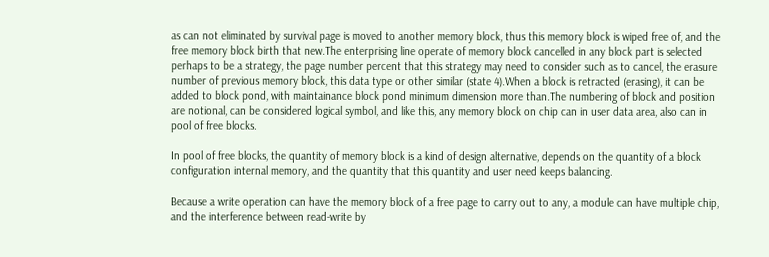as can not eliminated by survival page is moved to another memory block, thus this memory block is wiped free of, and the free memory block birth that new.The enterprising line operate of memory block cancelled in any block part is selected perhaps to be a strategy, the page number percent that this strategy may need to consider such as to cancel, the erasure number of previous memory block, this data type or other similar (state 4).When a block is retracted (erasing), it can be added to block pond, with maintainance block pond minimum dimension more than.The numbering of block and position are notional, can be considered logical symbol, and like this, any memory block on chip can in user data area, also can in pool of free blocks.

In pool of free blocks, the quantity of memory block is a kind of design alternative, depends on the quantity of a block configuration internal memory, and the quantity that this quantity and user need keeps balancing.

Because a write operation can have the memory block of a free page to carry out to any, a module can have multiple chip, and the interference between read-write by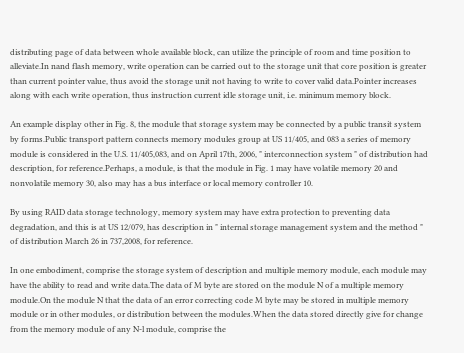distributing page of data between whole available block, can utilize the principle of room and time position to alleviate.In nand flash memory, write operation can be carried out to the storage unit that core position is greater than current pointer value, thus avoid the storage unit not having to write to cover valid data.Pointer increases along with each write operation, thus instruction current idle storage unit, i.e. minimum memory block.

An example display other in Fig. 8, the module that storage system may be connected by a public transit system by forms.Public transport pattern connects memory modules group at US 11/405, and 083 a series of memory module is considered in the U.S. 11/405,083, and on April 17th, 2006, " interconnection system " of distribution had description, for reference.Perhaps, a module, is that the module in Fig. 1 may have volatile memory 20 and nonvolatile memory 30, also may has a bus interface or local memory controller 10.

By using RAID data storage technology, memory system may have extra protection to preventing data degradation, and this is at US 12/079, has description in " internal storage management system and the method " of distribution March 26 in 737,2008, for reference.

In one embodiment, comprise the storage system of description and multiple memory module, each module may have the ability to read and write data.The data of M byte are stored on the module N of a multiple memory module.On the module N that the data of an error correcting code M byte may be stored in multiple memory module or in other modules, or distribution between the modules.When the data stored directly give for change from the memory module of any N-l module, comprise the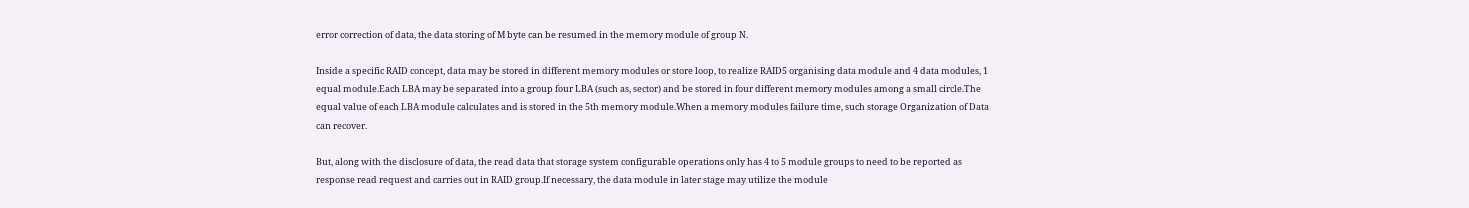error correction of data, the data storing of M byte can be resumed in the memory module of group N.

Inside a specific RAID concept, data may be stored in different memory modules or store loop, to realize RAID5 organising data module and 4 data modules, 1 equal module.Each LBA may be separated into a group four LBA (such as, sector) and be stored in four different memory modules among a small circle.The equal value of each LBA module calculates and is stored in the 5th memory module.When a memory modules failure time, such storage Organization of Data can recover.

But, along with the disclosure of data, the read data that storage system configurable operations only has 4 to 5 module groups to need to be reported as response read request and carries out in RAID group.If necessary, the data module in later stage may utilize the module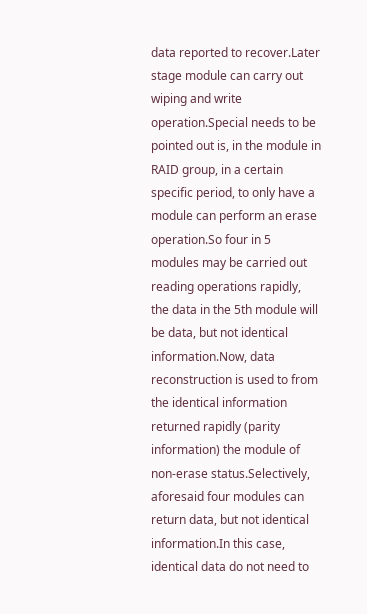data reported to recover.Later stage module can carry out wiping and write operation.Special needs to be pointed out is, in the module in RAID group, in a certain specific period, to only have a module can perform an erase operation.So four in 5 modules may be carried out reading operations rapidly, the data in the 5th module will be data, but not identical information.Now, data reconstruction is used to from the identical information returned rapidly (parity information) the module of non-erase status.Selectively, aforesaid four modules can return data, but not identical information.In this case, identical data do not need to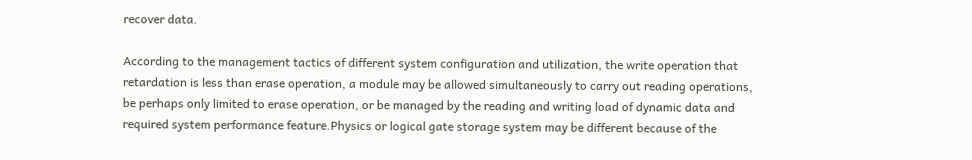recover data.

According to the management tactics of different system configuration and utilization, the write operation that retardation is less than erase operation, a module may be allowed simultaneously to carry out reading operations, be perhaps only limited to erase operation, or be managed by the reading and writing load of dynamic data and required system performance feature.Physics or logical gate storage system may be different because of the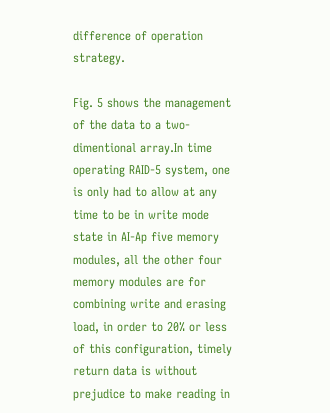difference of operation strategy.

Fig. 5 shows the management of the data to a two-dimentional array.In time operating RAID-5 system, one is only had to allow at any time to be in write mode state in AI-Ap five memory modules, all the other four memory modules are for combining write and erasing load, in order to 20% or less of this configuration, timely return data is without prejudice to make reading in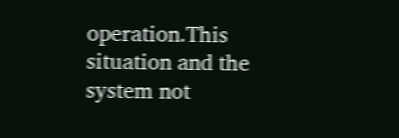operation.This situation and the system not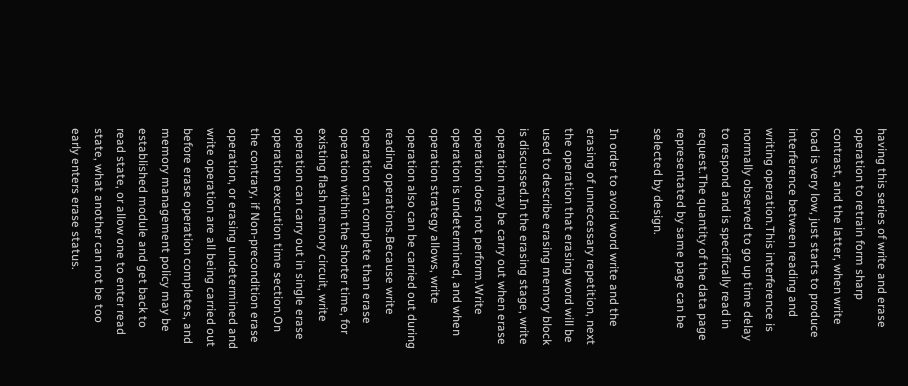having this series of write and erase operation to retrain form sharp contrast, and the latter, when write load is very low, just starts to produce interference between reading and writing operation.This interference is normally observed to go up time delay to respond and is specifically read in request.The quantity of the data page representated by same page can be selected by design.

In order to avoid word write and the erasing of unnecessary repetition, next the operation that erasing word will be used to describe erasing memory block is discussed.In the erasing stage, write operation may be carry out when erase operation does not perform.Write operation is undetermined, and when operation strategy allows, write operation also can be carried out during reading operations.Because write operation can complete than erase operation within the shorter time, for existing flash memory circuit, write operation can carry out in single erase operation execution time section.On the contrary, if Non-precondition erase operation, or erasing undetermined and write operation are all being carried out before erase operation completes, and memory management policy may be established module and get back to read state, or allow one to enter read state, what another can not be too early enters erase status.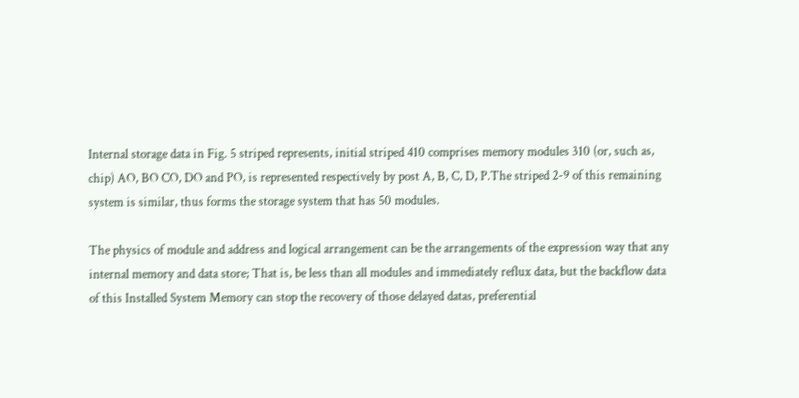Internal storage data in Fig. 5 striped represents, initial striped 410 comprises memory modules 310 (or, such as, chip) AO, BO CO, DO and PO, is represented respectively by post A, B, C, D, P.The striped 2-9 of this remaining system is similar, thus forms the storage system that has 50 modules.

The physics of module and address and logical arrangement can be the arrangements of the expression way that any internal memory and data store; That is, be less than all modules and immediately reflux data, but the backflow data of this Installed System Memory can stop the recovery of those delayed datas, preferential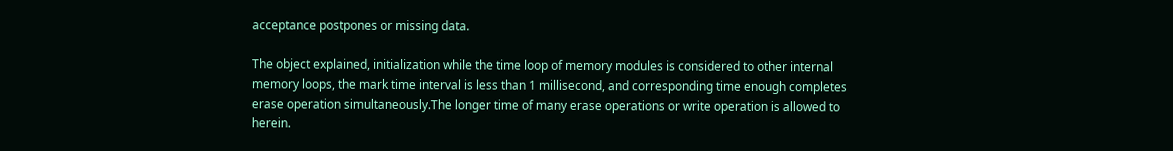acceptance postpones or missing data.

The object explained, initialization while the time loop of memory modules is considered to other internal memory loops, the mark time interval is less than 1 millisecond, and corresponding time enough completes erase operation simultaneously.The longer time of many erase operations or write operation is allowed to herein.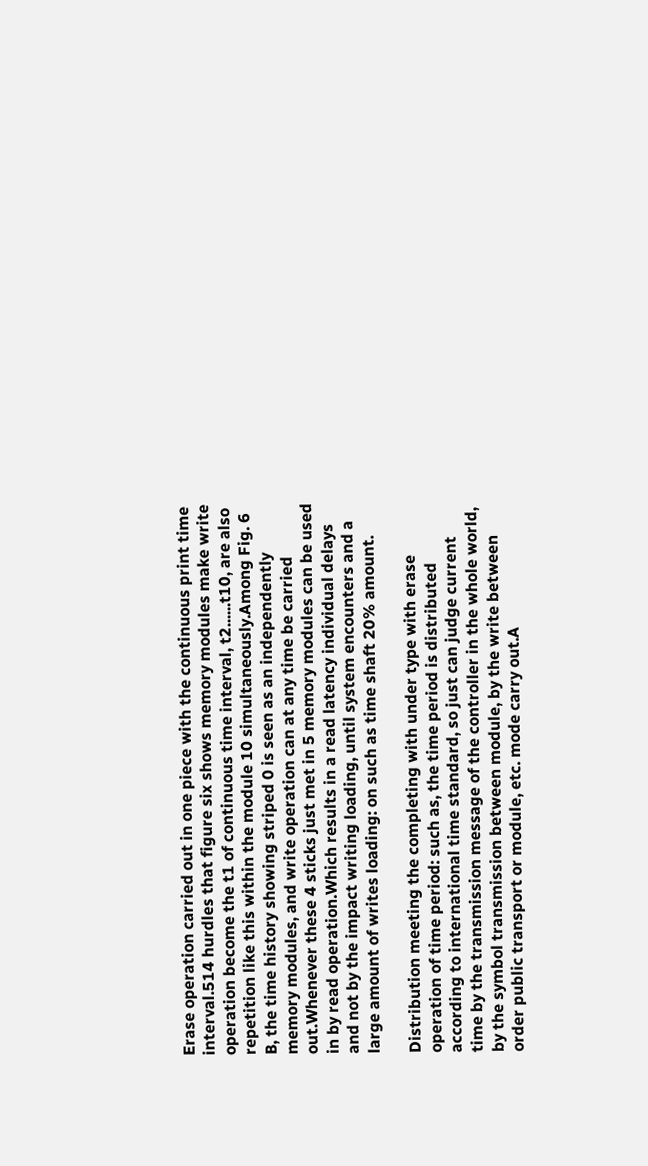Erase operation carried out in one piece with the continuous print time interval.514 hurdles that figure six shows memory modules make write operation become the t1 of continuous time interval, t2......t10, are also repetition like this within the module 10 simultaneously.Among Fig. 6 B, the time history showing striped 0 is seen as an independently memory modules, and write operation can at any time be carried out.Whenever these 4 sticks just met in 5 memory modules can be used in by read operation.Which results in a read latency individual delays and not by the impact writing loading, until system encounters and a large amount of writes loading: on such as time shaft 20% amount.

Distribution meeting the completing with under type with erase operation of time period: such as, the time period is distributed according to international time standard, so just can judge current time by the transmission message of the controller in the whole world, by the symbol transmission between module, by the write between order public transport or module, etc. mode carry out.A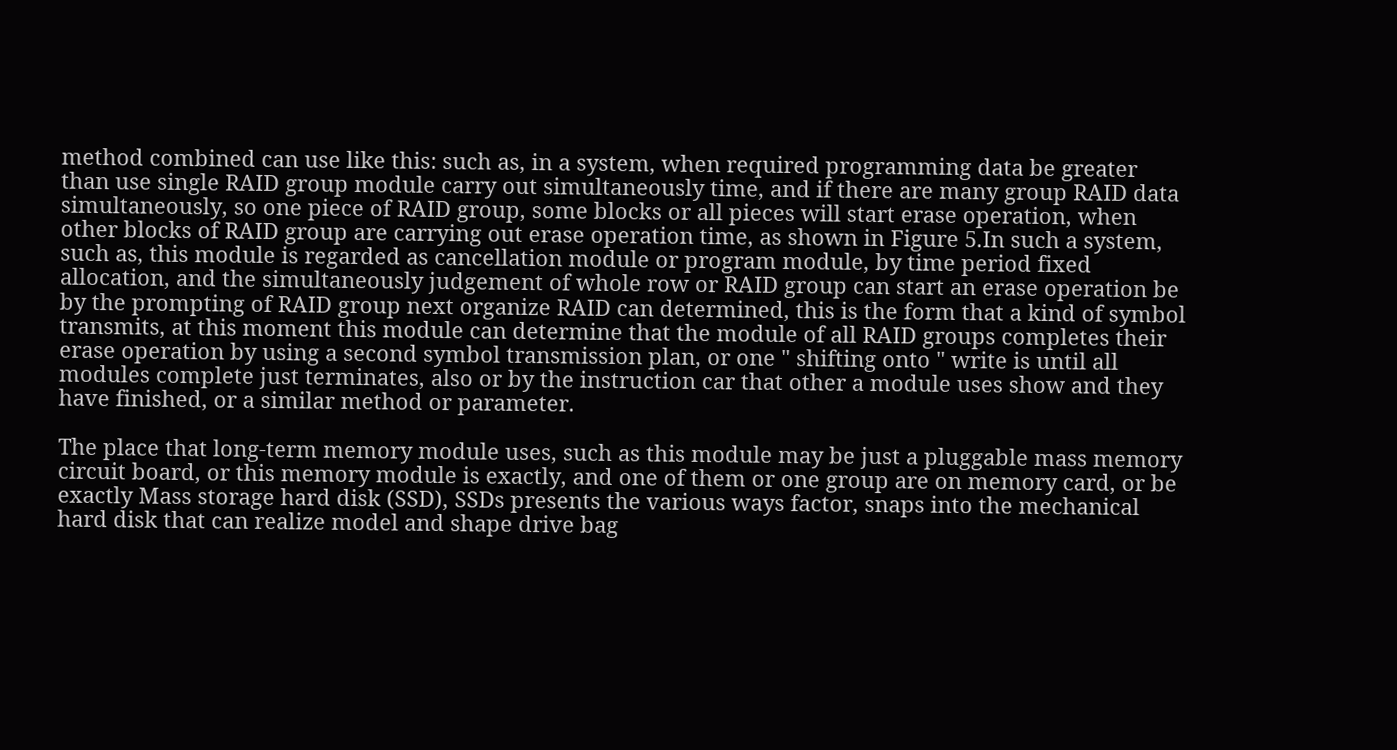method combined can use like this: such as, in a system, when required programming data be greater than use single RAID group module carry out simultaneously time, and if there are many group RAID data simultaneously, so one piece of RAID group, some blocks or all pieces will start erase operation, when other blocks of RAID group are carrying out erase operation time, as shown in Figure 5.In such a system, such as, this module is regarded as cancellation module or program module, by time period fixed allocation, and the simultaneously judgement of whole row or RAID group can start an erase operation be by the prompting of RAID group next organize RAID can determined, this is the form that a kind of symbol transmits, at this moment this module can determine that the module of all RAID groups completes their erase operation by using a second symbol transmission plan, or one " shifting onto " write is until all modules complete just terminates, also or by the instruction car that other a module uses show and they have finished, or a similar method or parameter.

The place that long-term memory module uses, such as this module may be just a pluggable mass memory circuit board, or this memory module is exactly, and one of them or one group are on memory card, or be exactly Mass storage hard disk (SSD), SSDs presents the various ways factor, snaps into the mechanical hard disk that can realize model and shape drive bag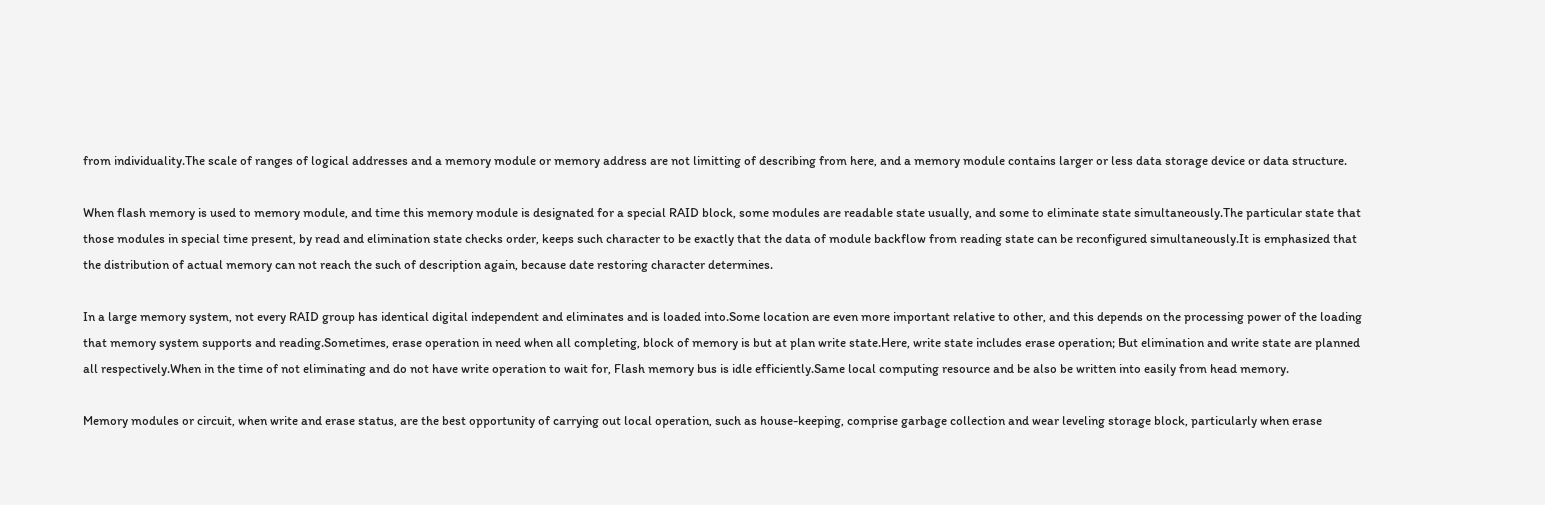from individuality.The scale of ranges of logical addresses and a memory module or memory address are not limitting of describing from here, and a memory module contains larger or less data storage device or data structure.

When flash memory is used to memory module, and time this memory module is designated for a special RAID block, some modules are readable state usually, and some to eliminate state simultaneously.The particular state that those modules in special time present, by read and elimination state checks order, keeps such character to be exactly that the data of module backflow from reading state can be reconfigured simultaneously.It is emphasized that the distribution of actual memory can not reach the such of description again, because date restoring character determines.

In a large memory system, not every RAID group has identical digital independent and eliminates and is loaded into.Some location are even more important relative to other, and this depends on the processing power of the loading that memory system supports and reading.Sometimes, erase operation in need when all completing, block of memory is but at plan write state.Here, write state includes erase operation; But elimination and write state are planned all respectively.When in the time of not eliminating and do not have write operation to wait for, Flash memory bus is idle efficiently.Same local computing resource and be also be written into easily from head memory.

Memory modules or circuit, when write and erase status, are the best opportunity of carrying out local operation, such as house-keeping, comprise garbage collection and wear leveling storage block, particularly when erase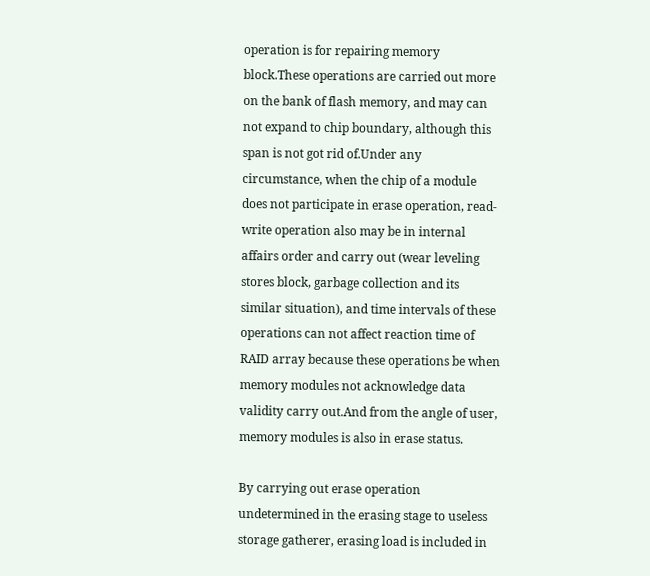operation is for repairing memory block.These operations are carried out more on the bank of flash memory, and may can not expand to chip boundary, although this span is not got rid of.Under any circumstance, when the chip of a module does not participate in erase operation, read-write operation also may be in internal affairs order and carry out (wear leveling stores block, garbage collection and its similar situation), and time intervals of these operations can not affect reaction time of RAID array because these operations be when memory modules not acknowledge data validity carry out.And from the angle of user, memory modules is also in erase status.

By carrying out erase operation undetermined in the erasing stage to useless storage gatherer, erasing load is included in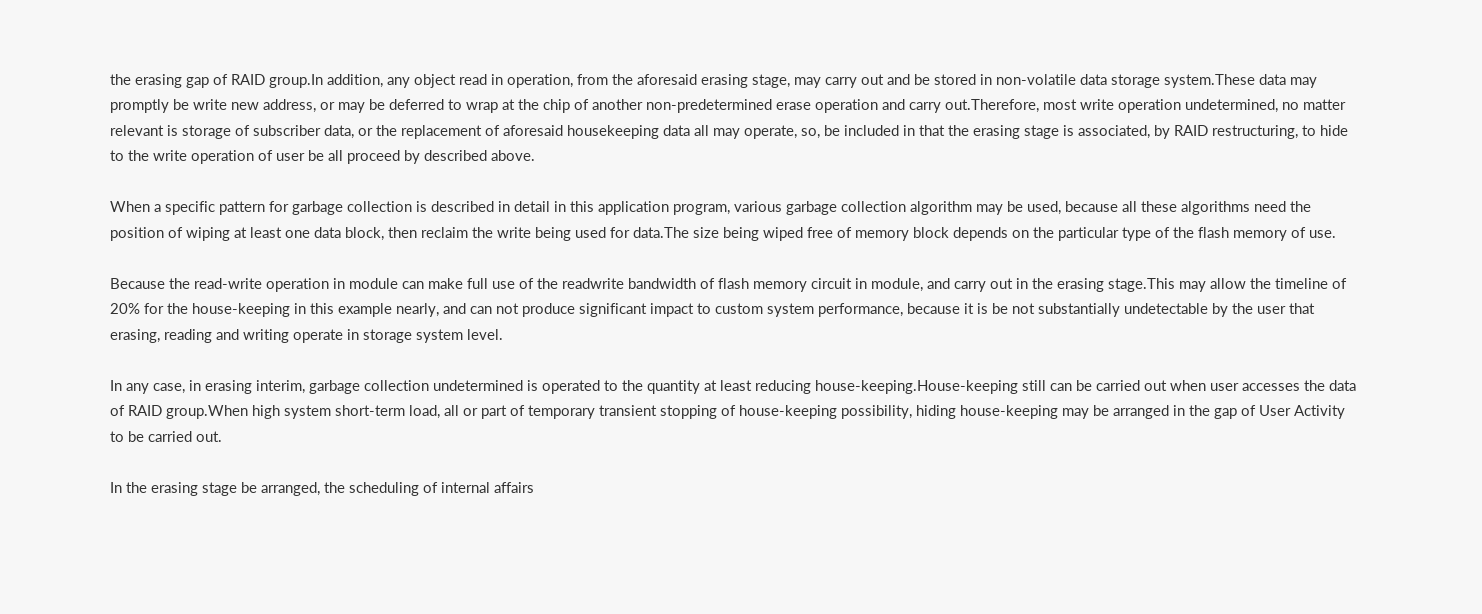the erasing gap of RAID group.In addition, any object read in operation, from the aforesaid erasing stage, may carry out and be stored in non-volatile data storage system.These data may promptly be write new address, or may be deferred to wrap at the chip of another non-predetermined erase operation and carry out.Therefore, most write operation undetermined, no matter relevant is storage of subscriber data, or the replacement of aforesaid housekeeping data all may operate, so, be included in that the erasing stage is associated, by RAID restructuring, to hide to the write operation of user be all proceed by described above.

When a specific pattern for garbage collection is described in detail in this application program, various garbage collection algorithm may be used, because all these algorithms need the position of wiping at least one data block, then reclaim the write being used for data.The size being wiped free of memory block depends on the particular type of the flash memory of use.

Because the read-write operation in module can make full use of the readwrite bandwidth of flash memory circuit in module, and carry out in the erasing stage.This may allow the timeline of 20% for the house-keeping in this example nearly, and can not produce significant impact to custom system performance, because it is be not substantially undetectable by the user that erasing, reading and writing operate in storage system level.

In any case, in erasing interim, garbage collection undetermined is operated to the quantity at least reducing house-keeping.House-keeping still can be carried out when user accesses the data of RAID group.When high system short-term load, all or part of temporary transient stopping of house-keeping possibility, hiding house-keeping may be arranged in the gap of User Activity to be carried out.

In the erasing stage be arranged, the scheduling of internal affairs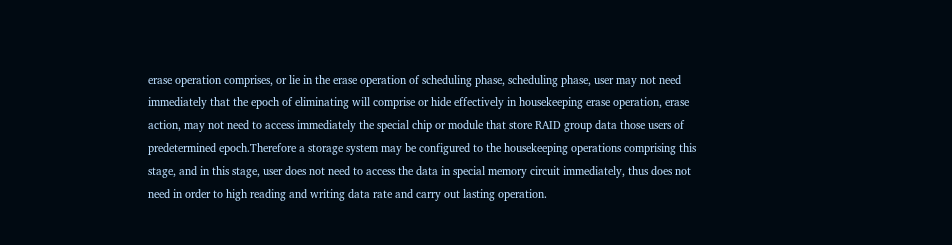erase operation comprises, or lie in the erase operation of scheduling phase, scheduling phase, user may not need immediately that the epoch of eliminating will comprise or hide effectively in housekeeping erase operation, erase action, may not need to access immediately the special chip or module that store RAID group data those users of predetermined epoch.Therefore a storage system may be configured to the housekeeping operations comprising this stage, and in this stage, user does not need to access the data in special memory circuit immediately, thus does not need in order to high reading and writing data rate and carry out lasting operation.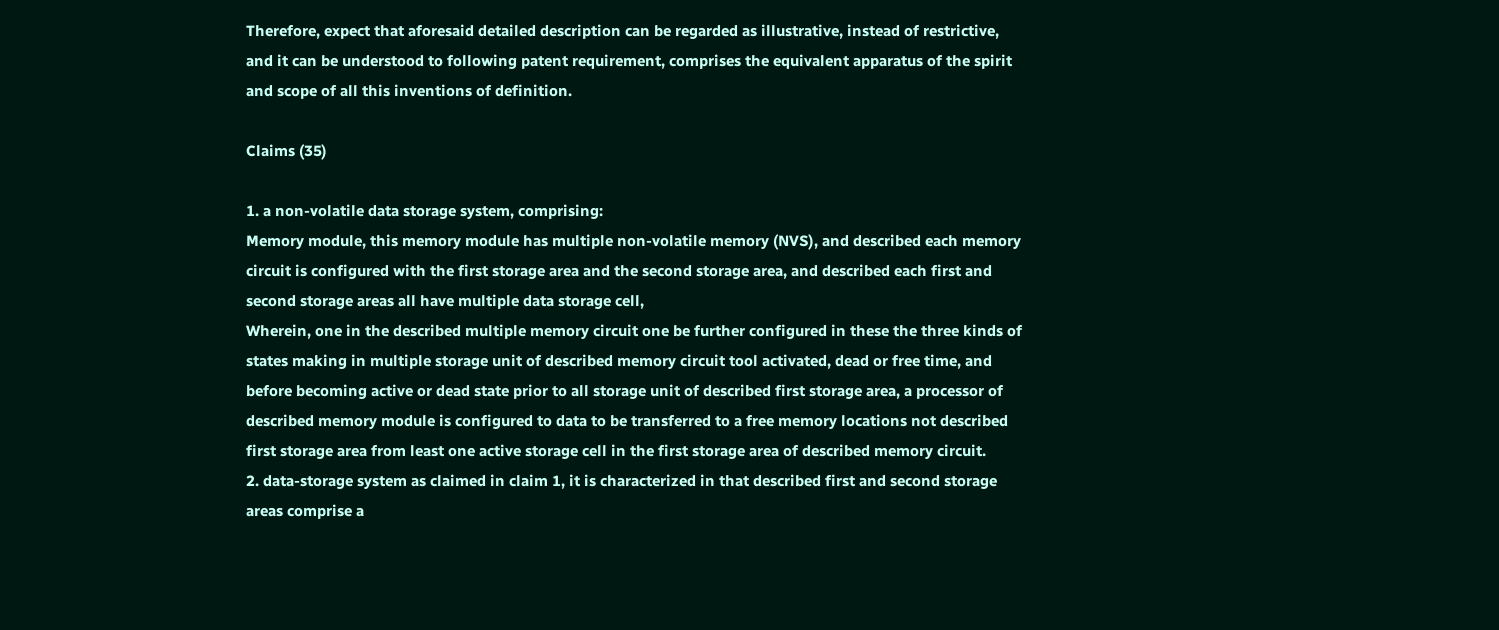Therefore, expect that aforesaid detailed description can be regarded as illustrative, instead of restrictive, and it can be understood to following patent requirement, comprises the equivalent apparatus of the spirit and scope of all this inventions of definition.

Claims (35)

1. a non-volatile data storage system, comprising:
Memory module, this memory module has multiple non-volatile memory (NVS), and described each memory circuit is configured with the first storage area and the second storage area, and described each first and second storage areas all have multiple data storage cell,
Wherein, one in the described multiple memory circuit one be further configured in these the three kinds of states making in multiple storage unit of described memory circuit tool activated, dead or free time, and before becoming active or dead state prior to all storage unit of described first storage area, a processor of described memory module is configured to data to be transferred to a free memory locations not described first storage area from least one active storage cell in the first storage area of described memory circuit.
2. data-storage system as claimed in claim 1, it is characterized in that described first and second storage areas comprise a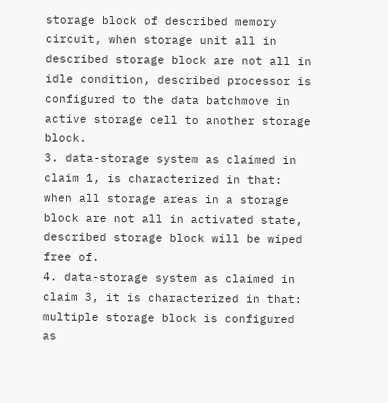storage block of described memory circuit, when storage unit all in described storage block are not all in idle condition, described processor is configured to the data batchmove in active storage cell to another storage block.
3. data-storage system as claimed in claim 1, is characterized in that: when all storage areas in a storage block are not all in activated state, described storage block will be wiped free of.
4. data-storage system as claimed in claim 3, it is characterized in that: multiple storage block is configured as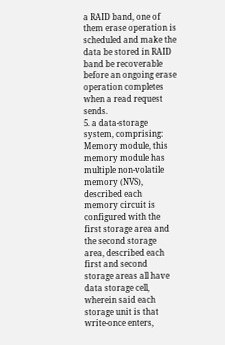a RAID band, one of them erase operation is scheduled and make the data be stored in RAID band be recoverable before an ongoing erase operation completes when a read request sends.
5. a data-storage system, comprising:
Memory module, this memory module has multiple non-volatile memory (NVS), described each memory circuit is configured with the first storage area and the second storage area, described each first and second storage areas all have data storage cell, wherein said each storage unit is that write-once enters,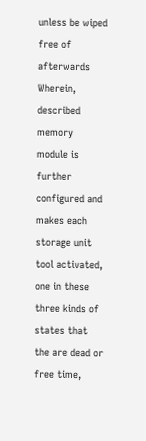unless be wiped free of afterwards
Wherein, described memory module is further configured and makes each storage unit tool activated, one in these three kinds of states that the are dead or free time,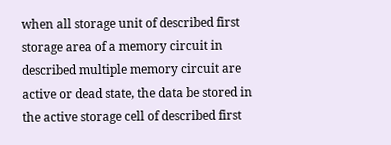when all storage unit of described first storage area of a memory circuit in described multiple memory circuit are active or dead state, the data be stored in the active storage cell of described first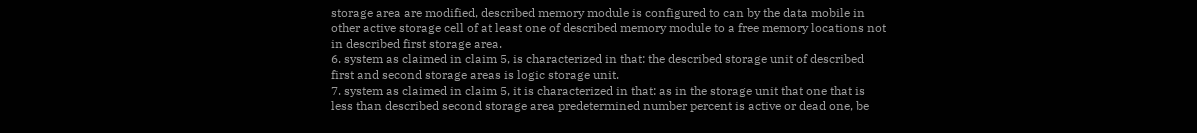storage area are modified, described memory module is configured to can by the data mobile in other active storage cell of at least one of described memory module to a free memory locations not in described first storage area.
6. system as claimed in claim 5, is characterized in that: the described storage unit of described first and second storage areas is logic storage unit.
7. system as claimed in claim 5, it is characterized in that: as in the storage unit that one that is less than described second storage area predetermined number percent is active or dead one, be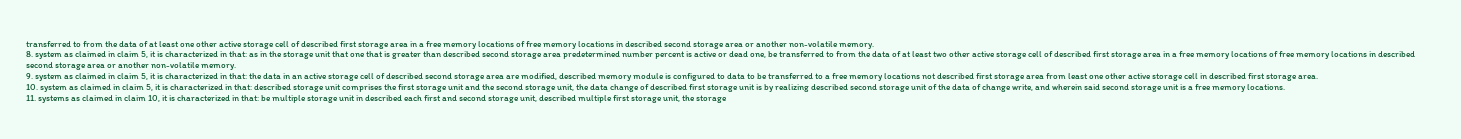transferred to from the data of at least one other active storage cell of described first storage area in a free memory locations of free memory locations in described second storage area or another non-volatile memory.
8. system as claimed in claim 5, it is characterized in that: as in the storage unit that one that is greater than described second storage area predetermined number percent is active or dead one, be transferred to from the data of at least two other active storage cell of described first storage area in a free memory locations of free memory locations in described second storage area or another non-volatile memory.
9. system as claimed in claim 5, it is characterized in that: the data in an active storage cell of described second storage area are modified, described memory module is configured to data to be transferred to a free memory locations not described first storage area from least one other active storage cell in described first storage area.
10. system as claimed in claim 5, it is characterized in that: described storage unit comprises the first storage unit and the second storage unit, the data change of described first storage unit is by realizing described second storage unit of the data of change write, and wherein said second storage unit is a free memory locations.
11. systems as claimed in claim 10, it is characterized in that: be multiple storage unit in described each first and second storage unit, described multiple first storage unit, the storage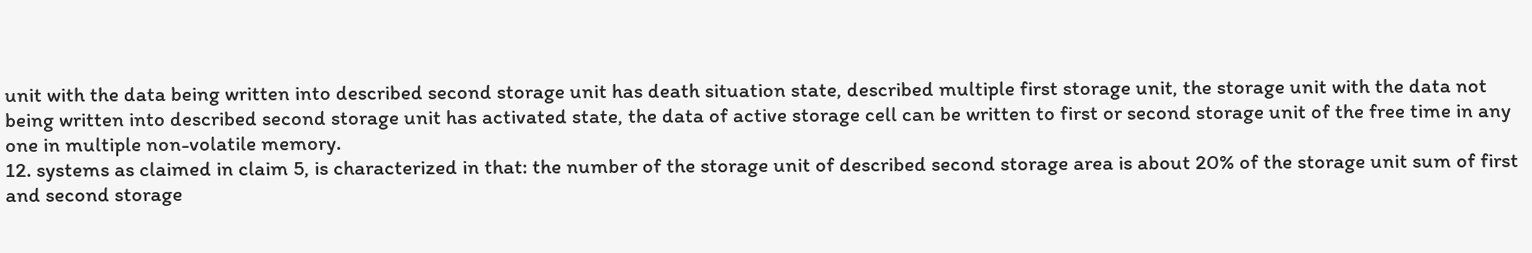unit with the data being written into described second storage unit has death situation state, described multiple first storage unit, the storage unit with the data not being written into described second storage unit has activated state, the data of active storage cell can be written to first or second storage unit of the free time in any one in multiple non-volatile memory.
12. systems as claimed in claim 5, is characterized in that: the number of the storage unit of described second storage area is about 20% of the storage unit sum of first and second storage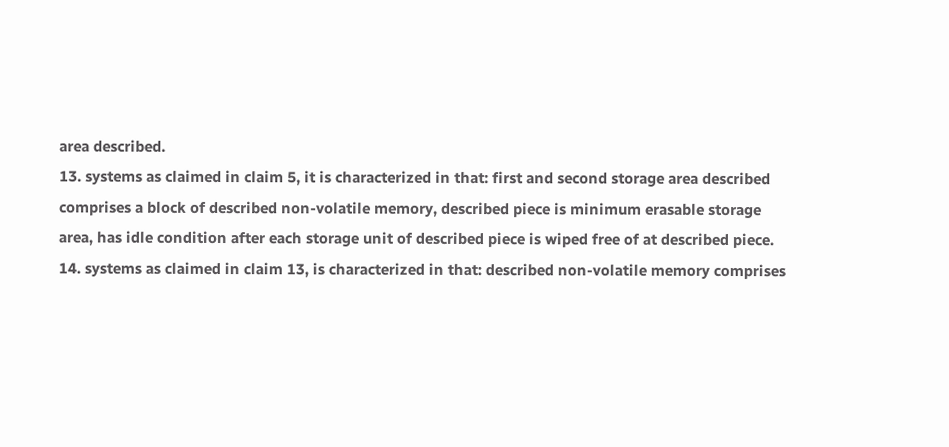area described.
13. systems as claimed in claim 5, it is characterized in that: first and second storage area described comprises a block of described non-volatile memory, described piece is minimum erasable storage area, has idle condition after each storage unit of described piece is wiped free of at described piece.
14. systems as claimed in claim 13, is characterized in that: described non-volatile memory comprises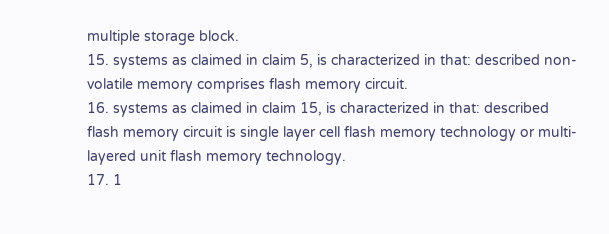multiple storage block.
15. systems as claimed in claim 5, is characterized in that: described non-volatile memory comprises flash memory circuit.
16. systems as claimed in claim 15, is characterized in that: described flash memory circuit is single layer cell flash memory technology or multi-layered unit flash memory technology.
17. 1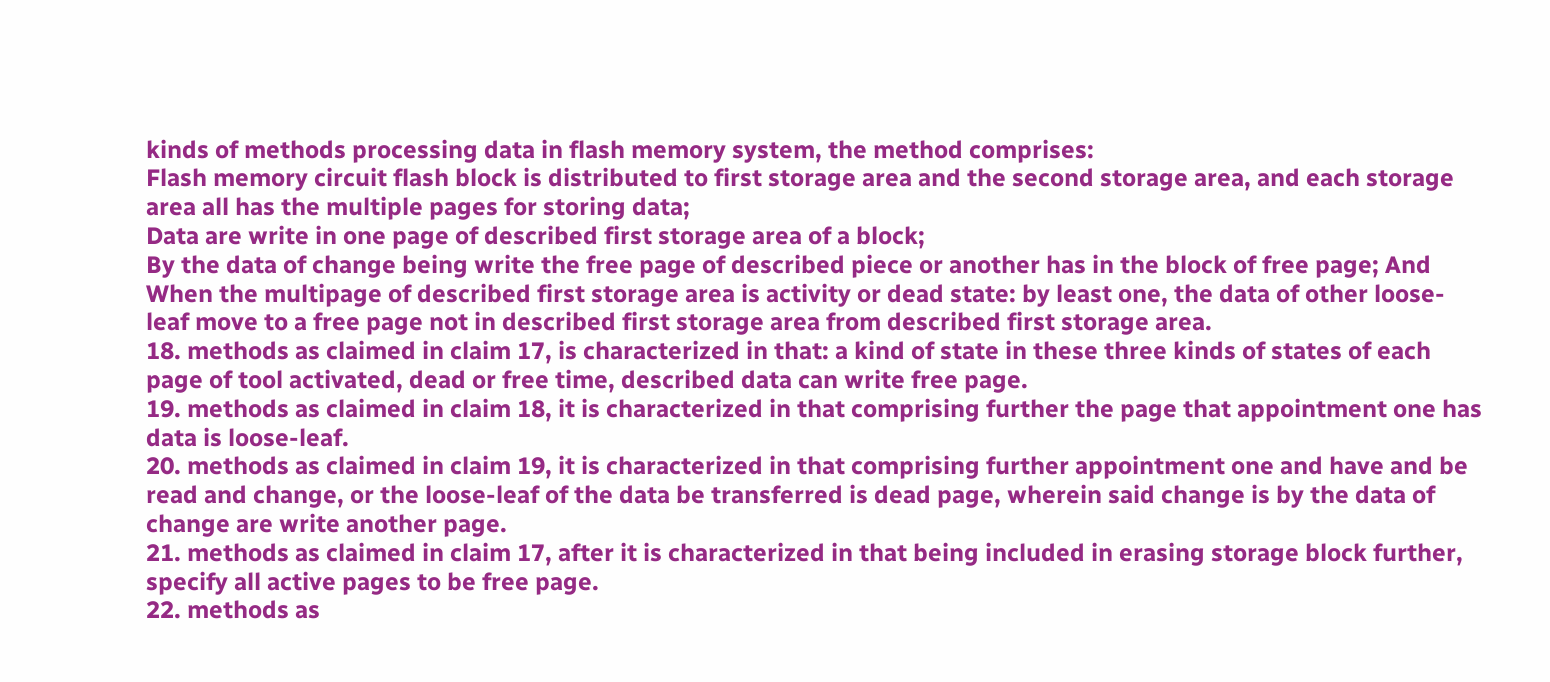kinds of methods processing data in flash memory system, the method comprises:
Flash memory circuit flash block is distributed to first storage area and the second storage area, and each storage area all has the multiple pages for storing data;
Data are write in one page of described first storage area of a block;
By the data of change being write the free page of described piece or another has in the block of free page; And
When the multipage of described first storage area is activity or dead state: by least one, the data of other loose-leaf move to a free page not in described first storage area from described first storage area.
18. methods as claimed in claim 17, is characterized in that: a kind of state in these three kinds of states of each page of tool activated, dead or free time, described data can write free page.
19. methods as claimed in claim 18, it is characterized in that comprising further the page that appointment one has data is loose-leaf.
20. methods as claimed in claim 19, it is characterized in that comprising further appointment one and have and be read and change, or the loose-leaf of the data be transferred is dead page, wherein said change is by the data of change are write another page.
21. methods as claimed in claim 17, after it is characterized in that being included in erasing storage block further, specify all active pages to be free page.
22. methods as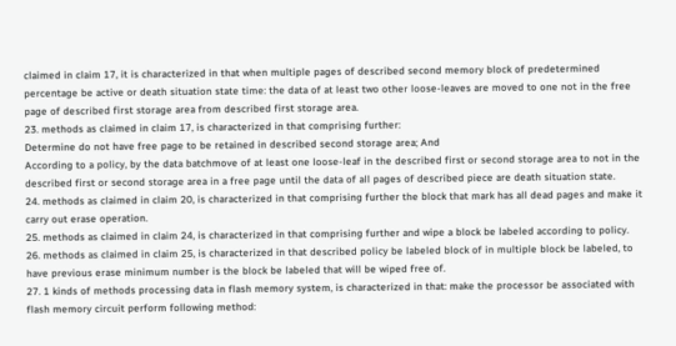claimed in claim 17, it is characterized in that when multiple pages of described second memory block of predetermined percentage be active or death situation state time: the data of at least two other loose-leaves are moved to one not in the free page of described first storage area from described first storage area.
23. methods as claimed in claim 17, is characterized in that comprising further:
Determine do not have free page to be retained in described second storage area; And
According to a policy, by the data batchmove of at least one loose-leaf in the described first or second storage area to not in the described first or second storage area in a free page until the data of all pages of described piece are death situation state.
24. methods as claimed in claim 20, is characterized in that comprising further the block that mark has all dead pages and make it carry out erase operation.
25. methods as claimed in claim 24, is characterized in that comprising further and wipe a block be labeled according to policy.
26. methods as claimed in claim 25, is characterized in that described policy be labeled block of in multiple block be labeled, to have previous erase minimum number is the block be labeled that will be wiped free of.
27. 1 kinds of methods processing data in flash memory system, is characterized in that: make the processor be associated with flash memory circuit perform following method: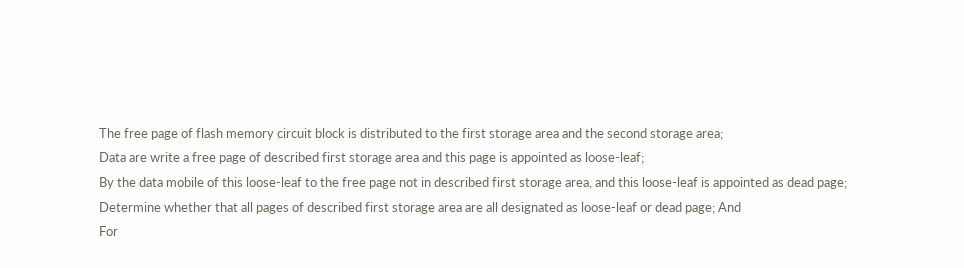The free page of flash memory circuit block is distributed to the first storage area and the second storage area;
Data are write a free page of described first storage area and this page is appointed as loose-leaf;
By the data mobile of this loose-leaf to the free page not in described first storage area, and this loose-leaf is appointed as dead page;
Determine whether that all pages of described first storage area are all designated as loose-leaf or dead page; And
For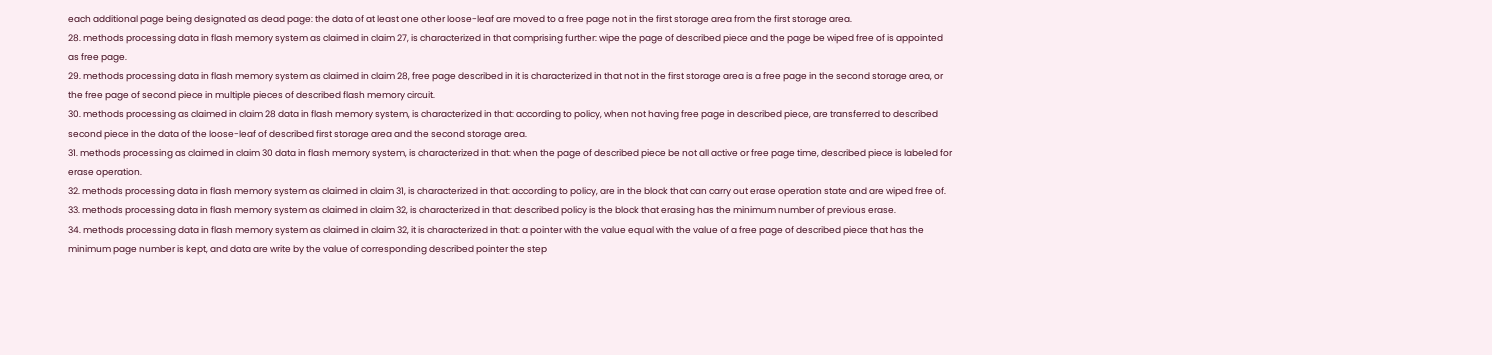each additional page being designated as dead page: the data of at least one other loose-leaf are moved to a free page not in the first storage area from the first storage area.
28. methods processing data in flash memory system as claimed in claim 27, is characterized in that comprising further: wipe the page of described piece and the page be wiped free of is appointed as free page.
29. methods processing data in flash memory system as claimed in claim 28, free page described in it is characterized in that not in the first storage area is a free page in the second storage area, or the free page of second piece in multiple pieces of described flash memory circuit.
30. methods processing as claimed in claim 28 data in flash memory system, is characterized in that: according to policy, when not having free page in described piece, are transferred to described second piece in the data of the loose-leaf of described first storage area and the second storage area.
31. methods processing as claimed in claim 30 data in flash memory system, is characterized in that: when the page of described piece be not all active or free page time, described piece is labeled for erase operation.
32. methods processing data in flash memory system as claimed in claim 31, is characterized in that: according to policy, are in the block that can carry out erase operation state and are wiped free of.
33. methods processing data in flash memory system as claimed in claim 32, is characterized in that: described policy is the block that erasing has the minimum number of previous erase.
34. methods processing data in flash memory system as claimed in claim 32, it is characterized in that: a pointer with the value equal with the value of a free page of described piece that has the minimum page number is kept, and data are write by the value of corresponding described pointer the step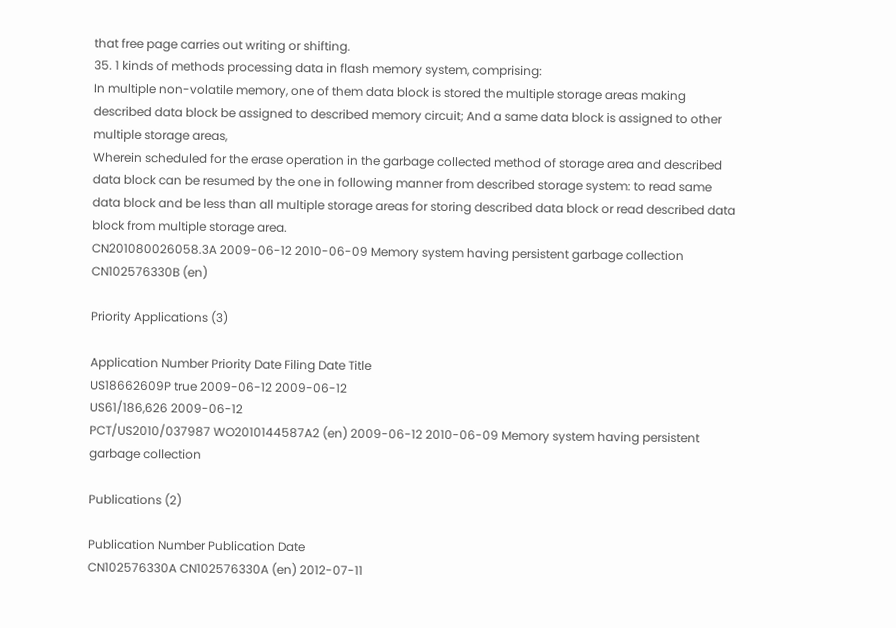that free page carries out writing or shifting.
35. 1 kinds of methods processing data in flash memory system, comprising:
In multiple non-volatile memory, one of them data block is stored the multiple storage areas making described data block be assigned to described memory circuit; And a same data block is assigned to other multiple storage areas,
Wherein scheduled for the erase operation in the garbage collected method of storage area and described data block can be resumed by the one in following manner from described storage system: to read same data block and be less than all multiple storage areas for storing described data block or read described data block from multiple storage area.
CN201080026058.3A 2009-06-12 2010-06-09 Memory system having persistent garbage collection CN102576330B (en)

Priority Applications (3)

Application Number Priority Date Filing Date Title
US18662609P true 2009-06-12 2009-06-12
US61/186,626 2009-06-12
PCT/US2010/037987 WO2010144587A2 (en) 2009-06-12 2010-06-09 Memory system having persistent garbage collection

Publications (2)

Publication Number Publication Date
CN102576330A CN102576330A (en) 2012-07-11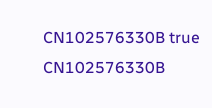CN102576330B true CN102576330B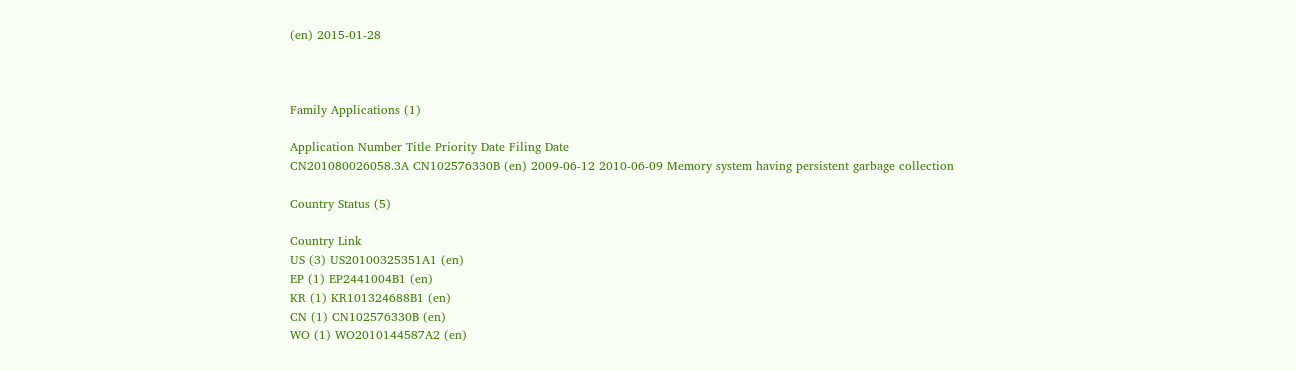(en) 2015-01-28



Family Applications (1)

Application Number Title Priority Date Filing Date
CN201080026058.3A CN102576330B (en) 2009-06-12 2010-06-09 Memory system having persistent garbage collection

Country Status (5)

Country Link
US (3) US20100325351A1 (en)
EP (1) EP2441004B1 (en)
KR (1) KR101324688B1 (en)
CN (1) CN102576330B (en)
WO (1) WO2010144587A2 (en)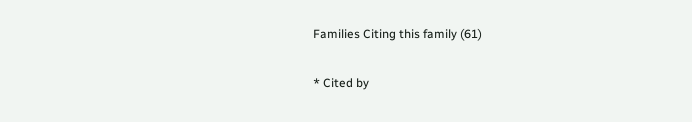Families Citing this family (61)

* Cited by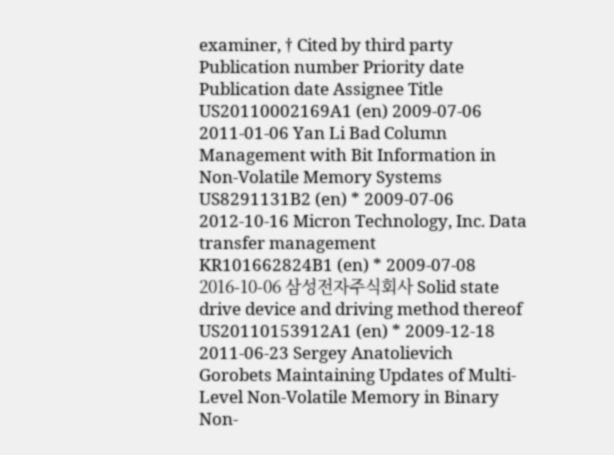examiner, † Cited by third party
Publication number Priority date Publication date Assignee Title
US20110002169A1 (en) 2009-07-06 2011-01-06 Yan Li Bad Column Management with Bit Information in Non-Volatile Memory Systems
US8291131B2 (en) * 2009-07-06 2012-10-16 Micron Technology, Inc. Data transfer management
KR101662824B1 (en) * 2009-07-08 2016-10-06 삼성전자주식회사 Solid state drive device and driving method thereof
US20110153912A1 (en) * 2009-12-18 2011-06-23 Sergey Anatolievich Gorobets Maintaining Updates of Multi-Level Non-Volatile Memory in Binary Non-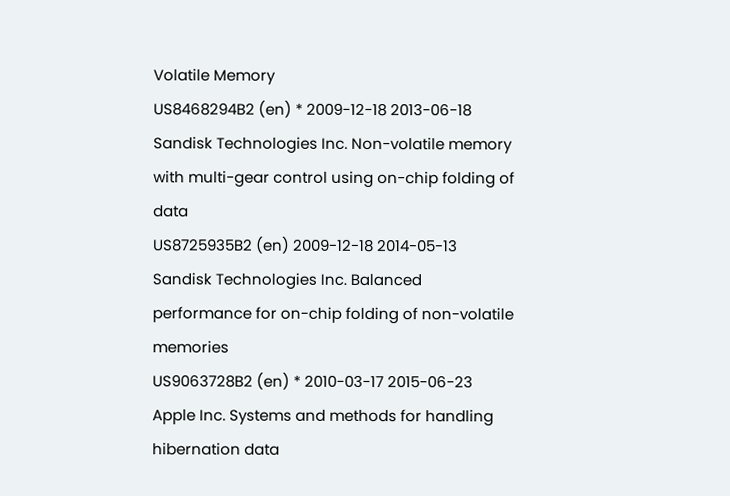Volatile Memory
US8468294B2 (en) * 2009-12-18 2013-06-18 Sandisk Technologies Inc. Non-volatile memory with multi-gear control using on-chip folding of data
US8725935B2 (en) 2009-12-18 2014-05-13 Sandisk Technologies Inc. Balanced performance for on-chip folding of non-volatile memories
US9063728B2 (en) * 2010-03-17 2015-06-23 Apple Inc. Systems and methods for handling hibernation data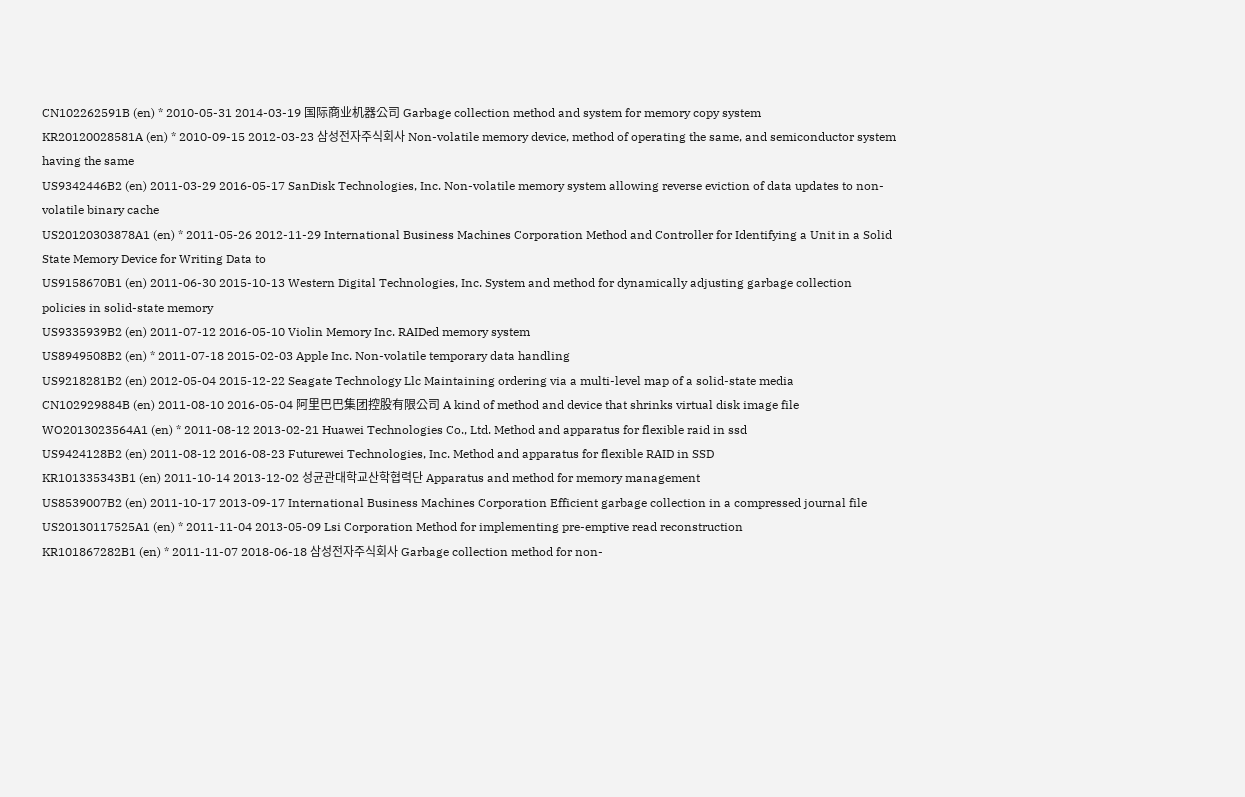CN102262591B (en) * 2010-05-31 2014-03-19 国际商业机器公司 Garbage collection method and system for memory copy system
KR20120028581A (en) * 2010-09-15 2012-03-23 삼성전자주식회사 Non-volatile memory device, method of operating the same, and semiconductor system having the same
US9342446B2 (en) 2011-03-29 2016-05-17 SanDisk Technologies, Inc. Non-volatile memory system allowing reverse eviction of data updates to non-volatile binary cache
US20120303878A1 (en) * 2011-05-26 2012-11-29 International Business Machines Corporation Method and Controller for Identifying a Unit in a Solid State Memory Device for Writing Data to
US9158670B1 (en) 2011-06-30 2015-10-13 Western Digital Technologies, Inc. System and method for dynamically adjusting garbage collection policies in solid-state memory
US9335939B2 (en) 2011-07-12 2016-05-10 Violin Memory Inc. RAIDed memory system
US8949508B2 (en) * 2011-07-18 2015-02-03 Apple Inc. Non-volatile temporary data handling
US9218281B2 (en) 2012-05-04 2015-12-22 Seagate Technology Llc Maintaining ordering via a multi-level map of a solid-state media
CN102929884B (en) 2011-08-10 2016-05-04 阿里巴巴集团控股有限公司 A kind of method and device that shrinks virtual disk image file
WO2013023564A1 (en) * 2011-08-12 2013-02-21 Huawei Technologies Co., Ltd. Method and apparatus for flexible raid in ssd
US9424128B2 (en) 2011-08-12 2016-08-23 Futurewei Technologies, Inc. Method and apparatus for flexible RAID in SSD
KR101335343B1 (en) 2011-10-14 2013-12-02 성균관대학교산학협력단 Apparatus and method for memory management
US8539007B2 (en) 2011-10-17 2013-09-17 International Business Machines Corporation Efficient garbage collection in a compressed journal file
US20130117525A1 (en) * 2011-11-04 2013-05-09 Lsi Corporation Method for implementing pre-emptive read reconstruction
KR101867282B1 (en) * 2011-11-07 2018-06-18 삼성전자주식회사 Garbage collection method for non-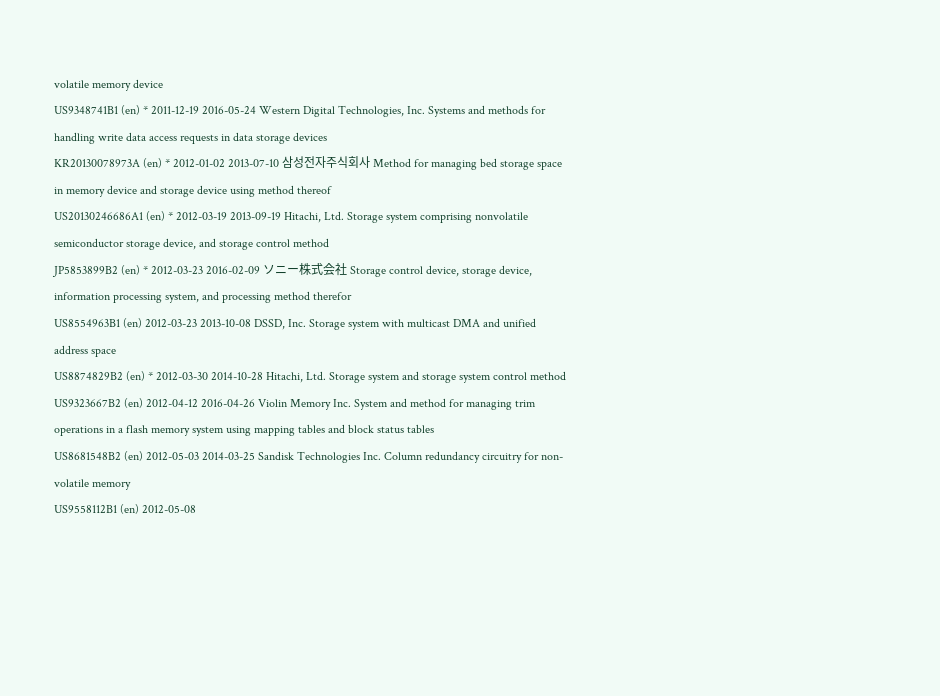volatile memory device
US9348741B1 (en) * 2011-12-19 2016-05-24 Western Digital Technologies, Inc. Systems and methods for handling write data access requests in data storage devices
KR20130078973A (en) * 2012-01-02 2013-07-10 삼성전자주식회사 Method for managing bed storage space in memory device and storage device using method thereof
US20130246686A1 (en) * 2012-03-19 2013-09-19 Hitachi, Ltd. Storage system comprising nonvolatile semiconductor storage device, and storage control method
JP5853899B2 (en) * 2012-03-23 2016-02-09 ソニー株式会社 Storage control device, storage device, information processing system, and processing method therefor
US8554963B1 (en) 2012-03-23 2013-10-08 DSSD, Inc. Storage system with multicast DMA and unified address space
US8874829B2 (en) * 2012-03-30 2014-10-28 Hitachi, Ltd. Storage system and storage system control method
US9323667B2 (en) 2012-04-12 2016-04-26 Violin Memory Inc. System and method for managing trim operations in a flash memory system using mapping tables and block status tables
US8681548B2 (en) 2012-05-03 2014-03-25 Sandisk Technologies Inc. Column redundancy circuitry for non-volatile memory
US9558112B1 (en) 2012-05-08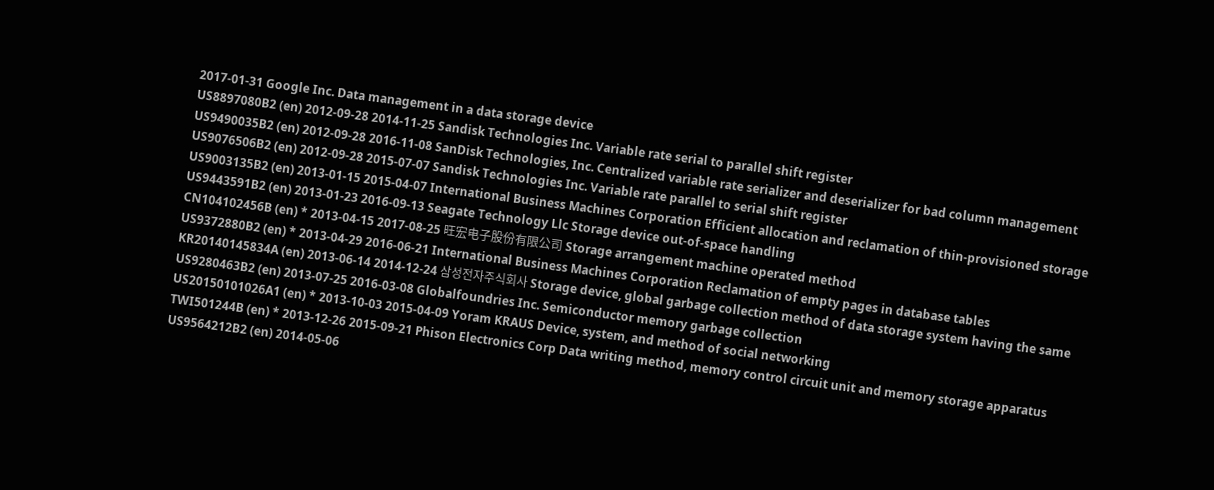2017-01-31 Google Inc. Data management in a data storage device
US8897080B2 (en) 2012-09-28 2014-11-25 Sandisk Technologies Inc. Variable rate serial to parallel shift register
US9490035B2 (en) 2012-09-28 2016-11-08 SanDisk Technologies, Inc. Centralized variable rate serializer and deserializer for bad column management
US9076506B2 (en) 2012-09-28 2015-07-07 Sandisk Technologies Inc. Variable rate parallel to serial shift register
US9003135B2 (en) 2013-01-15 2015-04-07 International Business Machines Corporation Efficient allocation and reclamation of thin-provisioned storage
US9443591B2 (en) 2013-01-23 2016-09-13 Seagate Technology Llc Storage device out-of-space handling
CN104102456B (en) * 2013-04-15 2017-08-25 旺宏电子股份有限公司 Storage arrangement machine operated method
US9372880B2 (en) * 2013-04-29 2016-06-21 International Business Machines Corporation Reclamation of empty pages in database tables
KR20140145834A (en) 2013-06-14 2014-12-24 삼성전자주식회사 Storage device, global garbage collection method of data storage system having the same
US9280463B2 (en) 2013-07-25 2016-03-08 Globalfoundries Inc. Semiconductor memory garbage collection
US20150101026A1 (en) * 2013-10-03 2015-04-09 Yoram KRAUS Device, system, and method of social networking
TWI501244B (en) * 2013-12-26 2015-09-21 Phison Electronics Corp Data writing method, memory control circuit unit and memory storage apparatus
US9564212B2 (en) 2014-05-06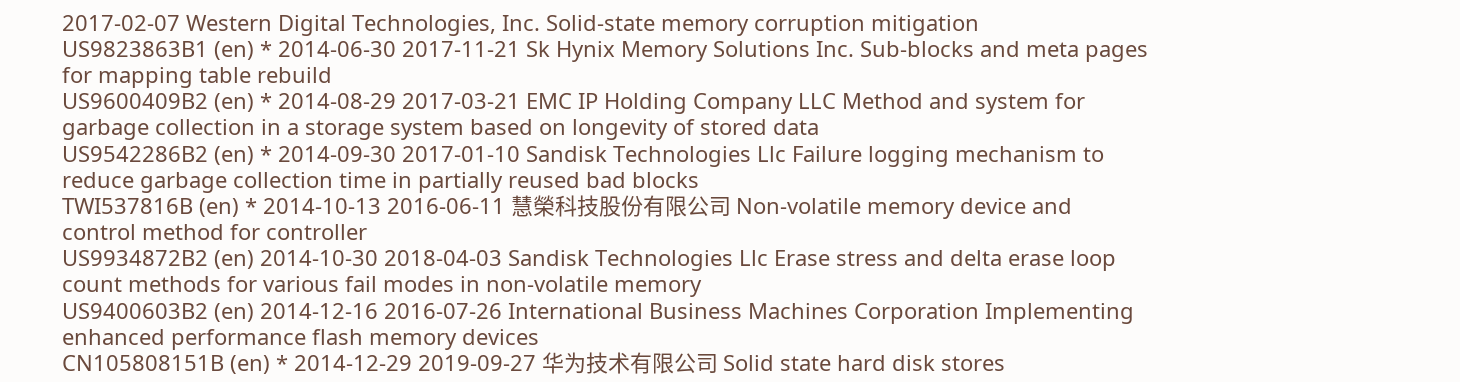2017-02-07 Western Digital Technologies, Inc. Solid-state memory corruption mitigation
US9823863B1 (en) * 2014-06-30 2017-11-21 Sk Hynix Memory Solutions Inc. Sub-blocks and meta pages for mapping table rebuild
US9600409B2 (en) * 2014-08-29 2017-03-21 EMC IP Holding Company LLC Method and system for garbage collection in a storage system based on longevity of stored data
US9542286B2 (en) * 2014-09-30 2017-01-10 Sandisk Technologies Llc Failure logging mechanism to reduce garbage collection time in partially reused bad blocks
TWI537816B (en) * 2014-10-13 2016-06-11 慧榮科技股份有限公司 Non-volatile memory device and control method for controller
US9934872B2 (en) 2014-10-30 2018-04-03 Sandisk Technologies Llc Erase stress and delta erase loop count methods for various fail modes in non-volatile memory
US9400603B2 (en) 2014-12-16 2016-07-26 International Business Machines Corporation Implementing enhanced performance flash memory devices
CN105808151B (en) * 2014-12-29 2019-09-27 华为技术有限公司 Solid state hard disk stores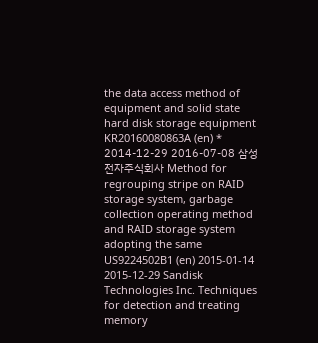the data access method of equipment and solid state hard disk storage equipment
KR20160080863A (en) * 2014-12-29 2016-07-08 삼성전자주식회사 Method for regrouping stripe on RAID storage system, garbage collection operating method and RAID storage system adopting the same
US9224502B1 (en) 2015-01-14 2015-12-29 Sandisk Technologies Inc. Techniques for detection and treating memory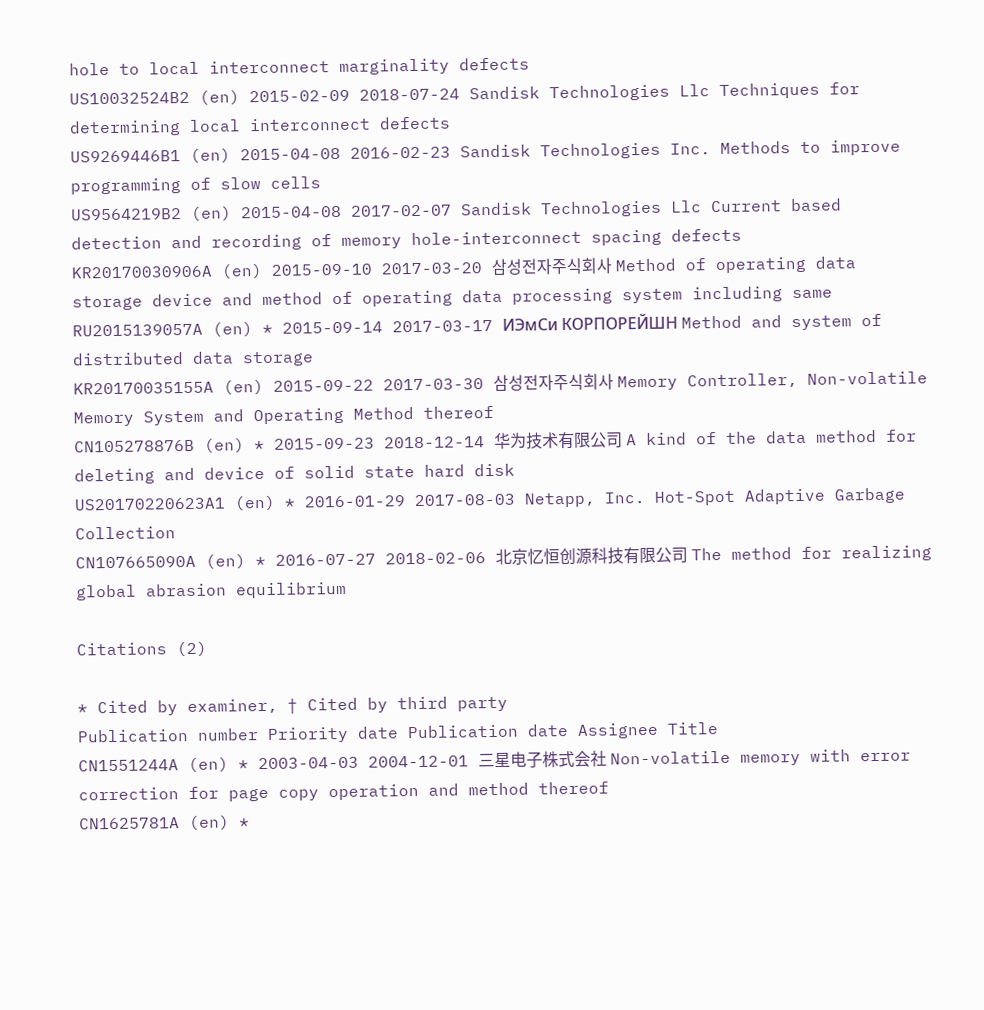hole to local interconnect marginality defects
US10032524B2 (en) 2015-02-09 2018-07-24 Sandisk Technologies Llc Techniques for determining local interconnect defects
US9269446B1 (en) 2015-04-08 2016-02-23 Sandisk Technologies Inc. Methods to improve programming of slow cells
US9564219B2 (en) 2015-04-08 2017-02-07 Sandisk Technologies Llc Current based detection and recording of memory hole-interconnect spacing defects
KR20170030906A (en) 2015-09-10 2017-03-20 삼성전자주식회사 Method of operating data storage device and method of operating data processing system including same
RU2015139057A (en) * 2015-09-14 2017-03-17 ИЭмСи КОРПОРЕЙШН Method and system of distributed data storage
KR20170035155A (en) 2015-09-22 2017-03-30 삼성전자주식회사 Memory Controller, Non-volatile Memory System and Operating Method thereof
CN105278876B (en) * 2015-09-23 2018-12-14 华为技术有限公司 A kind of the data method for deleting and device of solid state hard disk
US20170220623A1 (en) * 2016-01-29 2017-08-03 Netapp, Inc. Hot-Spot Adaptive Garbage Collection
CN107665090A (en) * 2016-07-27 2018-02-06 北京忆恒创源科技有限公司 The method for realizing global abrasion equilibrium

Citations (2)

* Cited by examiner, † Cited by third party
Publication number Priority date Publication date Assignee Title
CN1551244A (en) * 2003-04-03 2004-12-01 三星电子株式会社 Non-volatile memory with error correction for page copy operation and method thereof
CN1625781A (en) *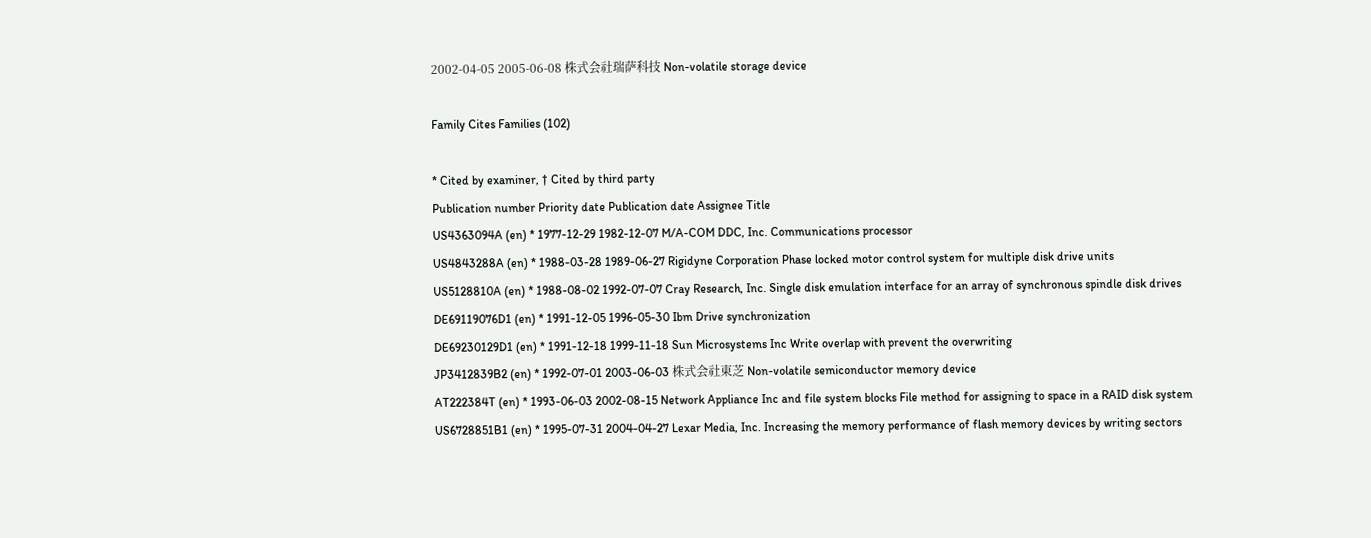2002-04-05 2005-06-08 株式会社瑞萨科技 Non-volatile storage device

Family Cites Families (102)

* Cited by examiner, † Cited by third party
Publication number Priority date Publication date Assignee Title
US4363094A (en) * 1977-12-29 1982-12-07 M/A-COM DDC, Inc. Communications processor
US4843288A (en) * 1988-03-28 1989-06-27 Rigidyne Corporation Phase locked motor control system for multiple disk drive units
US5128810A (en) * 1988-08-02 1992-07-07 Cray Research, Inc. Single disk emulation interface for an array of synchronous spindle disk drives
DE69119076D1 (en) * 1991-12-05 1996-05-30 Ibm Drive synchronization
DE69230129D1 (en) * 1991-12-18 1999-11-18 Sun Microsystems Inc Write overlap with prevent the overwriting
JP3412839B2 (en) * 1992-07-01 2003-06-03 株式会社東芝 Non-volatile semiconductor memory device
AT222384T (en) * 1993-06-03 2002-08-15 Network Appliance Inc and file system blocks File method for assigning to space in a RAID disk system
US6728851B1 (en) * 1995-07-31 2004-04-27 Lexar Media, Inc. Increasing the memory performance of flash memory devices by writing sectors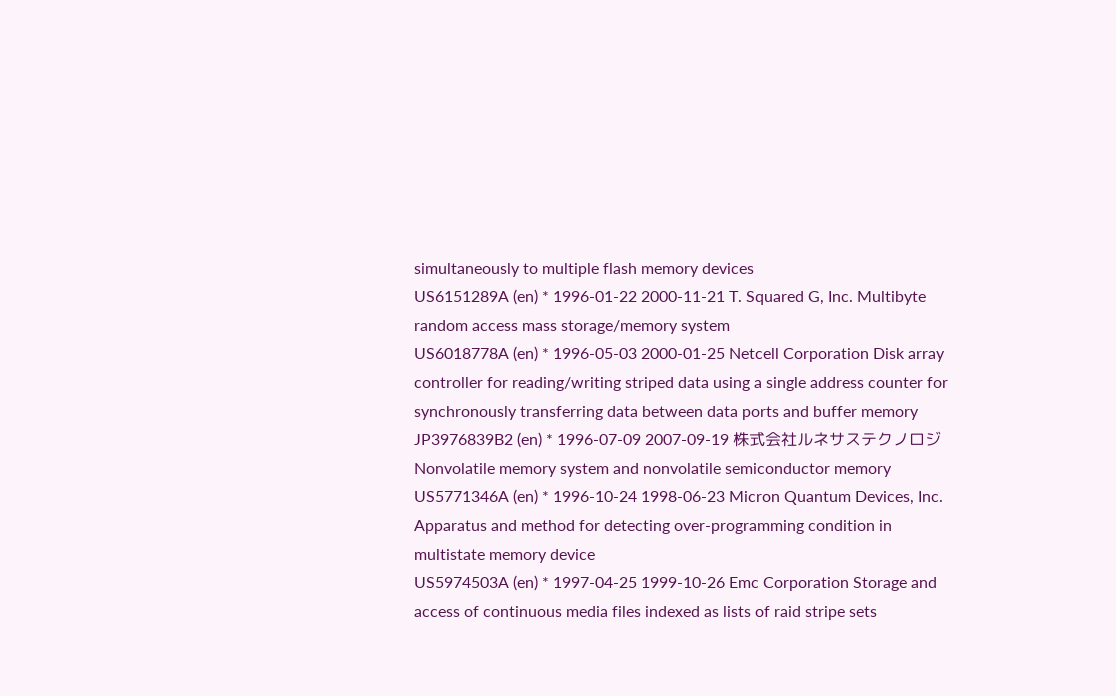simultaneously to multiple flash memory devices
US6151289A (en) * 1996-01-22 2000-11-21 T. Squared G, Inc. Multibyte random access mass storage/memory system
US6018778A (en) * 1996-05-03 2000-01-25 Netcell Corporation Disk array controller for reading/writing striped data using a single address counter for synchronously transferring data between data ports and buffer memory
JP3976839B2 (en) * 1996-07-09 2007-09-19 株式会社ルネサステクノロジ Nonvolatile memory system and nonvolatile semiconductor memory
US5771346A (en) * 1996-10-24 1998-06-23 Micron Quantum Devices, Inc. Apparatus and method for detecting over-programming condition in multistate memory device
US5974503A (en) * 1997-04-25 1999-10-26 Emc Corporation Storage and access of continuous media files indexed as lists of raid stripe sets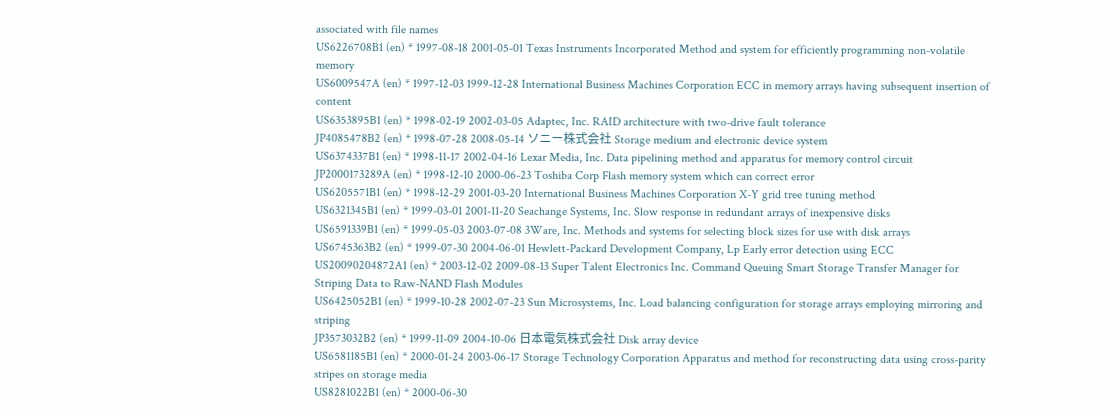associated with file names
US6226708B1 (en) * 1997-08-18 2001-05-01 Texas Instruments Incorporated Method and system for efficiently programming non-volatile memory
US6009547A (en) * 1997-12-03 1999-12-28 International Business Machines Corporation ECC in memory arrays having subsequent insertion of content
US6353895B1 (en) * 1998-02-19 2002-03-05 Adaptec, Inc. RAID architecture with two-drive fault tolerance
JP4085478B2 (en) * 1998-07-28 2008-05-14 ソニー株式会社 Storage medium and electronic device system
US6374337B1 (en) * 1998-11-17 2002-04-16 Lexar Media, Inc. Data pipelining method and apparatus for memory control circuit
JP2000173289A (en) * 1998-12-10 2000-06-23 Toshiba Corp Flash memory system which can correct error
US6205571B1 (en) * 1998-12-29 2001-03-20 International Business Machines Corporation X-Y grid tree tuning method
US6321345B1 (en) * 1999-03-01 2001-11-20 Seachange Systems, Inc. Slow response in redundant arrays of inexpensive disks
US6591339B1 (en) * 1999-05-03 2003-07-08 3Ware, Inc. Methods and systems for selecting block sizes for use with disk arrays
US6745363B2 (en) * 1999-07-30 2004-06-01 Hewlett-Packard Development Company, Lp Early error detection using ECC
US20090204872A1 (en) * 2003-12-02 2009-08-13 Super Talent Electronics Inc. Command Queuing Smart Storage Transfer Manager for Striping Data to Raw-NAND Flash Modules
US6425052B1 (en) * 1999-10-28 2002-07-23 Sun Microsystems, Inc. Load balancing configuration for storage arrays employing mirroring and striping
JP3573032B2 (en) * 1999-11-09 2004-10-06 日本電気株式会社 Disk array device
US6581185B1 (en) * 2000-01-24 2003-06-17 Storage Technology Corporation Apparatus and method for reconstructing data using cross-parity stripes on storage media
US8281022B1 (en) * 2000-06-30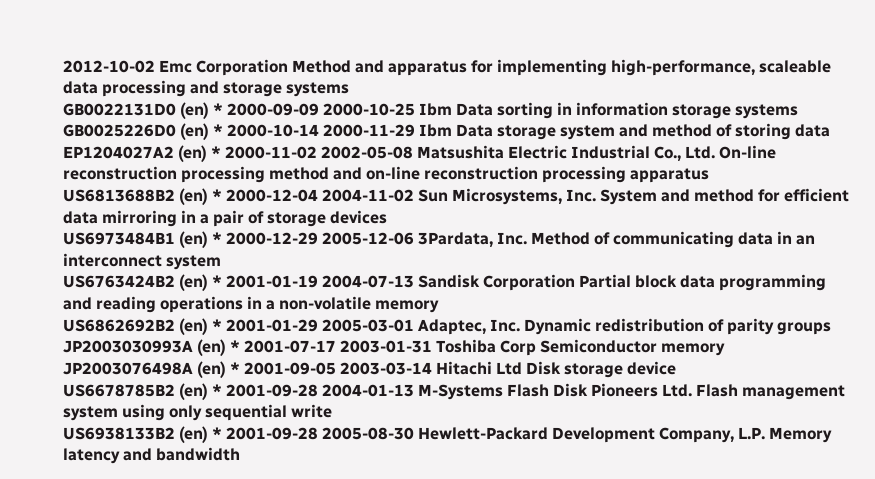2012-10-02 Emc Corporation Method and apparatus for implementing high-performance, scaleable data processing and storage systems
GB0022131D0 (en) * 2000-09-09 2000-10-25 Ibm Data sorting in information storage systems
GB0025226D0 (en) * 2000-10-14 2000-11-29 Ibm Data storage system and method of storing data
EP1204027A2 (en) * 2000-11-02 2002-05-08 Matsushita Electric Industrial Co., Ltd. On-line reconstruction processing method and on-line reconstruction processing apparatus
US6813688B2 (en) * 2000-12-04 2004-11-02 Sun Microsystems, Inc. System and method for efficient data mirroring in a pair of storage devices
US6973484B1 (en) * 2000-12-29 2005-12-06 3Pardata, Inc. Method of communicating data in an interconnect system
US6763424B2 (en) * 2001-01-19 2004-07-13 Sandisk Corporation Partial block data programming and reading operations in a non-volatile memory
US6862692B2 (en) * 2001-01-29 2005-03-01 Adaptec, Inc. Dynamic redistribution of parity groups
JP2003030993A (en) * 2001-07-17 2003-01-31 Toshiba Corp Semiconductor memory
JP2003076498A (en) * 2001-09-05 2003-03-14 Hitachi Ltd Disk storage device
US6678785B2 (en) * 2001-09-28 2004-01-13 M-Systems Flash Disk Pioneers Ltd. Flash management system using only sequential write
US6938133B2 (en) * 2001-09-28 2005-08-30 Hewlett-Packard Development Company, L.P. Memory latency and bandwidth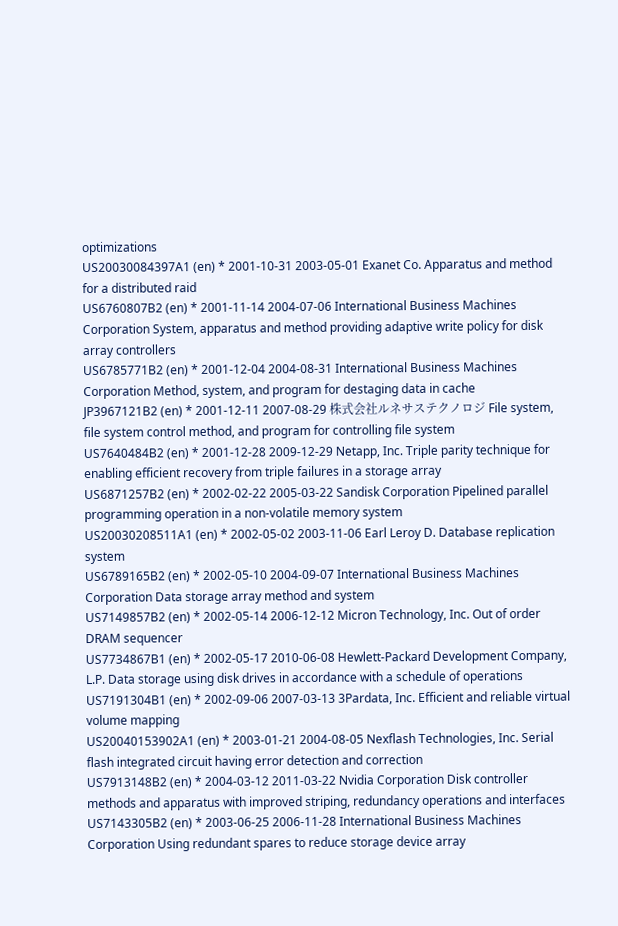optimizations
US20030084397A1 (en) * 2001-10-31 2003-05-01 Exanet Co. Apparatus and method for a distributed raid
US6760807B2 (en) * 2001-11-14 2004-07-06 International Business Machines Corporation System, apparatus and method providing adaptive write policy for disk array controllers
US6785771B2 (en) * 2001-12-04 2004-08-31 International Business Machines Corporation Method, system, and program for destaging data in cache
JP3967121B2 (en) * 2001-12-11 2007-08-29 株式会社ルネサステクノロジ File system, file system control method, and program for controlling file system
US7640484B2 (en) * 2001-12-28 2009-12-29 Netapp, Inc. Triple parity technique for enabling efficient recovery from triple failures in a storage array
US6871257B2 (en) * 2002-02-22 2005-03-22 Sandisk Corporation Pipelined parallel programming operation in a non-volatile memory system
US20030208511A1 (en) * 2002-05-02 2003-11-06 Earl Leroy D. Database replication system
US6789165B2 (en) * 2002-05-10 2004-09-07 International Business Machines Corporation Data storage array method and system
US7149857B2 (en) * 2002-05-14 2006-12-12 Micron Technology, Inc. Out of order DRAM sequencer
US7734867B1 (en) * 2002-05-17 2010-06-08 Hewlett-Packard Development Company, L.P. Data storage using disk drives in accordance with a schedule of operations
US7191304B1 (en) * 2002-09-06 2007-03-13 3Pardata, Inc. Efficient and reliable virtual volume mapping
US20040153902A1 (en) * 2003-01-21 2004-08-05 Nexflash Technologies, Inc. Serial flash integrated circuit having error detection and correction
US7913148B2 (en) * 2004-03-12 2011-03-22 Nvidia Corporation Disk controller methods and apparatus with improved striping, redundancy operations and interfaces
US7143305B2 (en) * 2003-06-25 2006-11-28 International Business Machines Corporation Using redundant spares to reduce storage device array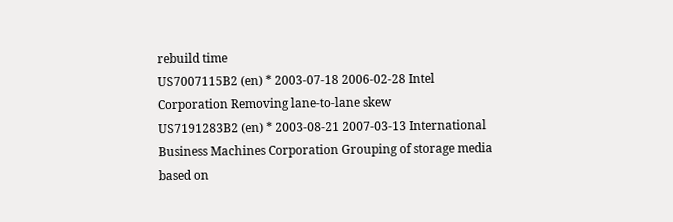rebuild time
US7007115B2 (en) * 2003-07-18 2006-02-28 Intel Corporation Removing lane-to-lane skew
US7191283B2 (en) * 2003-08-21 2007-03-13 International Business Machines Corporation Grouping of storage media based on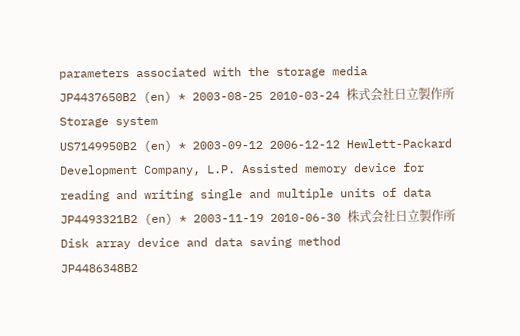parameters associated with the storage media
JP4437650B2 (en) * 2003-08-25 2010-03-24 株式会社日立製作所 Storage system
US7149950B2 (en) * 2003-09-12 2006-12-12 Hewlett-Packard Development Company, L.P. Assisted memory device for reading and writing single and multiple units of data
JP4493321B2 (en) * 2003-11-19 2010-06-30 株式会社日立製作所 Disk array device and data saving method
JP4486348B2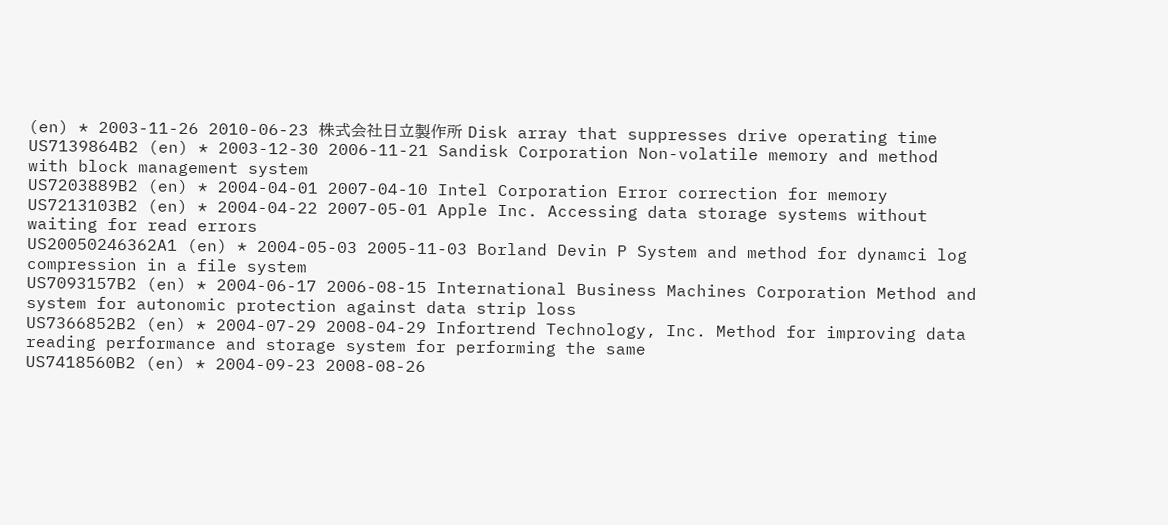(en) * 2003-11-26 2010-06-23 株式会社日立製作所 Disk array that suppresses drive operating time
US7139864B2 (en) * 2003-12-30 2006-11-21 Sandisk Corporation Non-volatile memory and method with block management system
US7203889B2 (en) * 2004-04-01 2007-04-10 Intel Corporation Error correction for memory
US7213103B2 (en) * 2004-04-22 2007-05-01 Apple Inc. Accessing data storage systems without waiting for read errors
US20050246362A1 (en) * 2004-05-03 2005-11-03 Borland Devin P System and method for dynamci log compression in a file system
US7093157B2 (en) * 2004-06-17 2006-08-15 International Business Machines Corporation Method and system for autonomic protection against data strip loss
US7366852B2 (en) * 2004-07-29 2008-04-29 Infortrend Technology, Inc. Method for improving data reading performance and storage system for performing the same
US7418560B2 (en) * 2004-09-23 2008-08-26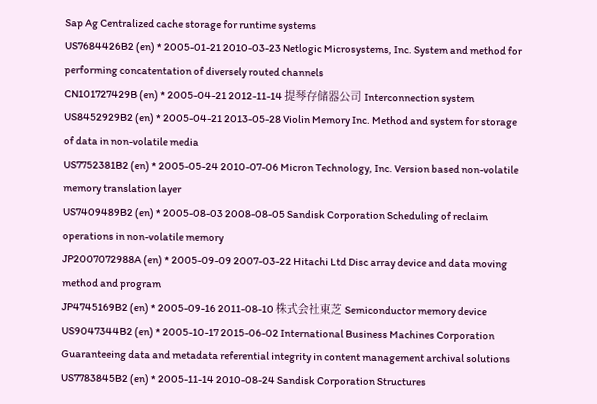Sap Ag Centralized cache storage for runtime systems
US7684426B2 (en) * 2005-01-21 2010-03-23 Netlogic Microsystems, Inc. System and method for performing concatentation of diversely routed channels
CN101727429B (en) * 2005-04-21 2012-11-14 提琴存储器公司 Interconnection system
US8452929B2 (en) * 2005-04-21 2013-05-28 Violin Memory Inc. Method and system for storage of data in non-volatile media
US7752381B2 (en) * 2005-05-24 2010-07-06 Micron Technology, Inc. Version based non-volatile memory translation layer
US7409489B2 (en) * 2005-08-03 2008-08-05 Sandisk Corporation Scheduling of reclaim operations in non-volatile memory
JP2007072988A (en) * 2005-09-09 2007-03-22 Hitachi Ltd Disc array device and data moving method and program
JP4745169B2 (en) * 2005-09-16 2011-08-10 株式会社東芝 Semiconductor memory device
US9047344B2 (en) * 2005-10-17 2015-06-02 International Business Machines Corporation Guaranteeing data and metadata referential integrity in content management archival solutions
US7783845B2 (en) * 2005-11-14 2010-08-24 Sandisk Corporation Structures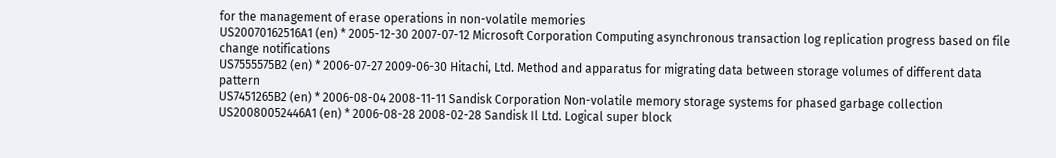for the management of erase operations in non-volatile memories
US20070162516A1 (en) * 2005-12-30 2007-07-12 Microsoft Corporation Computing asynchronous transaction log replication progress based on file change notifications
US7555575B2 (en) * 2006-07-27 2009-06-30 Hitachi, Ltd. Method and apparatus for migrating data between storage volumes of different data pattern
US7451265B2 (en) * 2006-08-04 2008-11-11 Sandisk Corporation Non-volatile memory storage systems for phased garbage collection
US20080052446A1 (en) * 2006-08-28 2008-02-28 Sandisk Il Ltd. Logical super block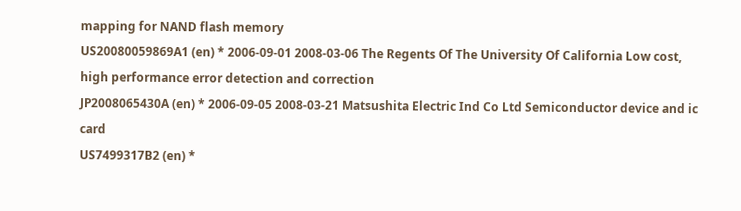mapping for NAND flash memory
US20080059869A1 (en) * 2006-09-01 2008-03-06 The Regents Of The University Of California Low cost, high performance error detection and correction
JP2008065430A (en) * 2006-09-05 2008-03-21 Matsushita Electric Ind Co Ltd Semiconductor device and ic card
US7499317B2 (en) *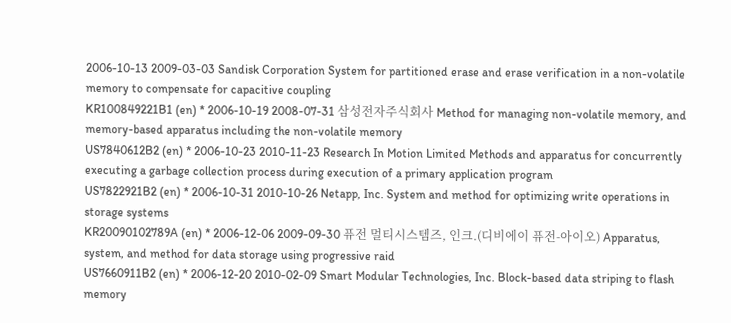2006-10-13 2009-03-03 Sandisk Corporation System for partitioned erase and erase verification in a non-volatile memory to compensate for capacitive coupling
KR100849221B1 (en) * 2006-10-19 2008-07-31 삼성전자주식회사 Method for managing non-volatile memory, and memory-based apparatus including the non-volatile memory
US7840612B2 (en) * 2006-10-23 2010-11-23 Research In Motion Limited Methods and apparatus for concurrently executing a garbage collection process during execution of a primary application program
US7822921B2 (en) * 2006-10-31 2010-10-26 Netapp, Inc. System and method for optimizing write operations in storage systems
KR20090102789A (en) * 2006-12-06 2009-09-30 퓨전 멀티시스템즈, 인크.(디비에이 퓨전-아이오) Apparatus, system, and method for data storage using progressive raid
US7660911B2 (en) * 2006-12-20 2010-02-09 Smart Modular Technologies, Inc. Block-based data striping to flash memory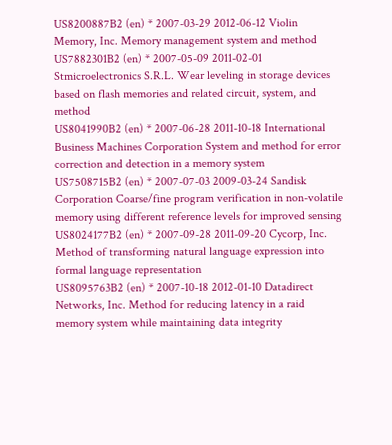US8200887B2 (en) * 2007-03-29 2012-06-12 Violin Memory, Inc. Memory management system and method
US7882301B2 (en) * 2007-05-09 2011-02-01 Stmicroelectronics S.R.L. Wear leveling in storage devices based on flash memories and related circuit, system, and method
US8041990B2 (en) * 2007-06-28 2011-10-18 International Business Machines Corporation System and method for error correction and detection in a memory system
US7508715B2 (en) * 2007-07-03 2009-03-24 Sandisk Corporation Coarse/fine program verification in non-volatile memory using different reference levels for improved sensing
US8024177B2 (en) * 2007-09-28 2011-09-20 Cycorp, Inc. Method of transforming natural language expression into formal language representation
US8095763B2 (en) * 2007-10-18 2012-01-10 Datadirect Networks, Inc. Method for reducing latency in a raid memory system while maintaining data integrity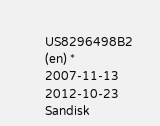US8296498B2 (en) * 2007-11-13 2012-10-23 Sandisk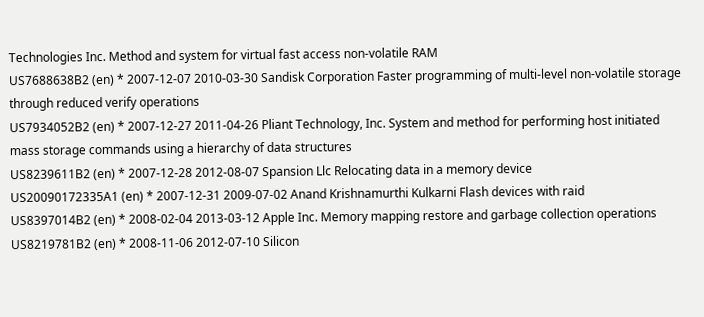Technologies Inc. Method and system for virtual fast access non-volatile RAM
US7688638B2 (en) * 2007-12-07 2010-03-30 Sandisk Corporation Faster programming of multi-level non-volatile storage through reduced verify operations
US7934052B2 (en) * 2007-12-27 2011-04-26 Pliant Technology, Inc. System and method for performing host initiated mass storage commands using a hierarchy of data structures
US8239611B2 (en) * 2007-12-28 2012-08-07 Spansion Llc Relocating data in a memory device
US20090172335A1 (en) * 2007-12-31 2009-07-02 Anand Krishnamurthi Kulkarni Flash devices with raid
US8397014B2 (en) * 2008-02-04 2013-03-12 Apple Inc. Memory mapping restore and garbage collection operations
US8219781B2 (en) * 2008-11-06 2012-07-10 Silicon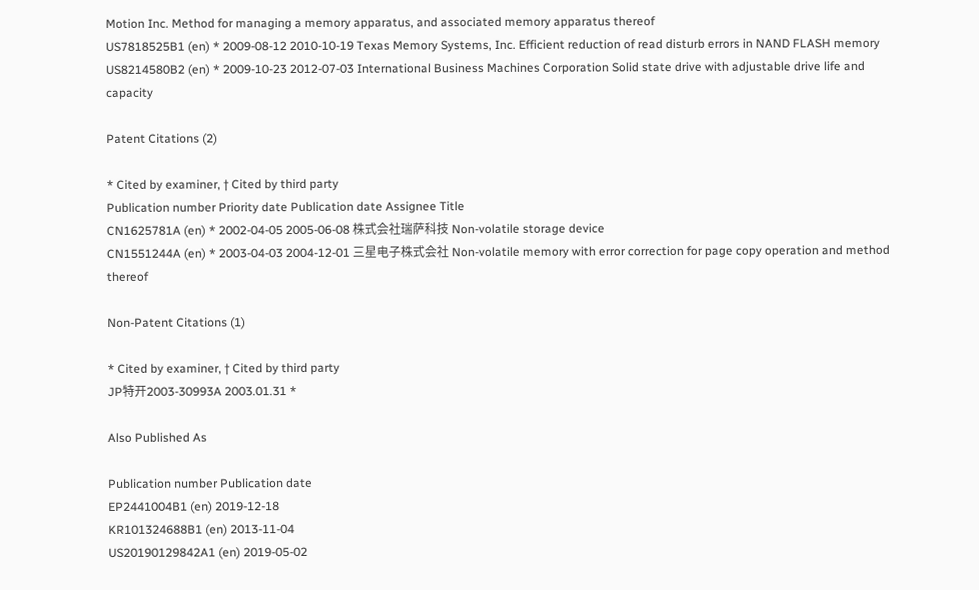Motion Inc. Method for managing a memory apparatus, and associated memory apparatus thereof
US7818525B1 (en) * 2009-08-12 2010-10-19 Texas Memory Systems, Inc. Efficient reduction of read disturb errors in NAND FLASH memory
US8214580B2 (en) * 2009-10-23 2012-07-03 International Business Machines Corporation Solid state drive with adjustable drive life and capacity

Patent Citations (2)

* Cited by examiner, † Cited by third party
Publication number Priority date Publication date Assignee Title
CN1625781A (en) * 2002-04-05 2005-06-08 株式会社瑞萨科技 Non-volatile storage device
CN1551244A (en) * 2003-04-03 2004-12-01 三星电子株式会社 Non-volatile memory with error correction for page copy operation and method thereof

Non-Patent Citations (1)

* Cited by examiner, † Cited by third party
JP特开2003-30993A 2003.01.31 *

Also Published As

Publication number Publication date
EP2441004B1 (en) 2019-12-18
KR101324688B1 (en) 2013-11-04
US20190129842A1 (en) 2019-05-02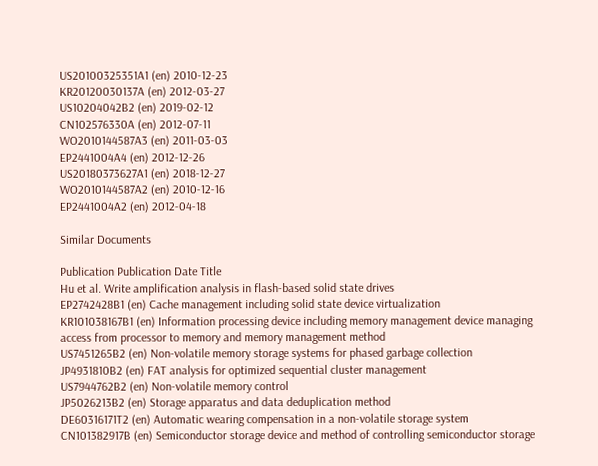US20100325351A1 (en) 2010-12-23
KR20120030137A (en) 2012-03-27
US10204042B2 (en) 2019-02-12
CN102576330A (en) 2012-07-11
WO2010144587A3 (en) 2011-03-03
EP2441004A4 (en) 2012-12-26
US20180373627A1 (en) 2018-12-27
WO2010144587A2 (en) 2010-12-16
EP2441004A2 (en) 2012-04-18

Similar Documents

Publication Publication Date Title
Hu et al. Write amplification analysis in flash-based solid state drives
EP2742428B1 (en) Cache management including solid state device virtualization
KR101038167B1 (en) Information processing device including memory management device managing access from processor to memory and memory management method
US7451265B2 (en) Non-volatile memory storage systems for phased garbage collection
JP4931810B2 (en) FAT analysis for optimized sequential cluster management
US7944762B2 (en) Non-volatile memory control
JP5026213B2 (en) Storage apparatus and data deduplication method
DE60316171T2 (en) Automatic wearing compensation in a non-volatile storage system
CN101382917B (en) Semiconductor storage device and method of controlling semiconductor storage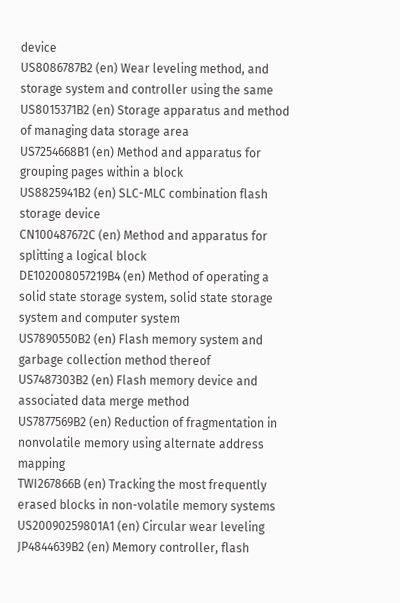device
US8086787B2 (en) Wear leveling method, and storage system and controller using the same
US8015371B2 (en) Storage apparatus and method of managing data storage area
US7254668B1 (en) Method and apparatus for grouping pages within a block
US8825941B2 (en) SLC-MLC combination flash storage device
CN100487672C (en) Method and apparatus for splitting a logical block
DE102008057219B4 (en) Method of operating a solid state storage system, solid state storage system and computer system
US7890550B2 (en) Flash memory system and garbage collection method thereof
US7487303B2 (en) Flash memory device and associated data merge method
US7877569B2 (en) Reduction of fragmentation in nonvolatile memory using alternate address mapping
TWI267866B (en) Tracking the most frequently erased blocks in non-volatile memory systems
US20090259801A1 (en) Circular wear leveling
JP4844639B2 (en) Memory controller, flash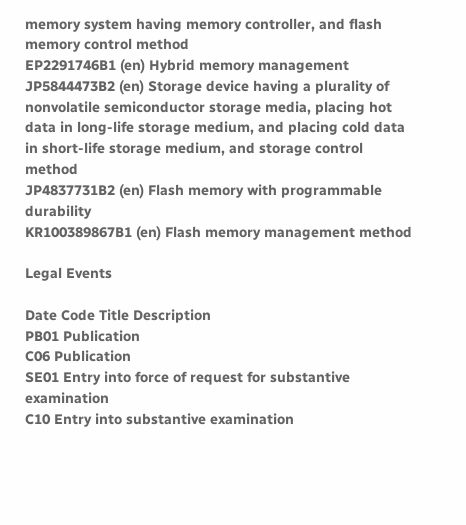memory system having memory controller, and flash memory control method
EP2291746B1 (en) Hybrid memory management
JP5844473B2 (en) Storage device having a plurality of nonvolatile semiconductor storage media, placing hot data in long-life storage medium, and placing cold data in short-life storage medium, and storage control method
JP4837731B2 (en) Flash memory with programmable durability
KR100389867B1 (en) Flash memory management method

Legal Events

Date Code Title Description
PB01 Publication
C06 Publication
SE01 Entry into force of request for substantive examination
C10 Entry into substantive examination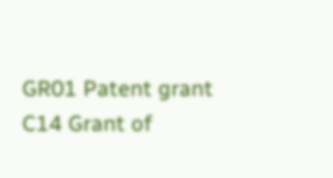GR01 Patent grant
C14 Grant of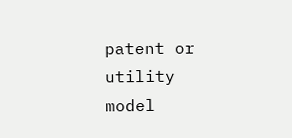patent or utility model